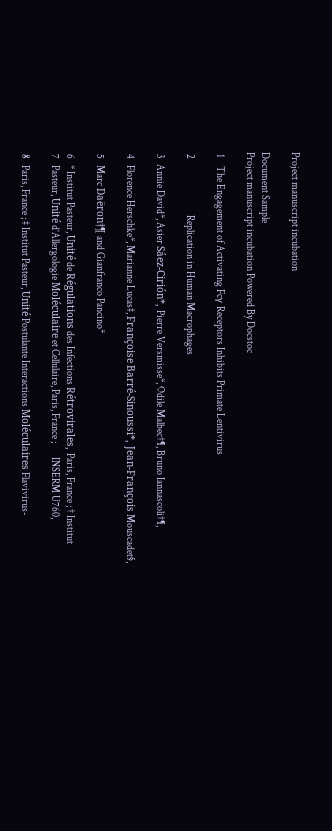Project manuscript incubation

Document Sample
Project manuscript incubation Powered By Docstoc

 1    The Engagement of Activating Fcγ Receptors Inhibits Primate Lentivirus

 2                            Replication in Human Macrophages

 3   Annie David*, Asier Sáez-Cirión*, Pierre Versmisse*, Odile Malbec†¶, Bruno Iannascoli†¶,

 4   Florence Herschke*, Marianne Lucas‡, Françoise Barré-Sinoussi*, Jean-François Mouscadet§,

 5   Marc Daëron†¶ and Gianfranco Pancino*

 6   * Institut Pasteur, Unité de Régulations des Infections Rétrovirales, Paris, France ; † Institut
 7   Pasteur, Unité d’Allergologie Moléculaire et Cellulaire, Paris, France ;       INSERM U760,

 8   Paris, France ; ‡ Institut Pasteur, Unité Postulante Interactions Moléculaires Flavivirus-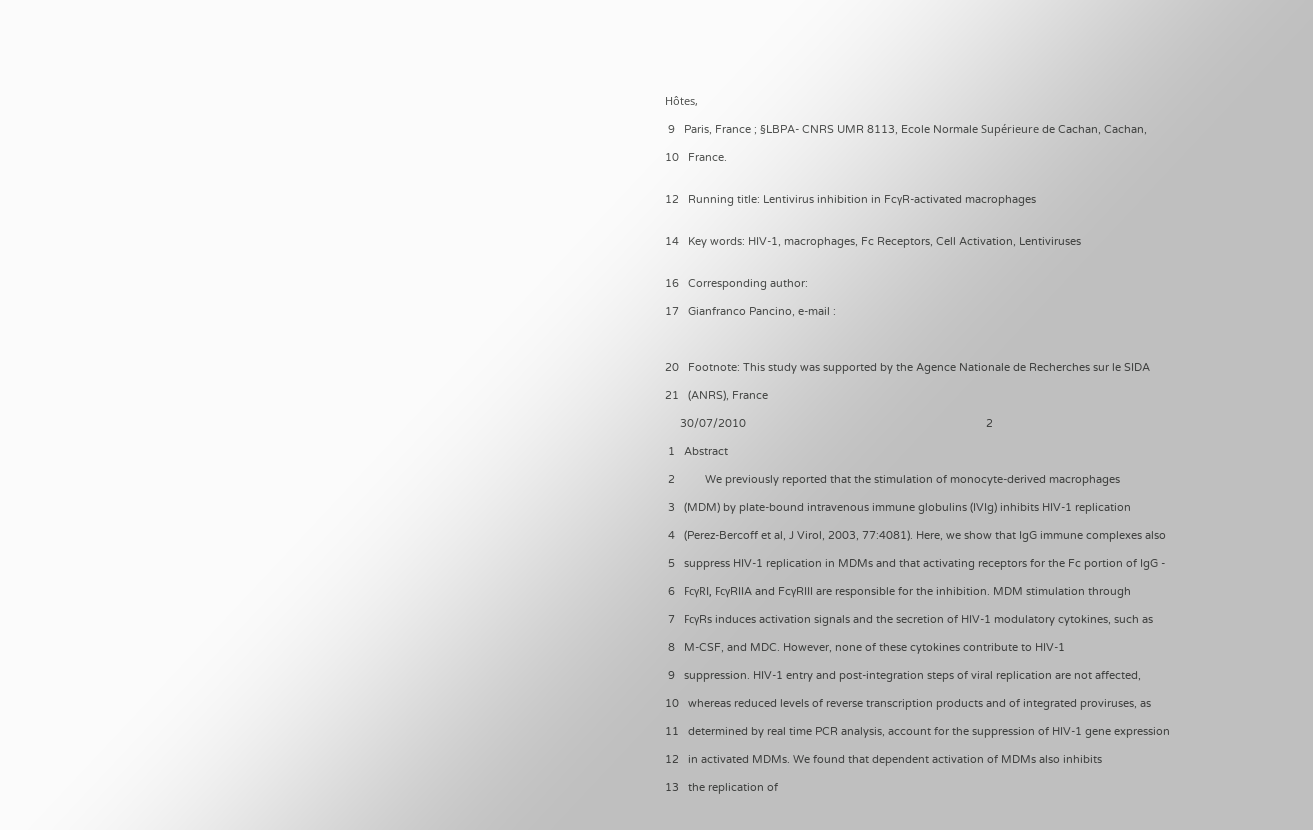Hôtes,

 9   Paris, France ; §LBPA- CNRS UMR 8113, Ecole Normale Supérieure de Cachan, Cachan,

10   France.


12   Running title: Lentivirus inhibition in FcγR-activated macrophages


14   Key words: HIV-1, macrophages, Fc Receptors, Cell Activation, Lentiviruses


16   Corresponding author:

17   Gianfranco Pancino, e-mail :



20   Footnote: This study was supported by the Agence Nationale de Recherches sur le SIDA

21   (ANRS), France

     30/07/2010                                                                                2

 1   Abstract

 2          We previously reported that the stimulation of monocyte-derived macrophages

 3   (MDM) by plate-bound intravenous immune globulins (IVIg) inhibits HIV-1 replication

 4   (Perez-Bercoff et al, J Virol, 2003, 77:4081). Here, we show that IgG immune complexes also

 5   suppress HIV-1 replication in MDMs and that activating receptors for the Fc portion of IgG -

 6   FcγRI, FcγRIIA and FcγRIII are responsible for the inhibition. MDM stimulation through

 7   FcγRs induces activation signals and the secretion of HIV-1 modulatory cytokines, such as

 8   M-CSF, and MDC. However, none of these cytokines contribute to HIV-1

 9   suppression. HIV-1 entry and post-integration steps of viral replication are not affected,

10   whereas reduced levels of reverse transcription products and of integrated proviruses, as

11   determined by real time PCR analysis, account for the suppression of HIV-1 gene expression

12   in activated MDMs. We found that dependent activation of MDMs also inhibits

13   the replication of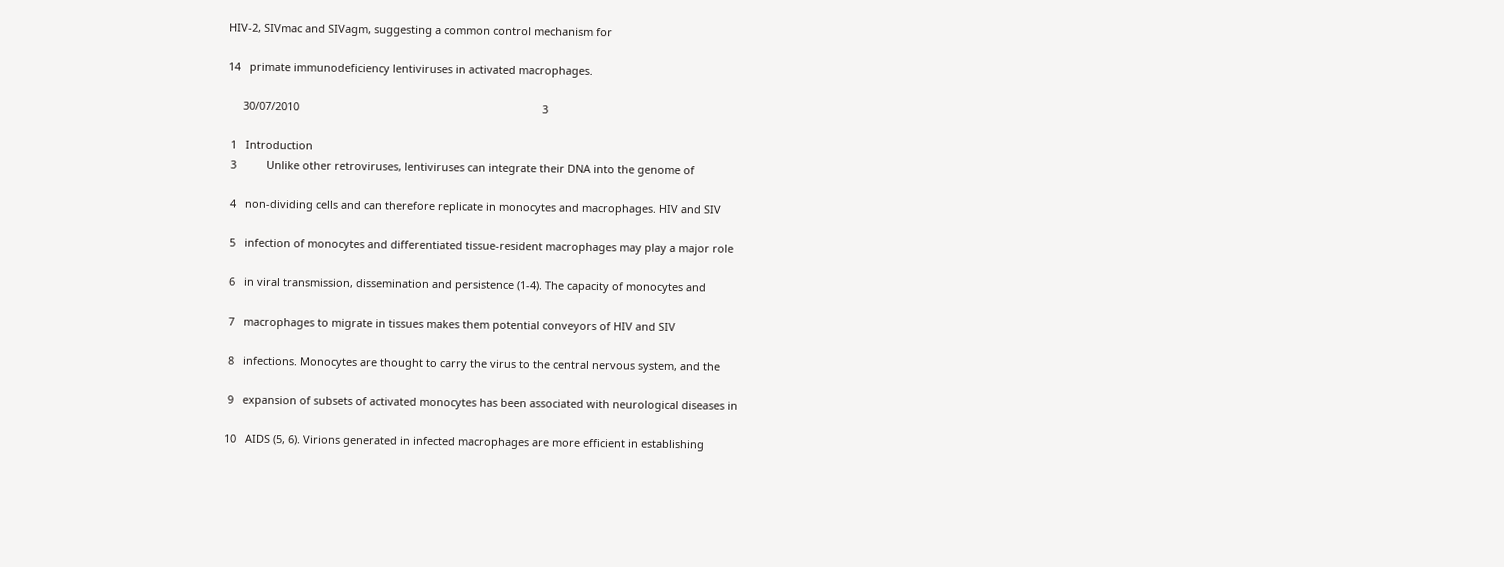HIV-2, SIVmac and SIVagm, suggesting a common control mechanism for

14   primate immunodeficiency lentiviruses in activated macrophages.

     30/07/2010                                                                                 3

 1   Introduction
 3          Unlike other retroviruses, lentiviruses can integrate their DNA into the genome of

 4   non-dividing cells and can therefore replicate in monocytes and macrophages. HIV and SIV

 5   infection of monocytes and differentiated tissue-resident macrophages may play a major role

 6   in viral transmission, dissemination and persistence (1-4). The capacity of monocytes and

 7   macrophages to migrate in tissues makes them potential conveyors of HIV and SIV

 8   infections. Monocytes are thought to carry the virus to the central nervous system, and the

 9   expansion of subsets of activated monocytes has been associated with neurological diseases in

10   AIDS (5, 6). Virions generated in infected macrophages are more efficient in establishing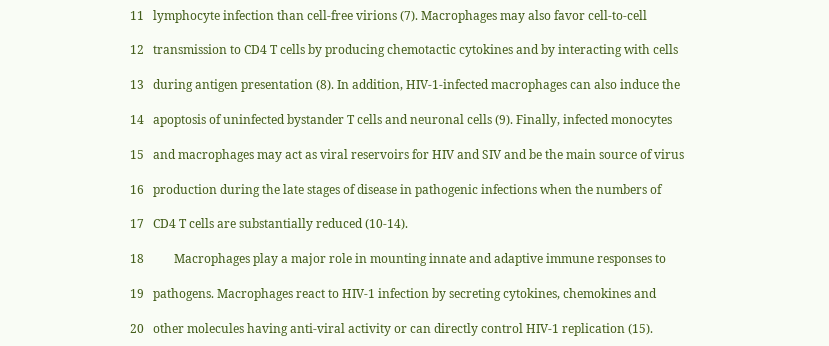11   lymphocyte infection than cell-free virions (7). Macrophages may also favor cell-to-cell

12   transmission to CD4 T cells by producing chemotactic cytokines and by interacting with cells

13   during antigen presentation (8). In addition, HIV-1-infected macrophages can also induce the

14   apoptosis of uninfected bystander T cells and neuronal cells (9). Finally, infected monocytes

15   and macrophages may act as viral reservoirs for HIV and SIV and be the main source of virus

16   production during the late stages of disease in pathogenic infections when the numbers of

17   CD4 T cells are substantially reduced (10-14).

18          Macrophages play a major role in mounting innate and adaptive immune responses to

19   pathogens. Macrophages react to HIV-1 infection by secreting cytokines, chemokines and

20   other molecules having anti-viral activity or can directly control HIV-1 replication (15).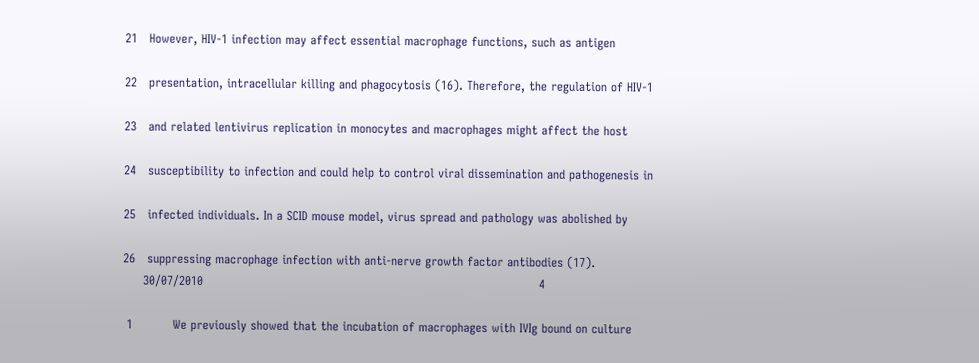21   However, HIV-1 infection may affect essential macrophage functions, such as antigen

22   presentation, intracellular killing and phagocytosis (16). Therefore, the regulation of HIV-1

23   and related lentivirus replication in monocytes and macrophages might affect the host

24   susceptibility to infection and could help to control viral dissemination and pathogenesis in

25   infected individuals. In a SCID mouse model, virus spread and pathology was abolished by

26   suppressing macrophage infection with anti-nerve growth factor antibodies (17).
     30/07/2010                                                                                    4

 1          We previously showed that the incubation of macrophages with IVIg bound on culture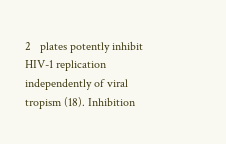2   plates potently inhibit HIV-1 replication independently of viral tropism (18). Inhibition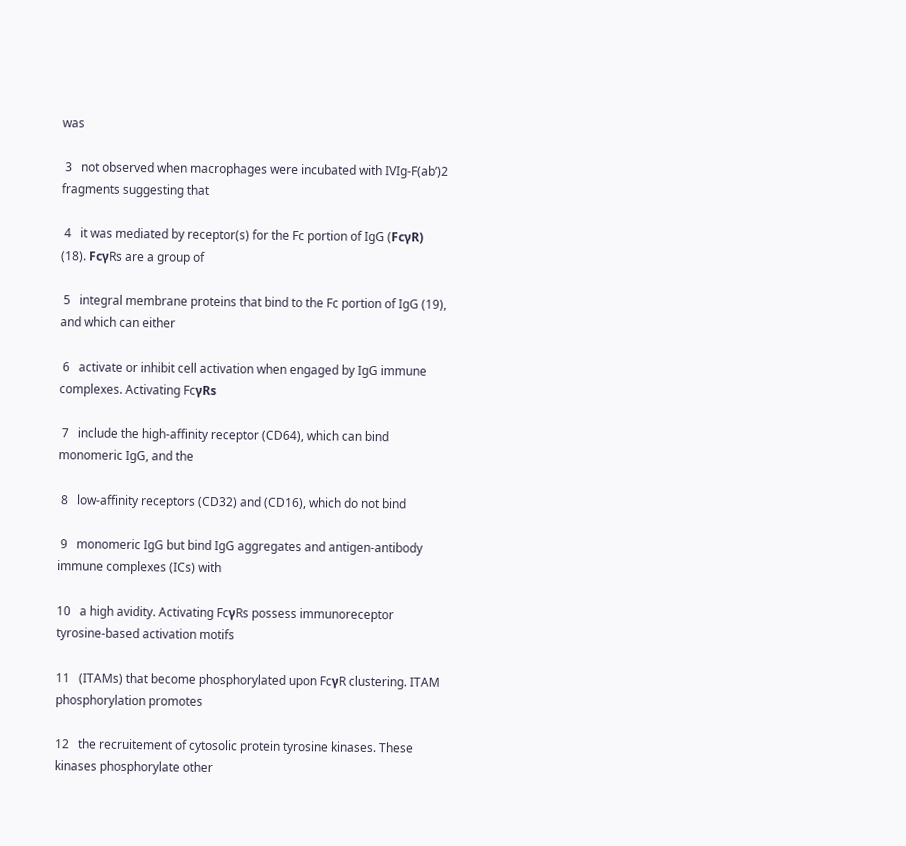was

 3   not observed when macrophages were incubated with IVIg-F(ab’)2 fragments suggesting that

 4   it was mediated by receptor(s) for the Fc portion of IgG (FcγR) (18). FcγRs are a group of

 5   integral membrane proteins that bind to the Fc portion of IgG (19), and which can either

 6   activate or inhibit cell activation when engaged by IgG immune complexes. Activating FcγRs

 7   include the high-affinity receptor (CD64), which can bind monomeric IgG, and the

 8   low-affinity receptors (CD32) and (CD16), which do not bind

 9   monomeric IgG but bind IgG aggregates and antigen-antibody immune complexes (ICs) with

10   a high avidity. Activating FcγRs possess immunoreceptor tyrosine-based activation motifs

11   (ITAMs) that become phosphorylated upon FcγR clustering. ITAM phosphorylation promotes

12   the recruitement of cytosolic protein tyrosine kinases. These kinases phosphorylate other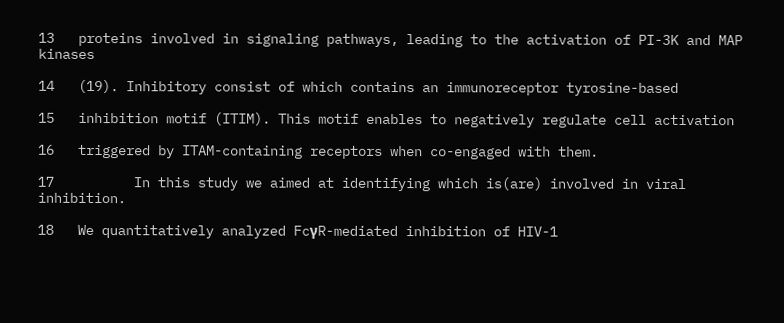13   proteins involved in signaling pathways, leading to the activation of PI-3K and MAP kinases

14   (19). Inhibitory consist of which contains an immunoreceptor tyrosine-based

15   inhibition motif (ITIM). This motif enables to negatively regulate cell activation

16   triggered by ITAM-containing receptors when co-engaged with them.

17          In this study we aimed at identifying which is(are) involved in viral inhibition.

18   We quantitatively analyzed FcγR-mediated inhibition of HIV-1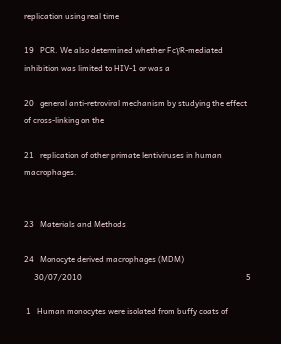replication using real time

19   PCR. We also determined whether FcγR-mediated inhibition was limited to HIV-1 or was a

20   general anti-retroviral mechanism by studying the effect of cross-linking on the

21   replication of other primate lentiviruses in human macrophages.


23   Materials and Methods

24   Monocyte derived macrophages (MDM)
     30/07/2010                                                                                  5

 1   Human monocytes were isolated from buffy coats of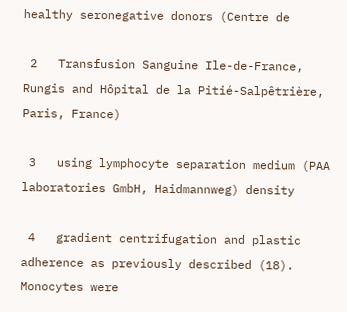healthy seronegative donors (Centre de

 2   Transfusion Sanguine Ile-de-France, Rungis and Hôpital de la Pitié-Salpêtrière, Paris, France)

 3   using lymphocyte separation medium (PAA laboratories GmbH, Haidmannweg) density

 4   gradient centrifugation and plastic adherence as previously described (18). Monocytes were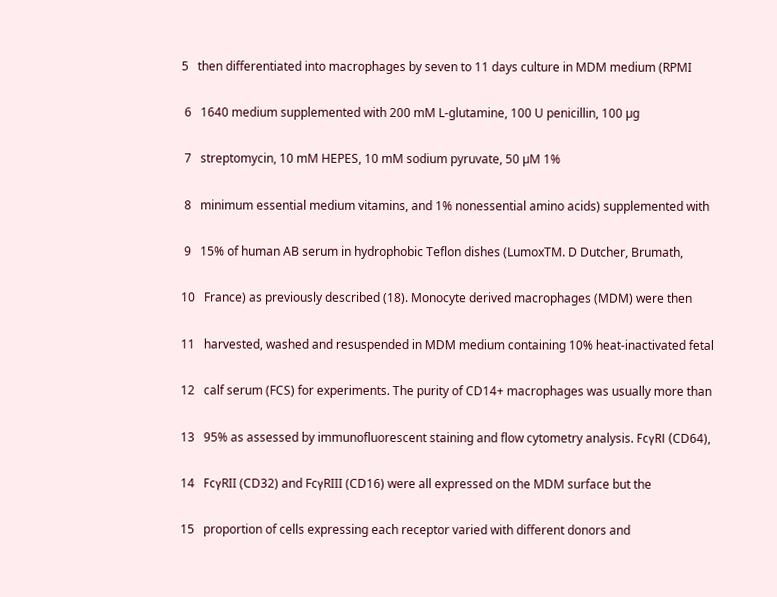5   then differentiated into macrophages by seven to 11 days culture in MDM medium (RPMI

 6   1640 medium supplemented with 200 mM L-glutamine, 100 U penicillin, 100 µg

 7   streptomycin, 10 mM HEPES, 10 mM sodium pyruvate, 50 µM 1%

 8   minimum essential medium vitamins, and 1% nonessential amino acids) supplemented with

 9   15% of human AB serum in hydrophobic Teflon dishes (LumoxTM. D Dutcher, Brumath,

10   France) as previously described (18). Monocyte derived macrophages (MDM) were then

11   harvested, washed and resuspended in MDM medium containing 10% heat-inactivated fetal

12   calf serum (FCS) for experiments. The purity of CD14+ macrophages was usually more than

13   95% as assessed by immunofluorescent staining and flow cytometry analysis. FcγRI (CD64),

14   FcγRII (CD32) and FcγRIII (CD16) were all expressed on the MDM surface but the

15   proportion of cells expressing each receptor varied with different donors and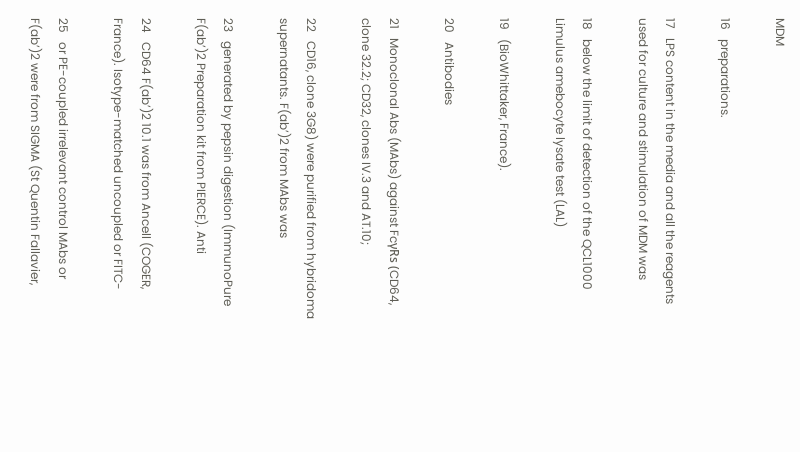MDM

16   preparations.

17   LPS content in the media and all the reagents used for culture and stimulation of MDM was

18   below the limit of detection of the QCL1000 Limulus amebocyte lysate test (LAL)

19   (BioWhittaker, France).

20   Antibodies

21   Monoclonal Abs (MAbs) against FcγRs (CD64, clone 32.2; CD32, clones IV.3 and AT.10;

22   CD16, clone 3G8) were purified from hybridoma supernatants. F(ab’)2 from MAbs was

23   generated by pepsin digestion (ImmunoPure F(ab’)2 Preparation kit from PIERCE). Anti

24   CD64 F(ab’)2 10.1 was from Ancell (COGER, France). Isotype-matched uncoupled or FITC-

25   or PE-coupled irrelevant control MAbs or F(ab’)2 were from SIGMA (St Quentin Fallavier,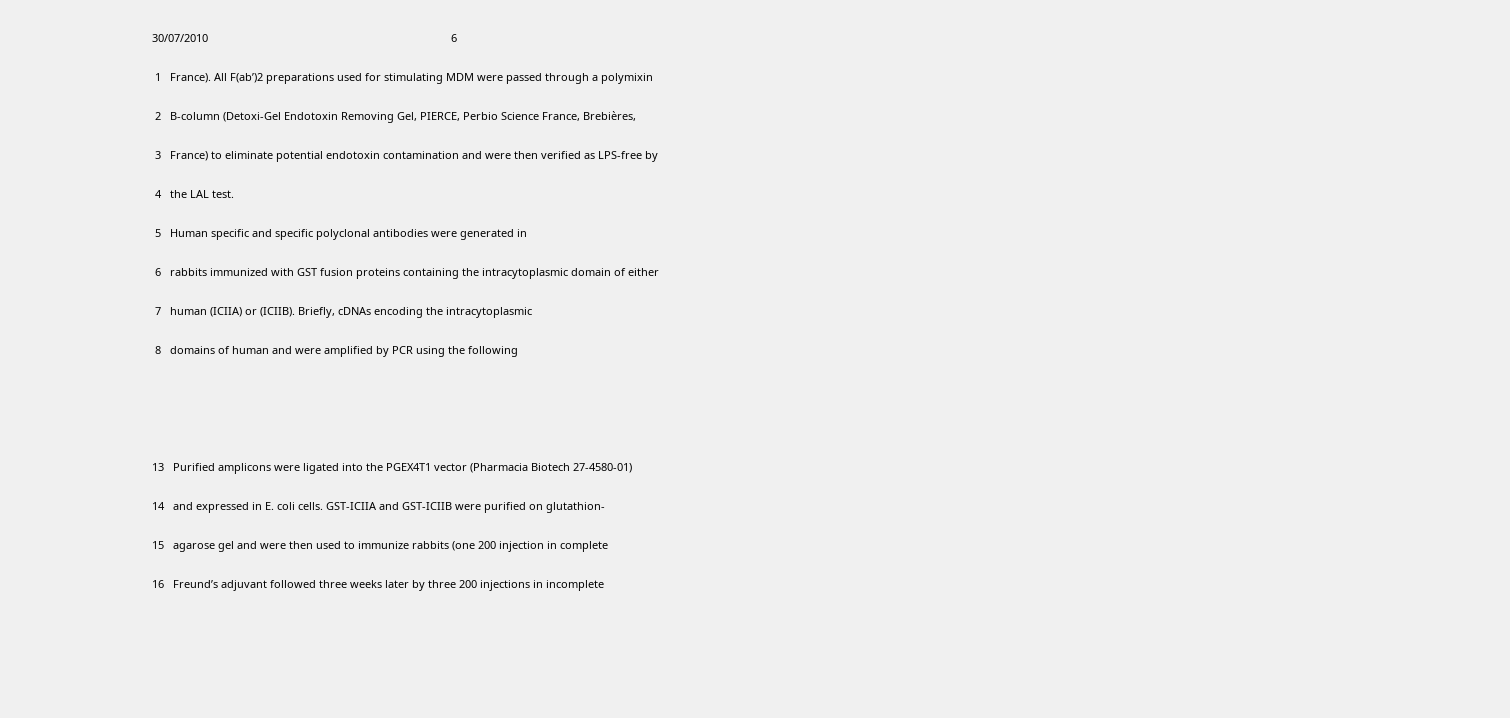30/07/2010                                                                                 6

 1   France). All F(ab’)2 preparations used for stimulating MDM were passed through a polymixin

 2   B-column (Detoxi-Gel Endotoxin Removing Gel, PIERCE, Perbio Science France, Brebières,

 3   France) to eliminate potential endotoxin contamination and were then verified as LPS-free by

 4   the LAL test.

 5   Human specific and specific polyclonal antibodies were generated in

 6   rabbits immunized with GST fusion proteins containing the intracytoplasmic domain of either

 7   human (ICIIA) or (ICIIB). Briefly, cDNAs encoding the intracytoplasmic

 8   domains of human and were amplified by PCR using the following





13   Purified amplicons were ligated into the PGEX4T1 vector (Pharmacia Biotech 27-4580-01)

14   and expressed in E. coli cells. GST-ICIIA and GST-ICIIB were purified on glutathion-

15   agarose gel and were then used to immunize rabbits (one 200 injection in complete

16   Freund’s adjuvant followed three weeks later by three 200 injections in incomplete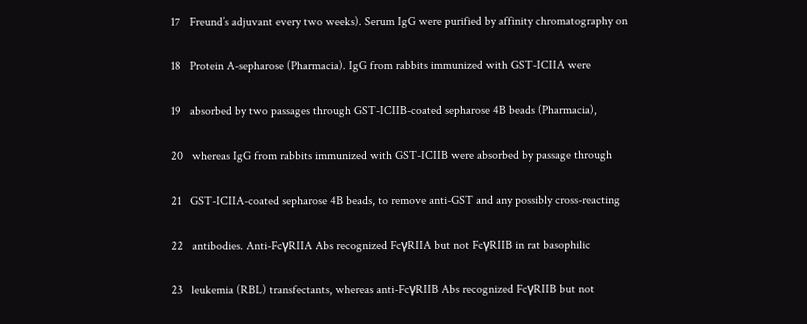17   Freund’s adjuvant every two weeks). Serum IgG were purified by affinity chromatography on

18   Protein A-sepharose (Pharmacia). IgG from rabbits immunized with GST-ICIIA were

19   absorbed by two passages through GST-ICIIB-coated sepharose 4B beads (Pharmacia),

20   whereas IgG from rabbits immunized with GST-ICIIB were absorbed by passage through

21   GST-ICIIA-coated sepharose 4B beads, to remove anti-GST and any possibly cross-reacting

22   antibodies. Anti-FcγRIIA Abs recognized FcγRIIA but not FcγRIIB in rat basophilic

23   leukemia (RBL) transfectants, whereas anti-FcγRIIB Abs recognized FcγRIIB but not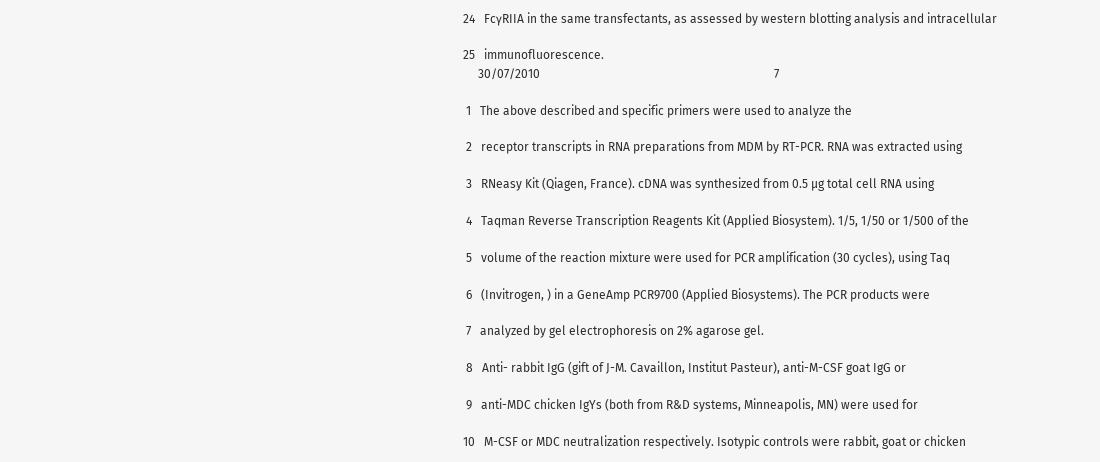24   FcγRIIA in the same transfectants, as assessed by western blotting analysis and intracellular

25   immunofluorescence.
     30/07/2010                                                                              7

 1   The above described and specific primers were used to analyze the

 2   receptor transcripts in RNA preparations from MDM by RT-PCR. RNA was extracted using

 3   RNeasy Kit (Qiagen, France). cDNA was synthesized from 0.5 µg total cell RNA using

 4   Taqman Reverse Transcription Reagents Kit (Applied Biosystem). 1/5, 1/50 or 1/500 of the

 5   volume of the reaction mixture were used for PCR amplification (30 cycles), using Taq

 6   (Invitrogen, ) in a GeneAmp PCR9700 (Applied Biosystems). The PCR products were

 7   analyzed by gel electrophoresis on 2% agarose gel.

 8   Anti- rabbit IgG (gift of J-M. Cavaillon, Institut Pasteur), anti-M-CSF goat IgG or

 9   anti-MDC chicken IgYs (both from R&D systems, Minneapolis, MN) were used for

10   M-CSF or MDC neutralization respectively. Isotypic controls were rabbit, goat or chicken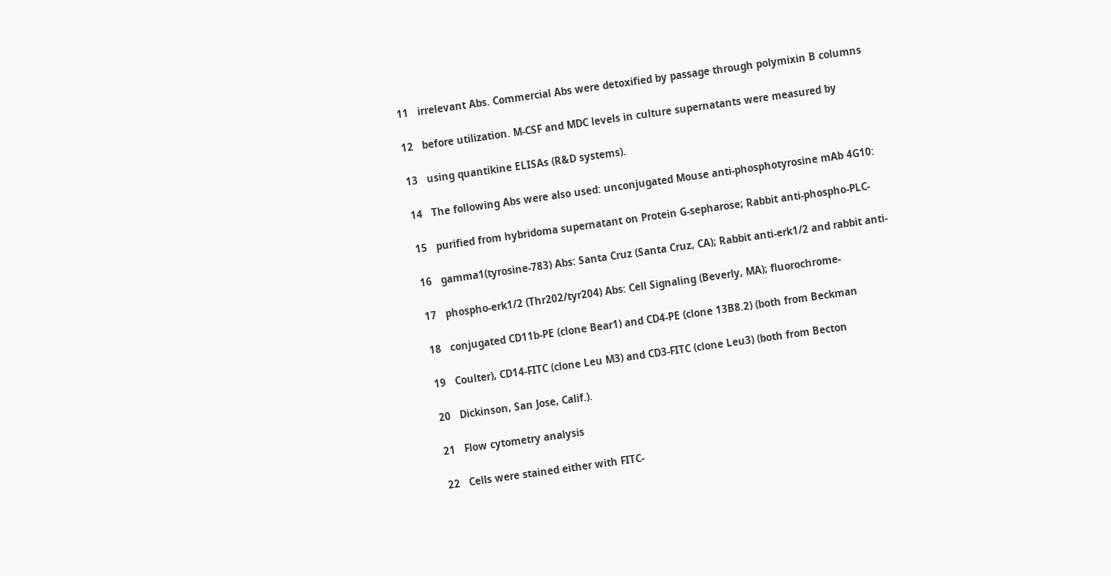11   irrelevant Abs. Commercial Abs were detoxified by passage through polymixin B columns

12   before utilization. M-CSF and MDC levels in culture supernatants were measured by

13   using quantikine ELISAs (R&D systems).

14   The following Abs were also used: unconjugated Mouse anti-phosphotyrosine mAb 4G10:

15   purified from hybridoma supernatant on Protein G-sepharose; Rabbit anti-phospho-PLC-

16   gamma1(tyrosine-783) Abs: Santa Cruz (Santa Cruz, CA); Rabbit anti-erk1/2 and rabbit anti-

17   phospho-erk1/2 (Thr202/tyr204) Abs: Cell Signaling (Beverly, MA); fluorochrome-

18   conjugated CD11b-PE (clone Bear1) and CD4-PE (clone 13B8.2) (both from Beckman

19   Coulter), CD14-FITC (clone Leu M3) and CD3-FITC (clone Leu3) (both from Becton

20   Dickinson, San Jose, Calif.).

21   Flow cytometry analysis

22   Cells were stained either with FITC-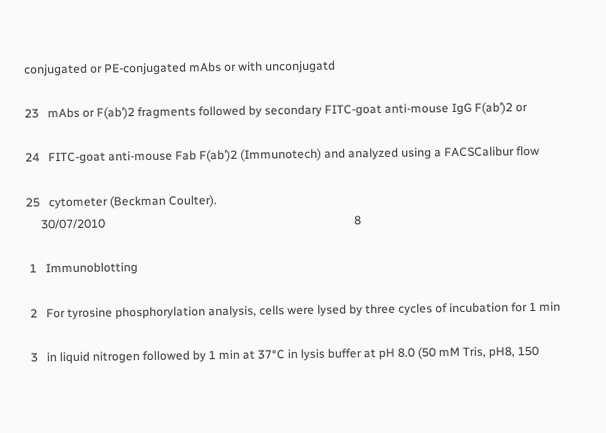conjugated or PE-conjugated mAbs or with unconjugatd

23   mAbs or F(ab’)2 fragments followed by secondary FITC-goat anti-mouse IgG F(ab’)2 or

24   FITC-goat anti-mouse Fab F(ab’)2 (Immunotech) and analyzed using a FACSCalibur flow

25   cytometer (Beckman Coulter).
     30/07/2010                                                                                   8

 1   Immunoblotting

 2   For tyrosine phosphorylation analysis, cells were lysed by three cycles of incubation for 1 min

 3   in liquid nitrogen followed by 1 min at 37°C in lysis buffer at pH 8.0 (50 mM Tris, pH8, 150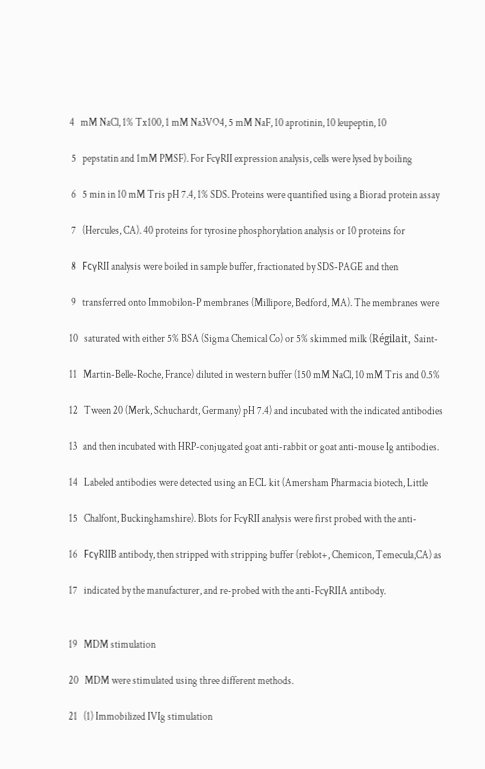4   mM NaCl, 1% Tx100, 1 mM Na3VO4, 5 mM NaF, 10 aprotinin, 10 leupeptin, 10

 5   pepstatin and 1mM PMSF). For FcγRII expression analysis, cells were lysed by boiling

 6   5 min in 10 mM Tris pH 7.4, 1% SDS. Proteins were quantified using a Biorad protein assay

 7   (Hercules, CA). 40 proteins for tyrosine phosphorylation analysis or 10 proteins for

 8   FcγRII analysis were boiled in sample buffer, fractionated by SDS-PAGE and then

 9   transferred onto Immobilon-P membranes (Millipore, Bedford, MA). The membranes were

10   saturated with either 5% BSA (Sigma Chemical Co) or 5% skimmed milk (Régilait, Saint-

11   Martin-Belle-Roche, France) diluted in western buffer (150 mM NaCl, 10 mM Tris and 0.5%

12   Tween 20 (Merk, Schuchardt, Germany) pH 7.4) and incubated with the indicated antibodies

13   and then incubated with HRP-conjugated goat anti-rabbit or goat anti-mouse Ig antibodies.

14   Labeled antibodies were detected using an ECL kit (Amersham Pharmacia biotech, Little

15   Chalfont, Buckinghamshire). Blots for FcγRII analysis were first probed with the anti-

16   FcγRIIB antibody, then stripped with stripping buffer (reblot+, Chemicon, Temecula,CA) as

17   indicated by the manufacturer, and re-probed with the anti-FcγRIIA antibody.


19   MDM stimulation

20   MDM were stimulated using three different methods.

21   (1) Immobilized IVIg stimulation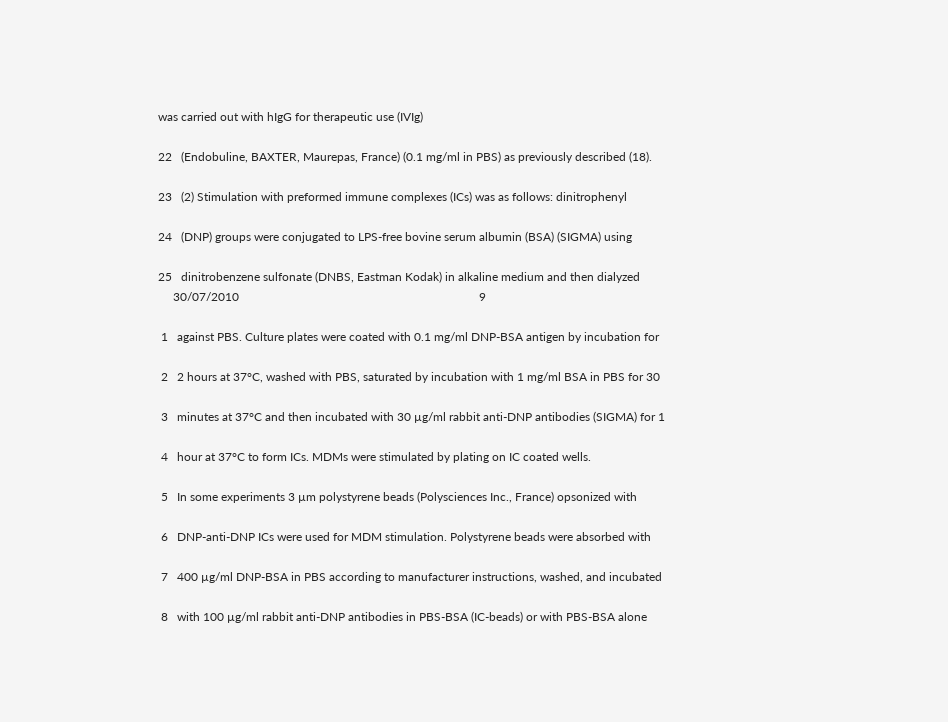was carried out with hIgG for therapeutic use (IVIg)

22   (Endobuline, BAXTER, Maurepas, France) (0.1 mg/ml in PBS) as previously described (18).

23   (2) Stimulation with preformed immune complexes (ICs) was as follows: dinitrophenyl

24   (DNP) groups were conjugated to LPS-free bovine serum albumin (BSA) (SIGMA) using

25   dinitrobenzene sulfonate (DNBS, Eastman Kodak) in alkaline medium and then dialyzed
     30/07/2010                                                                                9

 1   against PBS. Culture plates were coated with 0.1 mg/ml DNP-BSA antigen by incubation for

 2   2 hours at 37°C, washed with PBS, saturated by incubation with 1 mg/ml BSA in PBS for 30

 3   minutes at 37°C and then incubated with 30 µg/ml rabbit anti-DNP antibodies (SIGMA) for 1

 4   hour at 37°C to form ICs. MDMs were stimulated by plating on IC coated wells.

 5   In some experiments 3 µm polystyrene beads (Polysciences Inc., France) opsonized with

 6   DNP-anti-DNP ICs were used for MDM stimulation. Polystyrene beads were absorbed with

 7   400 µg/ml DNP-BSA in PBS according to manufacturer instructions, washed, and incubated

 8   with 100 µg/ml rabbit anti-DNP antibodies in PBS-BSA (IC-beads) or with PBS-BSA alone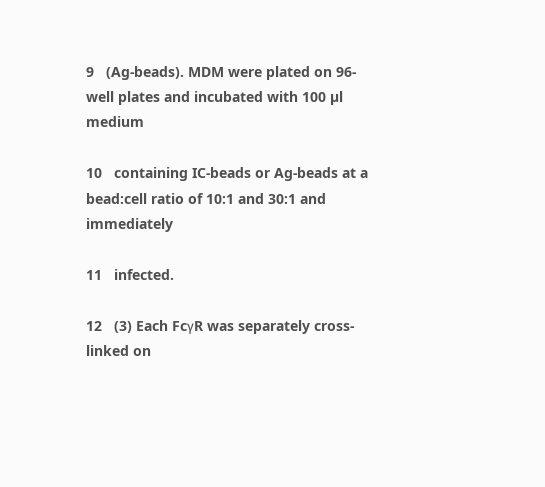9   (Ag-beads). MDM were plated on 96-well plates and incubated with 100 µl medium

10   containing IC-beads or Ag-beads at a bead:cell ratio of 10:1 and 30:1 and immediately

11   infected.

12   (3) Each FcγR was separately cross-linked on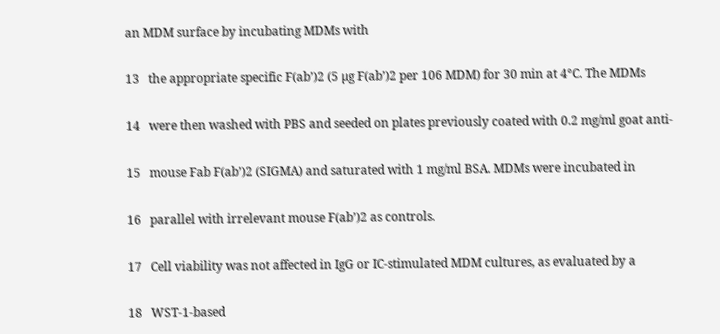an MDM surface by incubating MDMs with

13   the appropriate specific F(ab’)2 (5 µg F(ab’)2 per 106 MDM) for 30 min at 4°C. The MDMs

14   were then washed with PBS and seeded on plates previously coated with 0.2 mg/ml goat anti-

15   mouse Fab F(ab’)2 (SIGMA) and saturated with 1 mg/ml BSA. MDMs were incubated in

16   parallel with irrelevant mouse F(ab’)2 as controls.

17   Cell viability was not affected in IgG or IC-stimulated MDM cultures, as evaluated by a

18   WST-1-based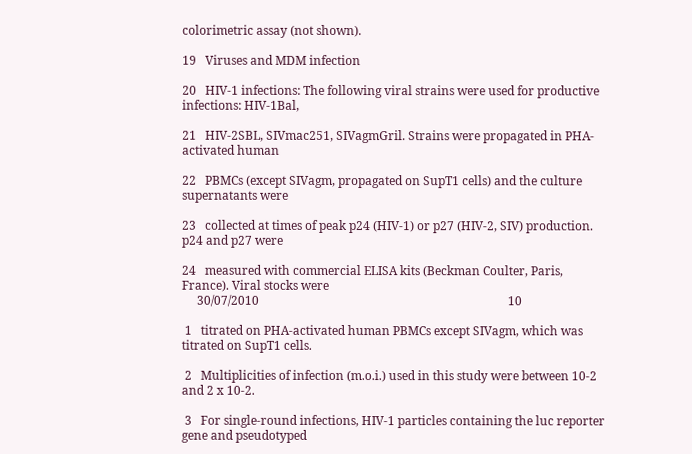colorimetric assay (not shown).

19   Viruses and MDM infection

20   HIV-1 infections: The following viral strains were used for productive infections: HIV-1Bal,

21   HIV-2SBL, SIVmac251, SIVagmGril. Strains were propagated in PHA-activated human

22   PBMCs (except SIVagm, propagated on SupT1 cells) and the culture supernatants were

23   collected at times of peak p24 (HIV-1) or p27 (HIV-2, SIV) production. p24 and p27 were

24   measured with commercial ELISA kits (Beckman Coulter, Paris, France). Viral stocks were
     30/07/2010                                                                                   10

 1   titrated on PHA-activated human PBMCs except SIVagm, which was titrated on SupT1 cells.

 2   Multiplicities of infection (m.o.i.) used in this study were between 10-2 and 2 x 10-2.

 3   For single-round infections, HIV-1 particles containing the luc reporter gene and pseudotyped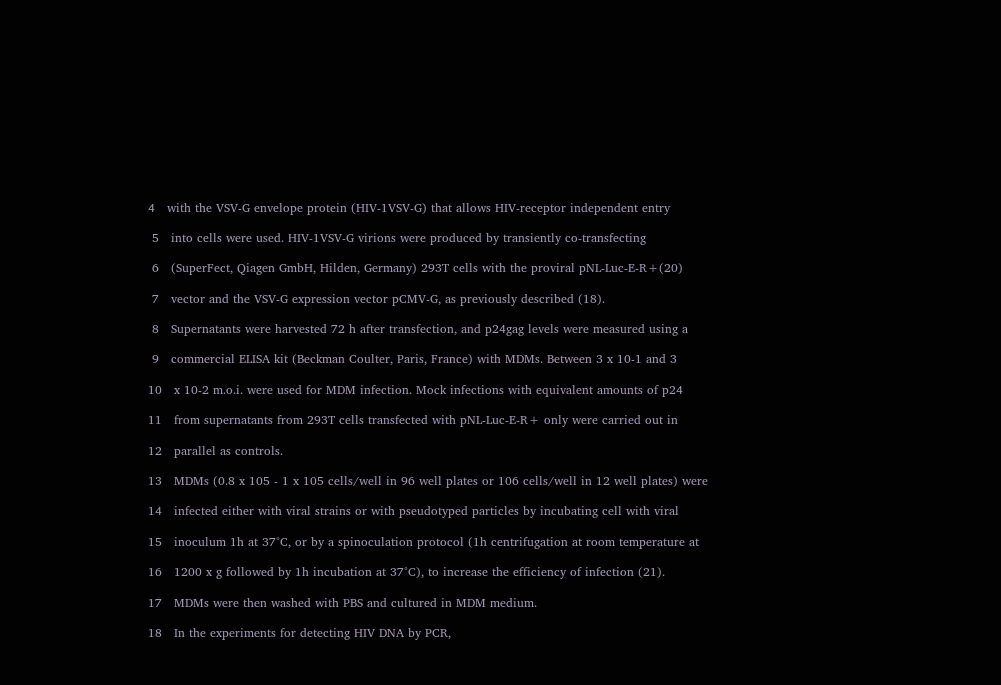4   with the VSV-G envelope protein (HIV-1VSV-G) that allows HIV-receptor independent entry

 5   into cells were used. HIV-1VSV-G virions were produced by transiently co-transfecting

 6   (SuperFect, Qiagen GmbH, Hilden, Germany) 293T cells with the proviral pNL-Luc-E-R+(20)

 7   vector and the VSV-G expression vector pCMV-G, as previously described (18).

 8   Supernatants were harvested 72 h after transfection, and p24gag levels were measured using a

 9   commercial ELISA kit (Beckman Coulter, Paris, France) with MDMs. Between 3 x 10-1 and 3

10   x 10-2 m.o.i. were used for MDM infection. Mock infections with equivalent amounts of p24

11   from supernatants from 293T cells transfected with pNL-Luc-E-R+ only were carried out in

12   parallel as controls.

13   MDMs (0.8 x 105 - 1 x 105 cells/well in 96 well plates or 106 cells/well in 12 well plates) were

14   infected either with viral strains or with pseudotyped particles by incubating cell with viral

15   inoculum 1h at 37°C, or by a spinoculation protocol (1h centrifugation at room temperature at

16   1200 x g followed by 1h incubation at 37°C), to increase the efficiency of infection (21).

17   MDMs were then washed with PBS and cultured in MDM medium.

18   In the experiments for detecting HIV DNA by PCR,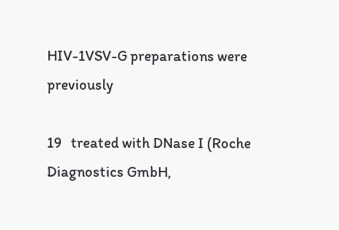HIV-1VSV-G preparations were previously

19   treated with DNase I (Roche Diagnostics GmbH,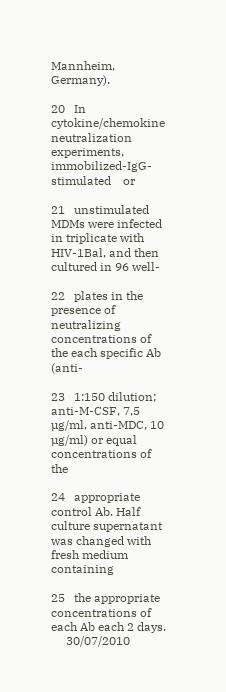Mannheim, Germany).

20   In   cytokine/chemokine      neutralization   experiments,     immobilized-IgG-stimulated    or

21   unstimulated MDMs were infected in triplicate with HIV-1Bal, and then cultured in 96 well-

22   plates in the presence of neutralizing concentrations of the each specific Ab (anti-

23   1:150 dilution; anti-M-CSF, 7,5 µg/ml, anti-MDC, 10 µg/ml) or equal concentrations of the

24   appropriate control Ab. Half culture supernatant was changed with fresh medium containing

25   the appropriate concentrations of each Ab each 2 days.
     30/07/2010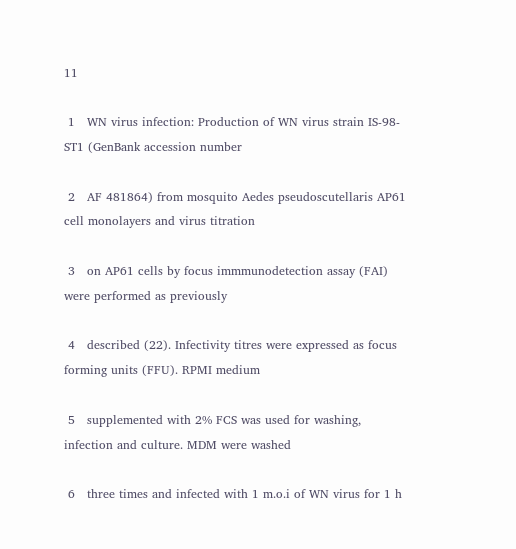11

 1   WN virus infection: Production of WN virus strain IS-98-ST1 (GenBank accession number

 2   AF 481864) from mosquito Aedes pseudoscutellaris AP61 cell monolayers and virus titration

 3   on AP61 cells by focus immmunodetection assay (FAI) were performed as previously

 4   described (22). Infectivity titres were expressed as focus forming units (FFU). RPMI medium

 5   supplemented with 2% FCS was used for washing, infection and culture. MDM were washed

 6   three times and infected with 1 m.o.i of WN virus for 1 h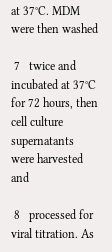at 37°C. MDM were then washed

 7   twice and incubated at 37°C for 72 hours, then cell culture supernatants were harvested and

 8   processed for viral titration. As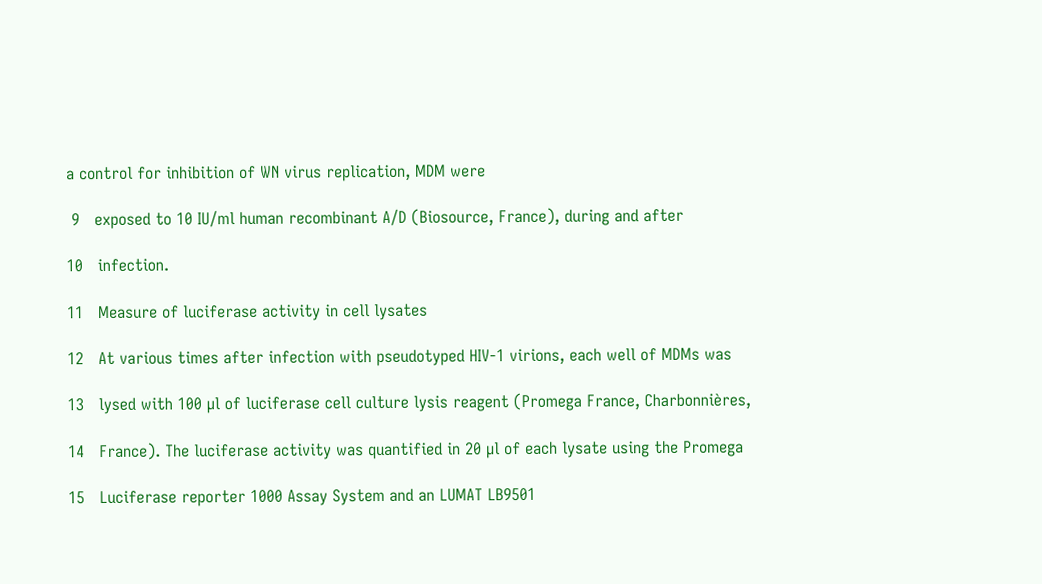a control for inhibition of WN virus replication, MDM were

 9   exposed to 10 IU/ml human recombinant A/D (Biosource, France), during and after

10   infection.

11   Measure of luciferase activity in cell lysates

12   At various times after infection with pseudotyped HIV-1 virions, each well of MDMs was

13   lysed with 100 µl of luciferase cell culture lysis reagent (Promega France, Charbonnières,

14   France). The luciferase activity was quantified in 20 µl of each lysate using the Promega

15   Luciferase reporter 1000 Assay System and an LUMAT LB9501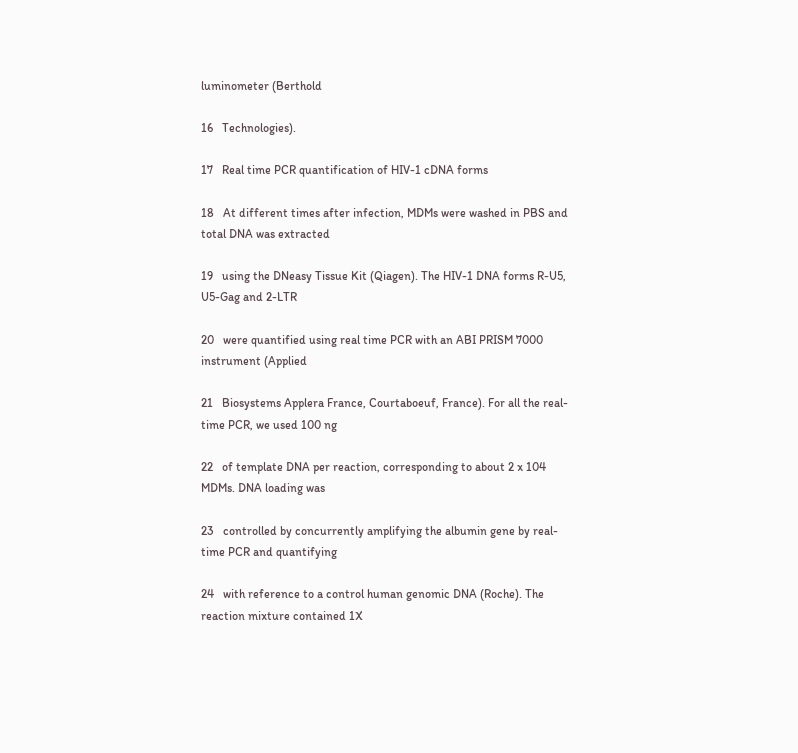luminometer (Berthold

16   Technologies).

17   Real time PCR quantification of HIV-1 cDNA forms

18   At different times after infection, MDMs were washed in PBS and total DNA was extracted

19   using the DNeasy Tissue Kit (Qiagen). The HIV-1 DNA forms R-U5, U5-Gag and 2-LTR

20   were quantified using real time PCR with an ABI PRISM 7000 instrument (Applied

21   Biosystems Applera France, Courtaboeuf, France). For all the real-time PCR, we used 100 ng

22   of template DNA per reaction, corresponding to about 2 x 104 MDMs. DNA loading was

23   controlled by concurrently amplifying the albumin gene by real-time PCR and quantifying

24   with reference to a control human genomic DNA (Roche). The reaction mixture contained 1X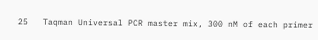25   Taqman Universal PCR master mix, 300 nM of each primer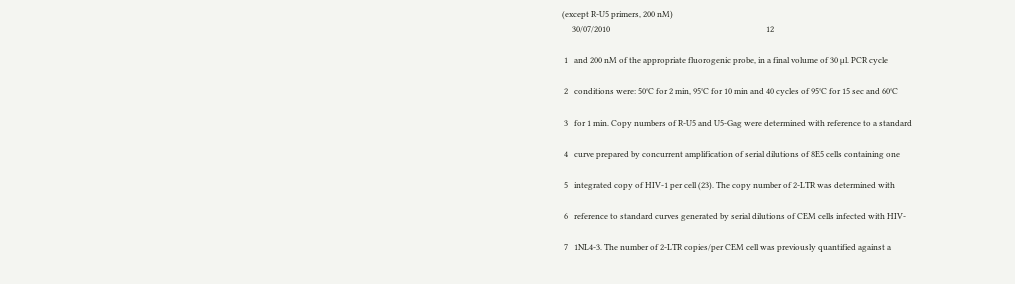(except R-U5 primers, 200 nM)
     30/07/2010                                                                              12

 1   and 200 nM of the appropriate fluorogenic probe, in a final volume of 30 µl. PCR cycle

 2   conditions were: 50°C for 2 min, 95°C for 10 min and 40 cycles of 95°C for 15 sec and 60°C

 3   for 1 min. Copy numbers of R-U5 and U5-Gag were determined with reference to a standard

 4   curve prepared by concurrent amplification of serial dilutions of 8E5 cells containing one

 5   integrated copy of HIV-1 per cell (23). The copy number of 2-LTR was determined with

 6   reference to standard curves generated by serial dilutions of CEM cells infected with HIV-

 7   1NL4-3. The number of 2-LTR copies/per CEM cell was previously quantified against a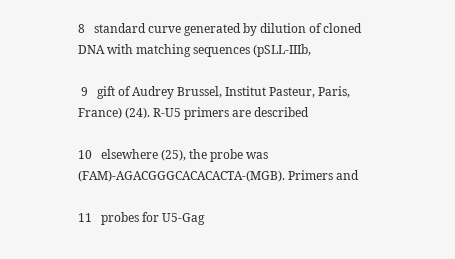8   standard curve generated by dilution of cloned DNA with matching sequences (pSLL-IIIb,

 9   gift of Audrey Brussel, Institut Pasteur, Paris, France) (24). R-U5 primers are described

10   elsewhere (25), the probe was (FAM)-AGACGGGCACACACTA-(MGB). Primers and

11   probes for U5-Gag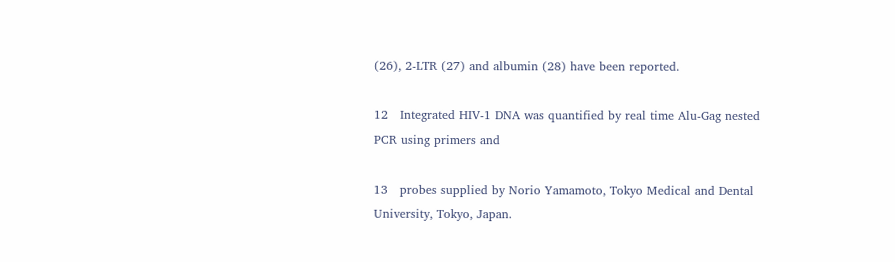(26), 2-LTR (27) and albumin (28) have been reported.

12   Integrated HIV-1 DNA was quantified by real time Alu-Gag nested PCR using primers and

13   probes supplied by Norio Yamamoto, Tokyo Medical and Dental University, Tokyo, Japan.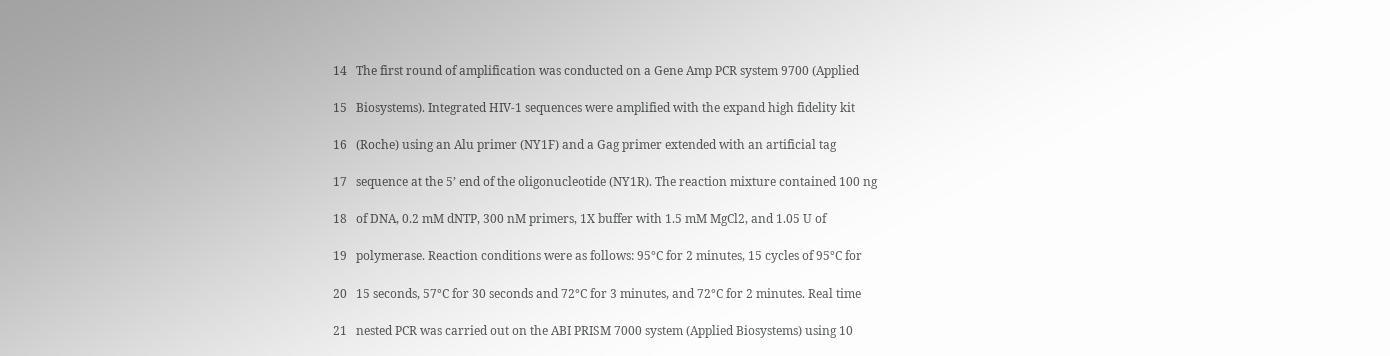14   The first round of amplification was conducted on a Gene Amp PCR system 9700 (Applied

15   Biosystems). Integrated HIV-1 sequences were amplified with the expand high fidelity kit

16   (Roche) using an Alu primer (NY1F) and a Gag primer extended with an artificial tag

17   sequence at the 5’ end of the oligonucleotide (NY1R). The reaction mixture contained 100 ng

18   of DNA, 0.2 mM dNTP, 300 nM primers, 1X buffer with 1.5 mM MgCl2, and 1.05 U of

19   polymerase. Reaction conditions were as follows: 95°C for 2 minutes, 15 cycles of 95°C for

20   15 seconds, 57°C for 30 seconds and 72°C for 3 minutes, and 72°C for 2 minutes. Real time

21   nested PCR was carried out on the ABI PRISM 7000 system (Applied Biosystems) using 10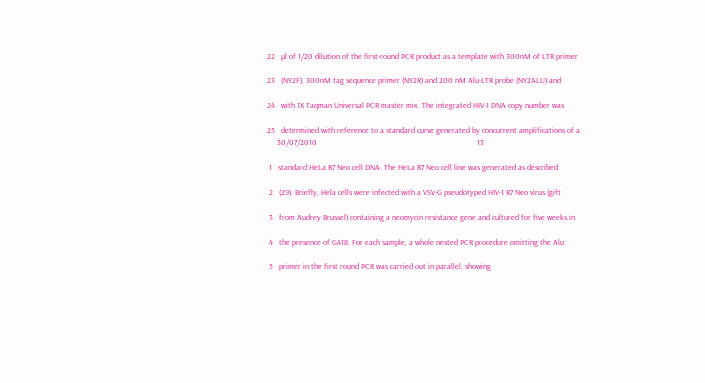22   µl of 1/20 dilution of the first-round PCR product as a template with 300nM of LTR primer

23   (NY2F), 300nM tag sequence primer (NY2R) and 200 nM Alu-LTR probe (NY2ALU) and

24   with 1X Taqman Universal PCR master mix. The integrated HIV-1 DNA copy number was

25   determined with reference to a standard curve generated by concurrent amplifications of a
     30/07/2010                                                                                13

 1   standard HeLa R7 Neo cell DNA. The HeLa R7 Neo cell line was generated as described

 2   (29). Briefly, Hela cells were infected with a VSV-G pseudotyped HIV-1 R7 Neo virus (gift

 3   from Audrey Brussel) containing a neomycin resistance gene and cultured for five weeks in

 4   the presence of G418. For each sample, a whole nested PCR procedure omitting the Alu

 5   primer in the first round PCR was carried out in parallel, showing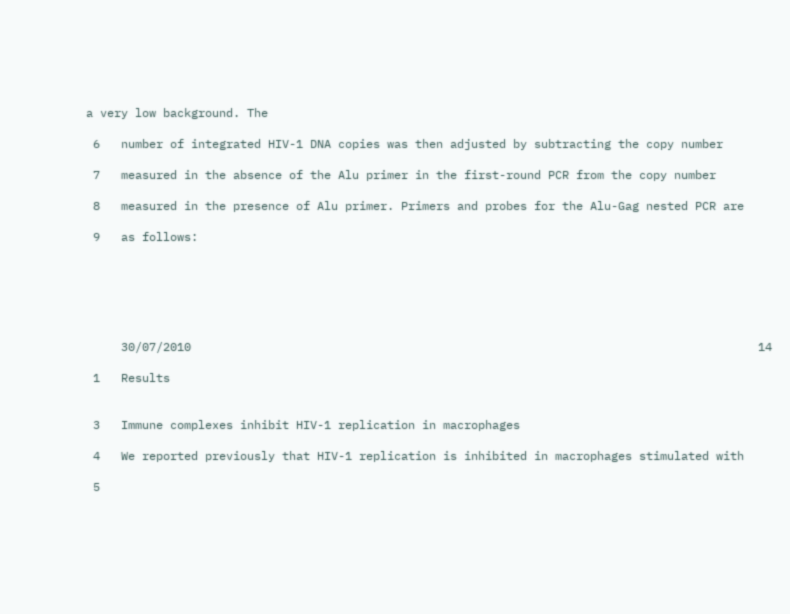a very low background. The

 6   number of integrated HIV-1 DNA copies was then adjusted by subtracting the copy number

 7   measured in the absence of the Alu primer in the first-round PCR from the copy number

 8   measured in the presence of Alu primer. Primers and probes for the Alu-Gag nested PCR are

 9   as follows:






     30/07/2010                                                                                 14

 1   Results


 3   Immune complexes inhibit HIV-1 replication in macrophages

 4   We reported previously that HIV-1 replication is inhibited in macrophages stimulated with

 5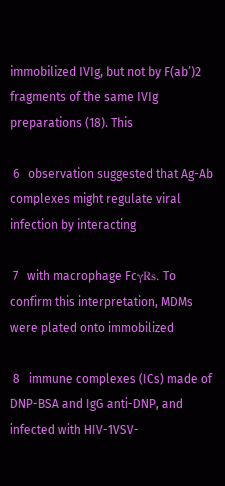immobilized IVIg, but not by F(ab’)2 fragments of the same IVIg preparations (18). This

 6   observation suggested that Ag-Ab complexes might regulate viral infection by interacting

 7   with macrophage FcγRs. To confirm this interpretation, MDMs were plated onto immobilized

 8   immune complexes (ICs) made of DNP-BSA and IgG anti-DNP, and infected with HIV-1VSV-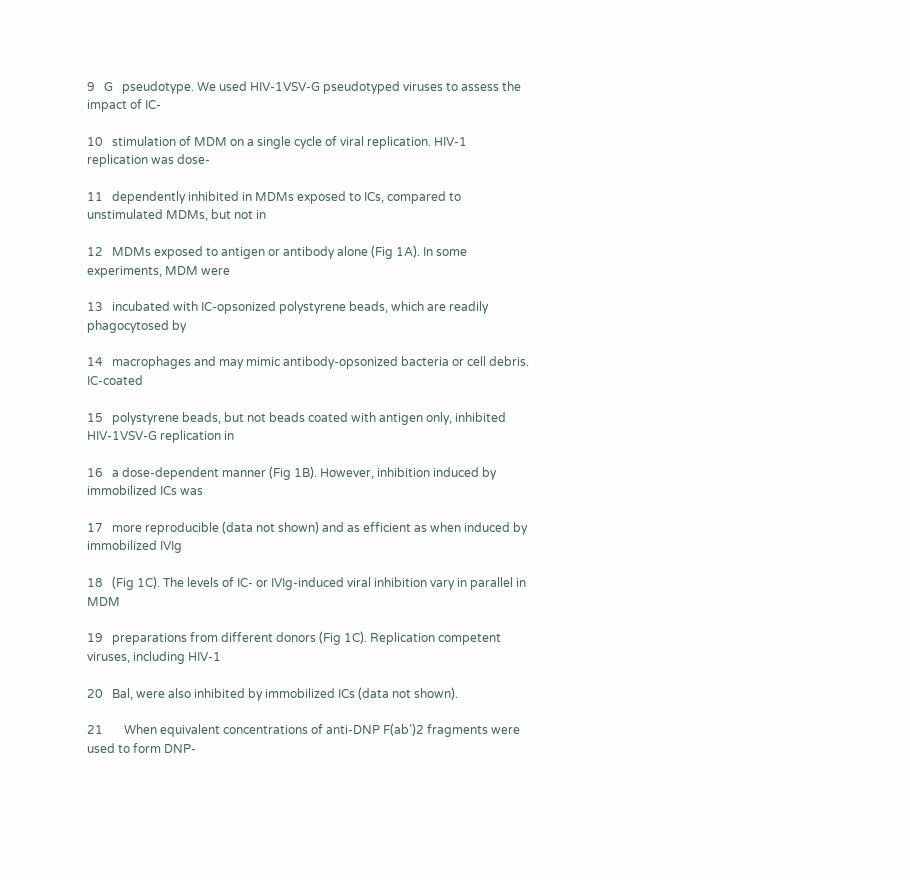9   G   pseudotype. We used HIV-1VSV-G pseudotyped viruses to assess the impact of IC-

10   stimulation of MDM on a single cycle of viral replication. HIV-1 replication was dose-

11   dependently inhibited in MDMs exposed to ICs, compared to unstimulated MDMs, but not in

12   MDMs exposed to antigen or antibody alone (Fig 1A). In some experiments, MDM were

13   incubated with IC-opsonized polystyrene beads, which are readily phagocytosed by

14   macrophages and may mimic antibody-opsonized bacteria or cell debris. IC-coated

15   polystyrene beads, but not beads coated with antigen only, inhibited HIV-1VSV-G replication in

16   a dose-dependent manner (Fig 1B). However, inhibition induced by immobilized ICs was

17   more reproducible (data not shown) and as efficient as when induced by immobilized IVIg

18   (Fig 1C). The levels of IC- or IVIg-induced viral inhibition vary in parallel in MDM

19   preparations from different donors (Fig 1C). Replication competent viruses, including HIV-1

20   Bal, were also inhibited by immobilized ICs (data not shown).

21       When equivalent concentrations of anti-DNP F(ab’)2 fragments were used to form DNP-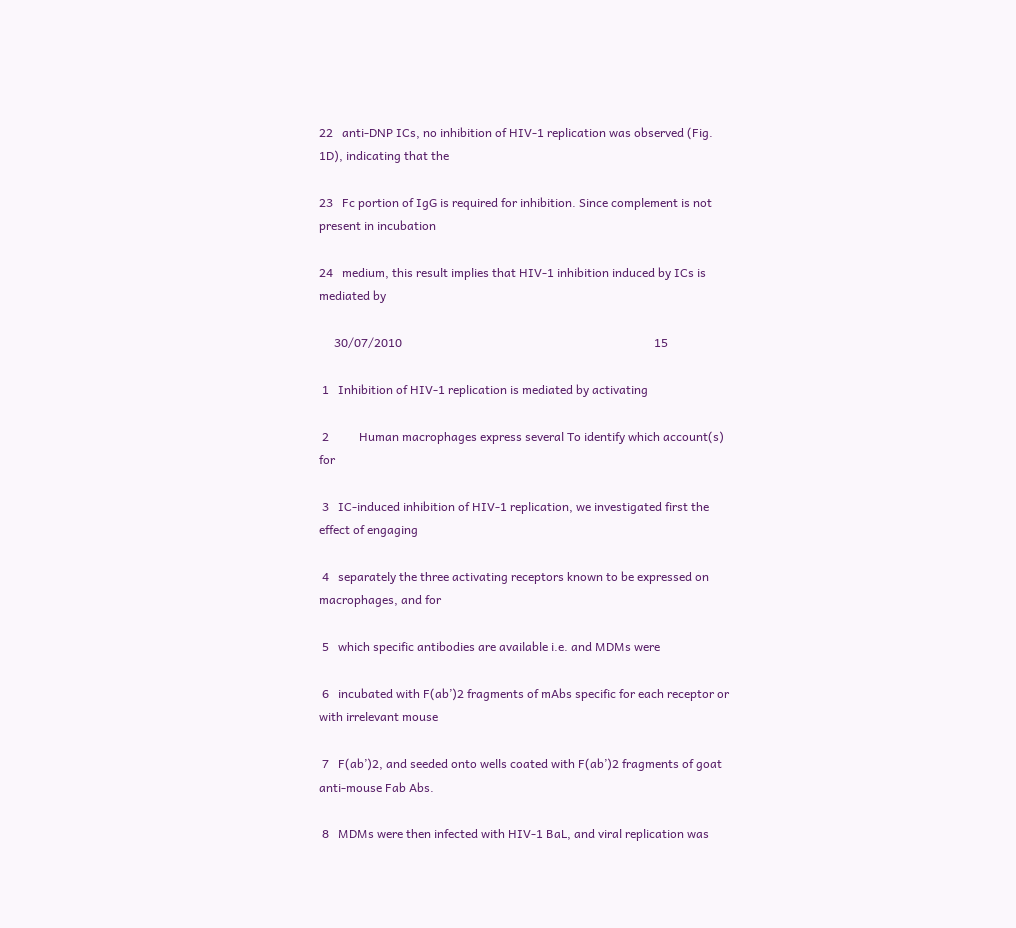22   anti-DNP ICs, no inhibition of HIV-1 replication was observed (Fig. 1D), indicating that the

23   Fc portion of IgG is required for inhibition. Since complement is not present in incubation

24   medium, this result implies that HIV-1 inhibition induced by ICs is mediated by

     30/07/2010                                                                                    15

 1   Inhibition of HIV-1 replication is mediated by activating

 2          Human macrophages express several To identify which account(s) for

 3   IC-induced inhibition of HIV-1 replication, we investigated first the effect of engaging

 4   separately the three activating receptors known to be expressed on macrophages, and for

 5   which specific antibodies are available i.e. and MDMs were

 6   incubated with F(ab’)2 fragments of mAbs specific for each receptor or with irrelevant mouse

 7   F(ab’)2, and seeded onto wells coated with F(ab’)2 fragments of goat anti-mouse Fab Abs.

 8   MDMs were then infected with HIV-1 BaL, and viral replication was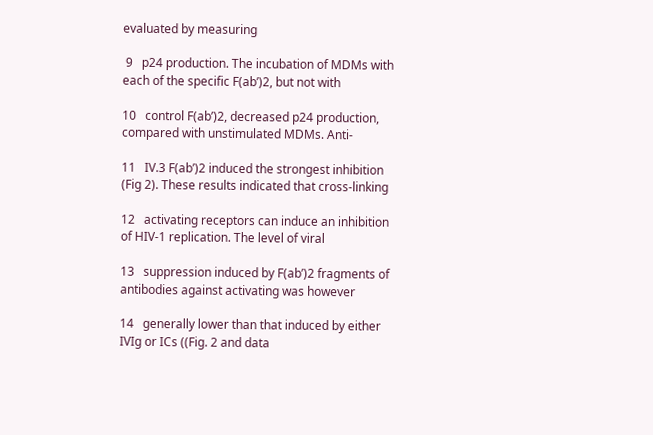evaluated by measuring

 9   p24 production. The incubation of MDMs with each of the specific F(ab’)2, but not with

10   control F(ab’)2, decreased p24 production, compared with unstimulated MDMs. Anti-

11   IV.3 F(ab’)2 induced the strongest inhibition (Fig 2). These results indicated that cross-linking

12   activating receptors can induce an inhibition of HIV-1 replication. The level of viral

13   suppression induced by F(ab’)2 fragments of antibodies against activating was however

14   generally lower than that induced by either IVIg or ICs ((Fig. 2 and data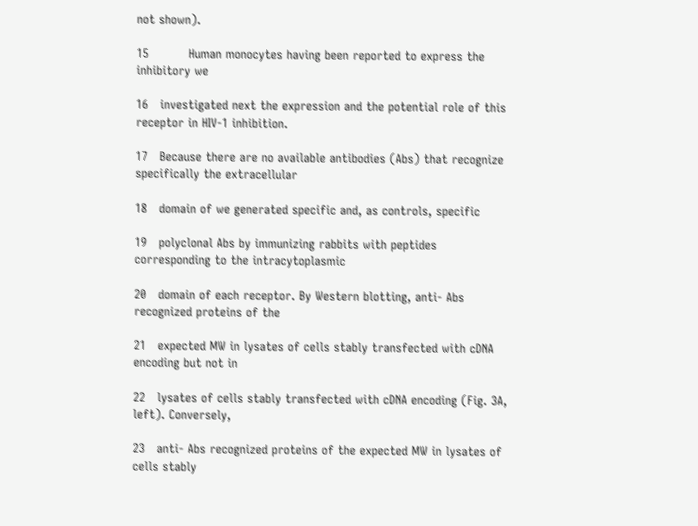not shown).

15          Human monocytes having been reported to express the inhibitory we

16   investigated next the expression and the potential role of this receptor in HIV-1 inhibition.

17   Because there are no available antibodies (Abs) that recognize specifically the extracellular

18   domain of we generated specific and, as controls, specific

19   polyclonal Abs by immunizing rabbits with peptides corresponding to the intracytoplasmic

20   domain of each receptor. By Western blotting, anti- Abs recognized proteins of the

21   expected MW in lysates of cells stably transfected with cDNA encoding but not in

22   lysates of cells stably transfected with cDNA encoding (Fig. 3A, left). Conversely,

23   anti- Abs recognized proteins of the expected MW in lysates of cells stably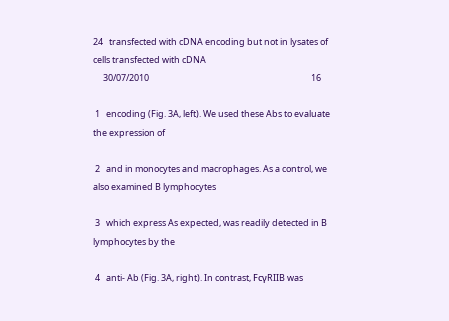24   transfected with cDNA encoding but not in lysates of cells transfected with cDNA
     30/07/2010                                                                                 16

 1   encoding (Fig. 3A, left). We used these Abs to evaluate the expression of

 2   and in monocytes and macrophages. As a control, we also examined B lymphocytes

 3   which express As expected, was readily detected in B lymphocytes by the

 4   anti- Ab (Fig. 3A, right). In contrast, FcγRIIB was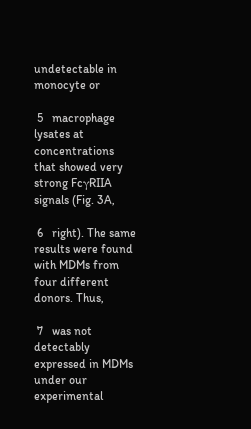undetectable in monocyte or

 5   macrophage lysates at concentrations that showed very strong FcγRIIA signals (Fig. 3A,

 6   right). The same results were found with MDMs from four different donors. Thus,

 7   was not detectably expressed in MDMs under our experimental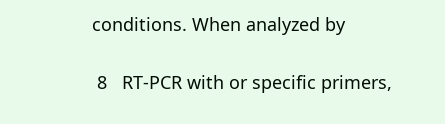conditions. When analyzed by

 8   RT-PCR with or specific primers,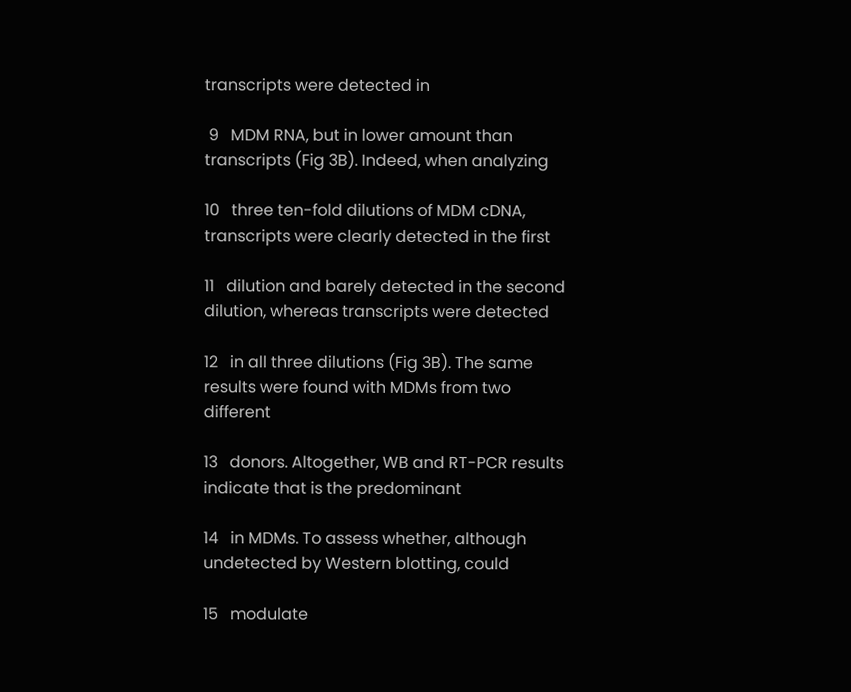transcripts were detected in

 9   MDM RNA, but in lower amount than transcripts (Fig 3B). Indeed, when analyzing

10   three ten-fold dilutions of MDM cDNA, transcripts were clearly detected in the first

11   dilution and barely detected in the second dilution, whereas transcripts were detected

12   in all three dilutions (Fig 3B). The same results were found with MDMs from two different

13   donors. Altogether, WB and RT-PCR results indicate that is the predominant

14   in MDMs. To assess whether, although undetected by Western blotting, could

15   modulate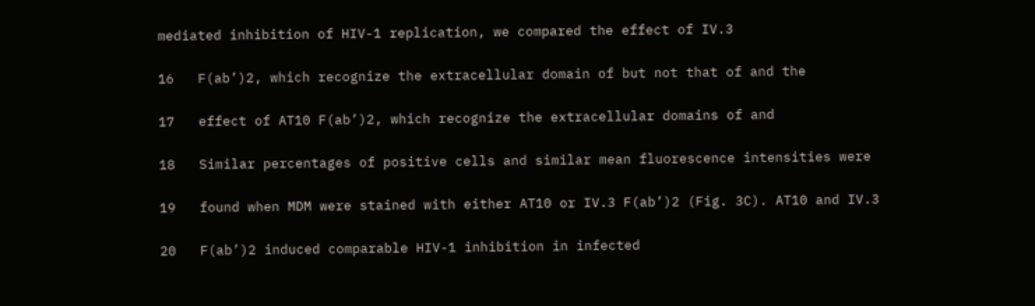mediated inhibition of HIV-1 replication, we compared the effect of IV.3

16   F(ab’)2, which recognize the extracellular domain of but not that of and the

17   effect of AT10 F(ab’)2, which recognize the extracellular domains of and

18   Similar percentages of positive cells and similar mean fluorescence intensities were

19   found when MDM were stained with either AT10 or IV.3 F(ab’)2 (Fig. 3C). AT10 and IV.3

20   F(ab’)2 induced comparable HIV-1 inhibition in infected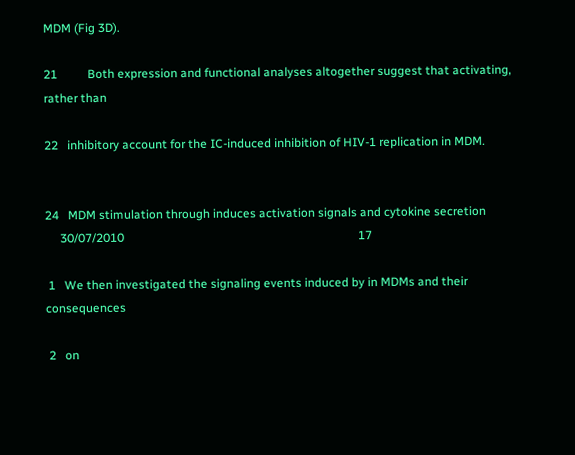MDM (Fig 3D).

21          Both expression and functional analyses altogether suggest that activating, rather than

22   inhibitory account for the IC-induced inhibition of HIV-1 replication in MDM.


24   MDM stimulation through induces activation signals and cytokine secretion
     30/07/2010                                                                              17

 1   We then investigated the signaling events induced by in MDMs and their consequences

 2   on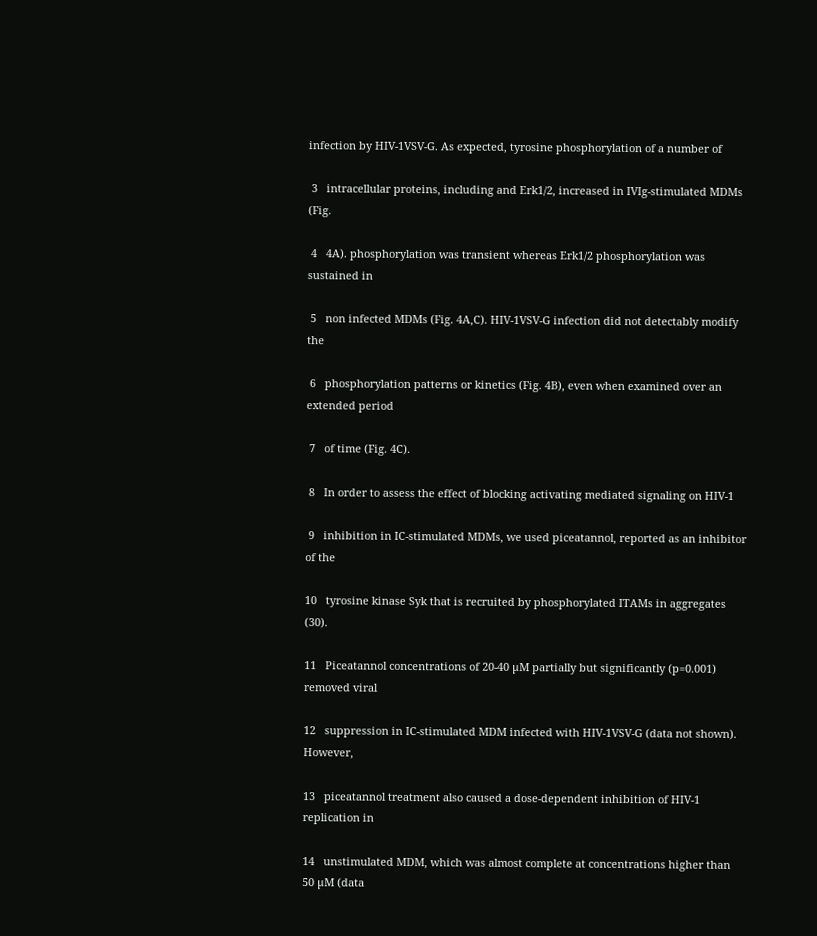infection by HIV-1VSV-G. As expected, tyrosine phosphorylation of a number of

 3   intracellular proteins, including and Erk1/2, increased in IVIg-stimulated MDMs (Fig.

 4   4A). phosphorylation was transient whereas Erk1/2 phosphorylation was sustained in

 5   non infected MDMs (Fig. 4A,C). HIV-1VSV-G infection did not detectably modify the

 6   phosphorylation patterns or kinetics (Fig. 4B), even when examined over an extended period

 7   of time (Fig. 4C).

 8   In order to assess the effect of blocking activating mediated signaling on HIV-1

 9   inhibition in IC-stimulated MDMs, we used piceatannol, reported as an inhibitor of the

10   tyrosine kinase Syk that is recruited by phosphorylated ITAMs in aggregates (30).

11   Piceatannol concentrations of 20-40 µM partially but significantly (p=0.001) removed viral

12   suppression in IC-stimulated MDM infected with HIV-1VSV-G (data not shown). However,

13   piceatannol treatment also caused a dose-dependent inhibition of HIV-1 replication in

14   unstimulated MDM, which was almost complete at concentrations higher than 50 µM (data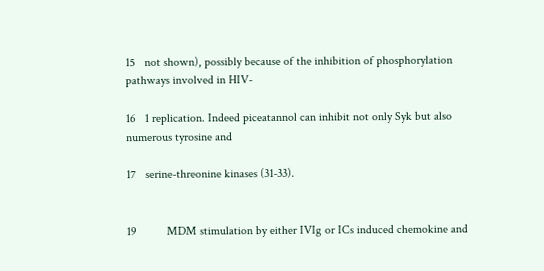15   not shown), possibly because of the inhibition of phosphorylation pathways involved in HIV-

16   1 replication. Indeed piceatannol can inhibit not only Syk but also numerous tyrosine and

17   serine-threonine kinases (31-33).


19          MDM stimulation by either IVIg or ICs induced chemokine and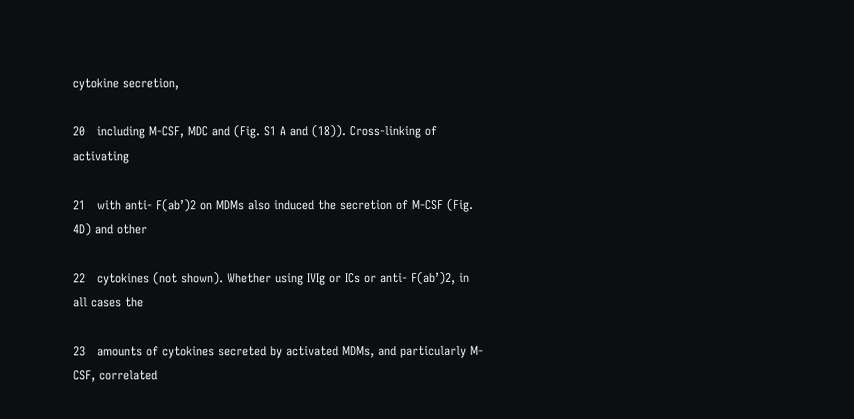cytokine secretion,

20   including M-CSF, MDC and (Fig. S1 A and (18)). Cross-linking of activating

21   with anti- F(ab’)2 on MDMs also induced the secretion of M-CSF (Fig. 4D) and other

22   cytokines (not shown). Whether using IVIg or ICs or anti- F(ab’)2, in all cases the

23   amounts of cytokines secreted by activated MDMs, and particularly M-CSF, correlated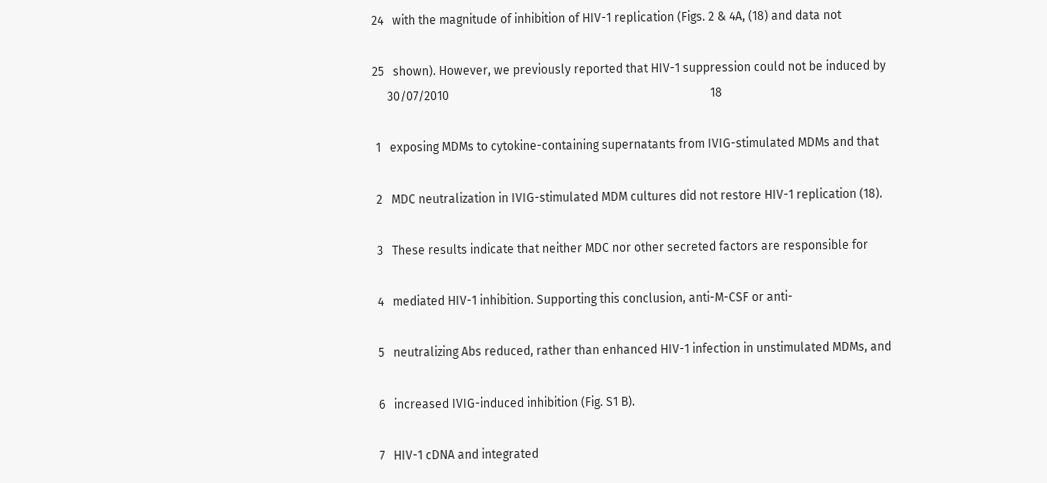24   with the magnitude of inhibition of HIV-1 replication (Figs. 2 & 4A, (18) and data not

25   shown). However, we previously reported that HIV-1 suppression could not be induced by
     30/07/2010                                                                                       18

 1   exposing MDMs to cytokine-containing supernatants from IVIG-stimulated MDMs and that

 2   MDC neutralization in IVIG-stimulated MDM cultures did not restore HIV-1 replication (18).

 3   These results indicate that neither MDC nor other secreted factors are responsible for

 4   mediated HIV-1 inhibition. Supporting this conclusion, anti-M-CSF or anti-

 5   neutralizing Abs reduced, rather than enhanced HIV-1 infection in unstimulated MDMs, and

 6   increased IVIG-induced inhibition (Fig. S1 B).

 7   HIV-1 cDNA and integrated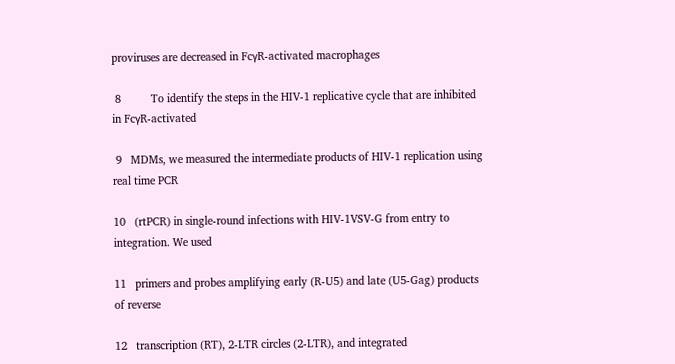proviruses are decreased in FcγR-activated macrophages

 8          To identify the steps in the HIV-1 replicative cycle that are inhibited in FcγR-activated

 9   MDMs, we measured the intermediate products of HIV-1 replication using real time PCR

10   (rtPCR) in single-round infections with HIV-1VSV-G from entry to integration. We used

11   primers and probes amplifying early (R-U5) and late (U5-Gag) products of reverse

12   transcription (RT), 2-LTR circles (2-LTR), and integrated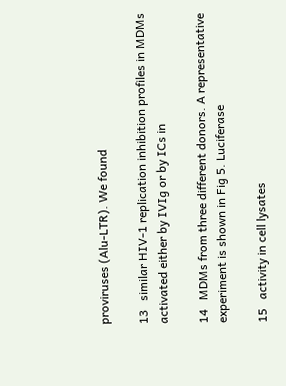proviruses (Alu-LTR). We found

13   similar HIV-1 replication inhibition profiles in MDMs activated either by IVIg or by ICs in

14   MDMs from three different donors. A representative experiment is shown in Fig 5. Luciferase

15   activity in cell lysates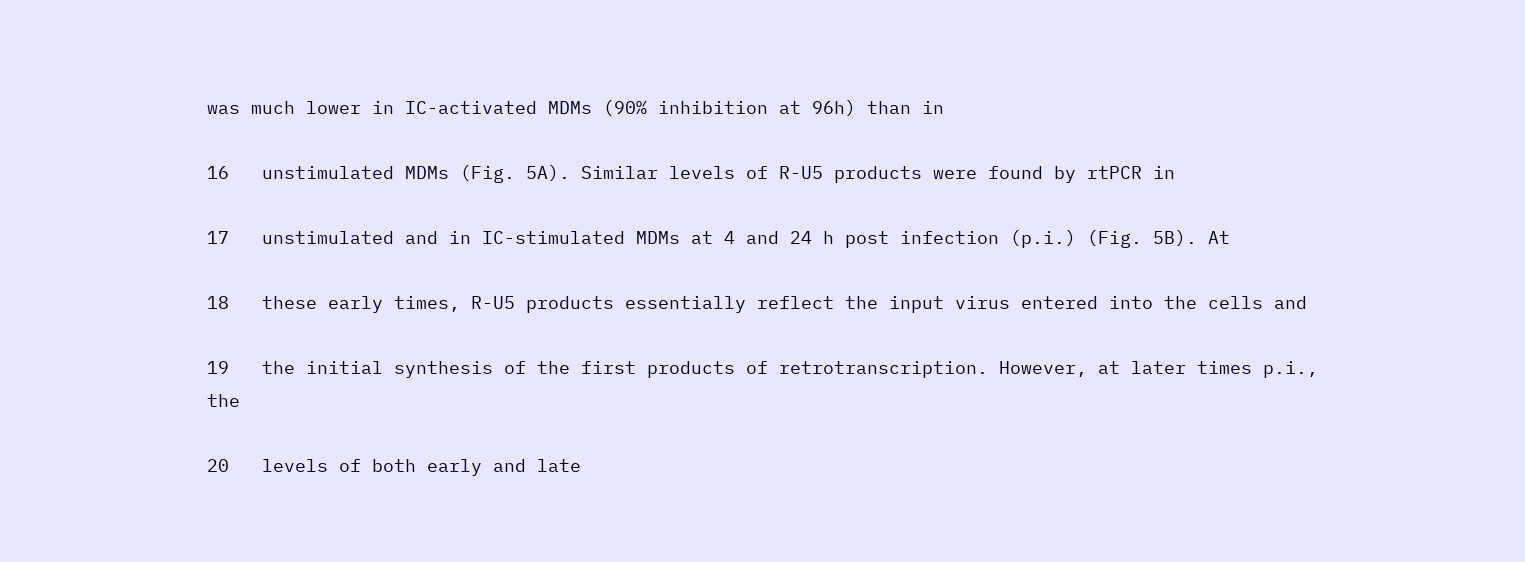was much lower in IC-activated MDMs (90% inhibition at 96h) than in

16   unstimulated MDMs (Fig. 5A). Similar levels of R-U5 products were found by rtPCR in

17   unstimulated and in IC-stimulated MDMs at 4 and 24 h post infection (p.i.) (Fig. 5B). At

18   these early times, R-U5 products essentially reflect the input virus entered into the cells and

19   the initial synthesis of the first products of retrotranscription. However, at later times p.i., the

20   levels of both early and late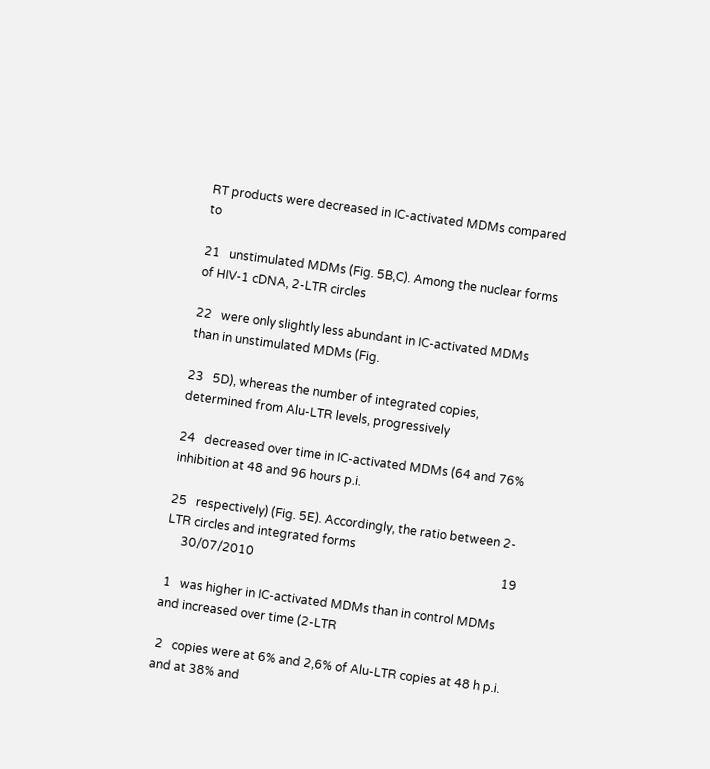RT products were decreased in IC-activated MDMs compared to

21   unstimulated MDMs (Fig. 5B,C). Among the nuclear forms of HIV-1 cDNA, 2-LTR circles

22   were only slightly less abundant in IC-activated MDMs than in unstimulated MDMs (Fig.

23   5D), whereas the number of integrated copies, determined from Alu-LTR levels, progressively

24   decreased over time in IC-activated MDMs (64 and 76% inhibition at 48 and 96 hours p.i.

25   respectively) (Fig. 5E). Accordingly, the ratio between 2-LTR circles and integrated forms
     30/07/2010                                                                                   19

 1   was higher in IC-activated MDMs than in control MDMs and increased over time (2-LTR

 2   copies were at 6% and 2,6% of Alu-LTR copies at 48 h p.i. and at 38% and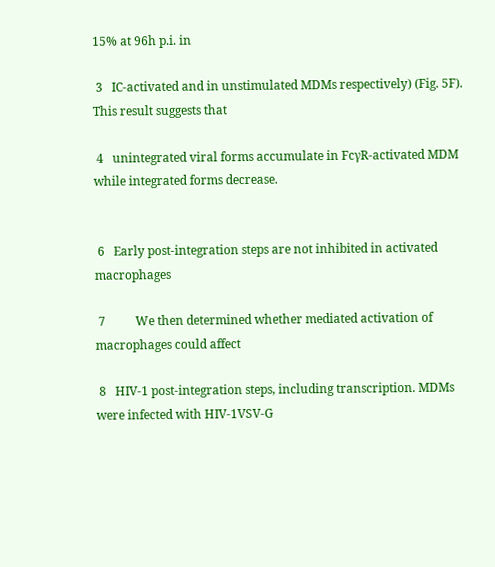15% at 96h p.i. in

 3   IC-activated and in unstimulated MDMs respectively) (Fig. 5F). This result suggests that

 4   unintegrated viral forms accumulate in FcγR-activated MDM while integrated forms decrease.


 6   Early post-integration steps are not inhibited in activated macrophages

 7          We then determined whether mediated activation of macrophages could affect

 8   HIV-1 post-integration steps, including transcription. MDMs were infected with HIV-1VSV-G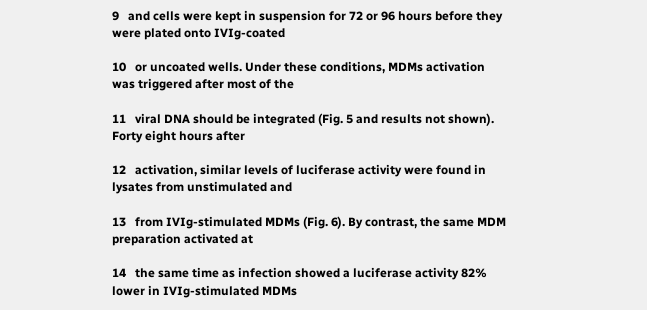9   and cells were kept in suspension for 72 or 96 hours before they were plated onto IVIg-coated

10   or uncoated wells. Under these conditions, MDMs activation was triggered after most of the

11   viral DNA should be integrated (Fig. 5 and results not shown). Forty eight hours after

12   activation, similar levels of luciferase activity were found in lysates from unstimulated and

13   from IVIg-stimulated MDMs (Fig. 6). By contrast, the same MDM preparation activated at

14   the same time as infection showed a luciferase activity 82% lower in IVIg-stimulated MDMs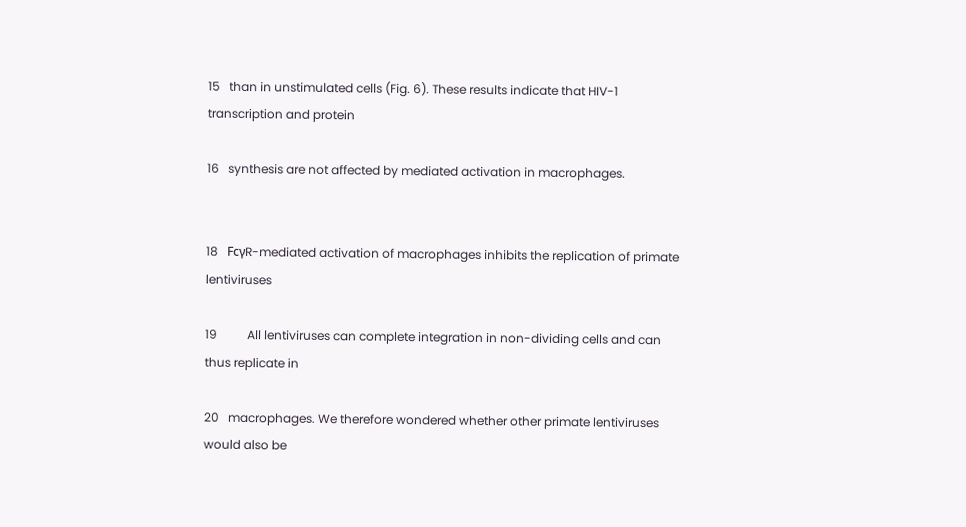15   than in unstimulated cells (Fig. 6). These results indicate that HIV-1 transcription and protein

16   synthesis are not affected by mediated activation in macrophages.


18   FcγR-mediated activation of macrophages inhibits the replication of primate lentiviruses

19          All lentiviruses can complete integration in non-dividing cells and can thus replicate in

20   macrophages. We therefore wondered whether other primate lentiviruses would also be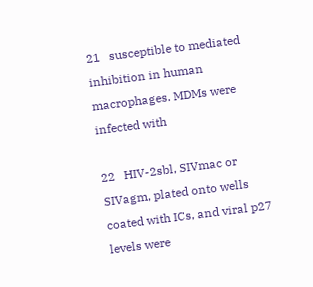21   susceptible to mediated inhibition in human macrophages. MDMs were infected with

22   HIV-2sbl, SIVmac or SIVagm, plated onto wells coated with ICs, and viral p27 levels were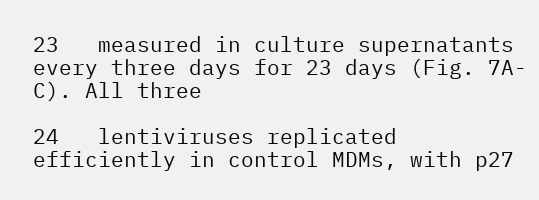23   measured in culture supernatants every three days for 23 days (Fig. 7A-C). All three

24   lentiviruses replicated efficiently in control MDMs, with p27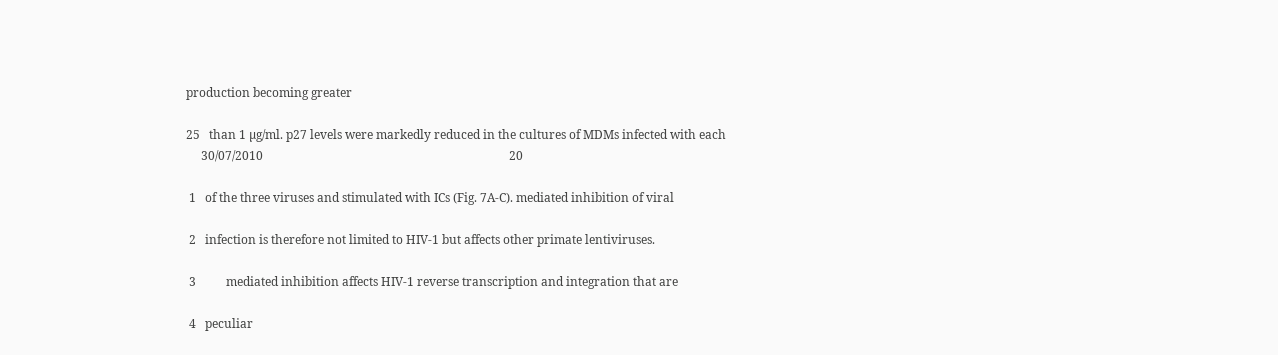production becoming greater

25   than 1 µg/ml. p27 levels were markedly reduced in the cultures of MDMs infected with each
     30/07/2010                                                                                  20

 1   of the three viruses and stimulated with ICs (Fig. 7A-C). mediated inhibition of viral

 2   infection is therefore not limited to HIV-1 but affects other primate lentiviruses.

 3          mediated inhibition affects HIV-1 reverse transcription and integration that are

 4   peculiar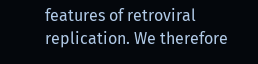features of retroviral replication. We therefore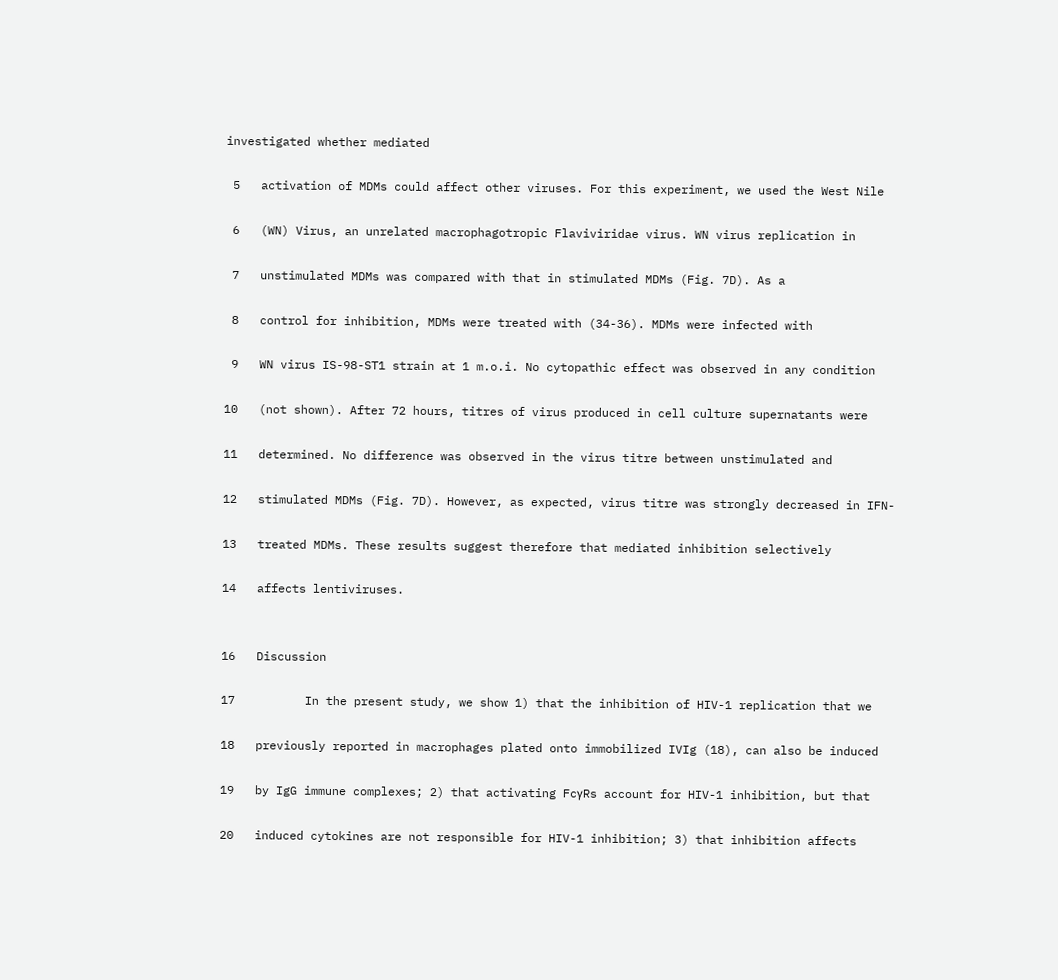investigated whether mediated

 5   activation of MDMs could affect other viruses. For this experiment, we used the West Nile

 6   (WN) Virus, an unrelated macrophagotropic Flaviviridae virus. WN virus replication in

 7   unstimulated MDMs was compared with that in stimulated MDMs (Fig. 7D). As a

 8   control for inhibition, MDMs were treated with (34-36). MDMs were infected with

 9   WN virus IS-98-ST1 strain at 1 m.o.i. No cytopathic effect was observed in any condition

10   (not shown). After 72 hours, titres of virus produced in cell culture supernatants were

11   determined. No difference was observed in the virus titre between unstimulated and

12   stimulated MDMs (Fig. 7D). However, as expected, virus titre was strongly decreased in IFN-

13   treated MDMs. These results suggest therefore that mediated inhibition selectively

14   affects lentiviruses.


16   Discussion

17          In the present study, we show 1) that the inhibition of HIV-1 replication that we

18   previously reported in macrophages plated onto immobilized IVIg (18), can also be induced

19   by IgG immune complexes; 2) that activating FcγRs account for HIV-1 inhibition, but that

20   induced cytokines are not responsible for HIV-1 inhibition; 3) that inhibition affects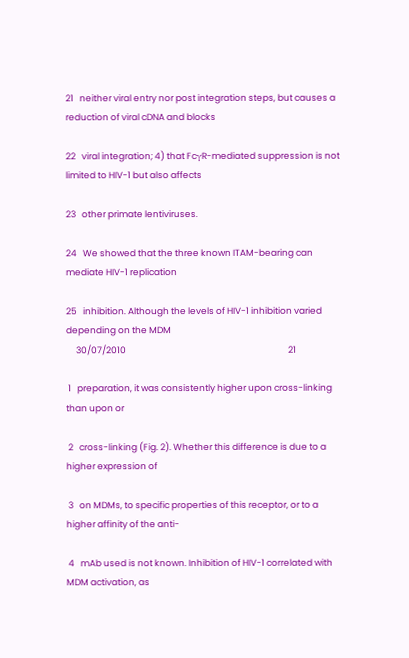21   neither viral entry nor post integration steps, but causes a reduction of viral cDNA and blocks

22   viral integration; 4) that FcγR-mediated suppression is not limited to HIV-1 but also affects

23   other primate lentiviruses.

24   We showed that the three known ITAM-bearing can mediate HIV-1 replication

25   inhibition. Although the levels of HIV-1 inhibition varied depending on the MDM
     30/07/2010                                                                                 21

 1   preparation, it was consistently higher upon cross-linking than upon or

 2   cross-linking (Fig. 2). Whether this difference is due to a higher expression of

 3   on MDMs, to specific properties of this receptor, or to a higher affinity of the anti-

 4   mAb used is not known. Inhibition of HIV-1 correlated with MDM activation, as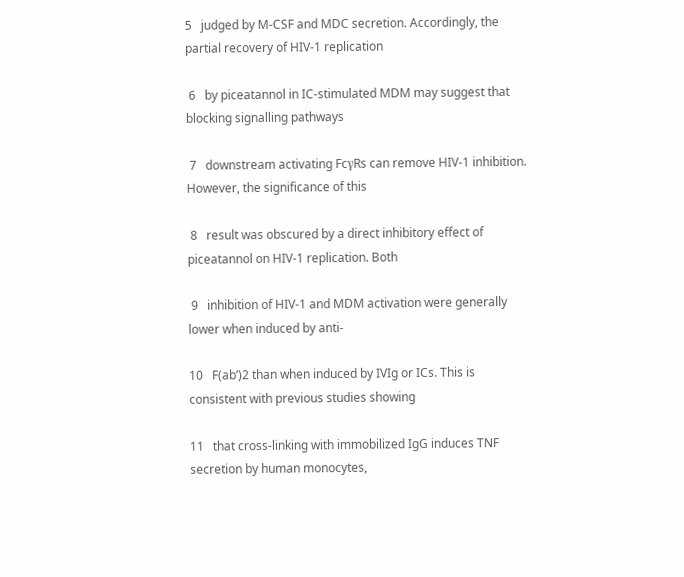5   judged by M-CSF and MDC secretion. Accordingly, the partial recovery of HIV-1 replication

 6   by piceatannol in IC-stimulated MDM may suggest that blocking signalling pathways

 7   downstream activating FcγRs can remove HIV-1 inhibition. However, the significance of this

 8   result was obscured by a direct inhibitory effect of piceatannol on HIV-1 replication. Both

 9   inhibition of HIV-1 and MDM activation were generally lower when induced by anti-

10   F(ab’)2 than when induced by IVIg or ICs. This is consistent with previous studies showing

11   that cross-linking with immobilized IgG induces TNF secretion by human monocytes,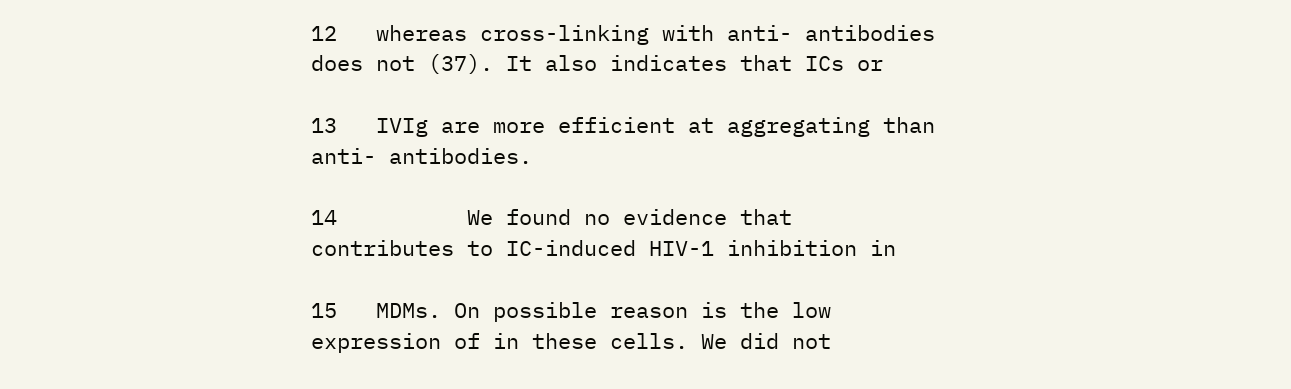12   whereas cross-linking with anti- antibodies does not (37). It also indicates that ICs or

13   IVIg are more efficient at aggregating than anti- antibodies.

14          We found no evidence that contributes to IC-induced HIV-1 inhibition in

15   MDMs. On possible reason is the low expression of in these cells. We did not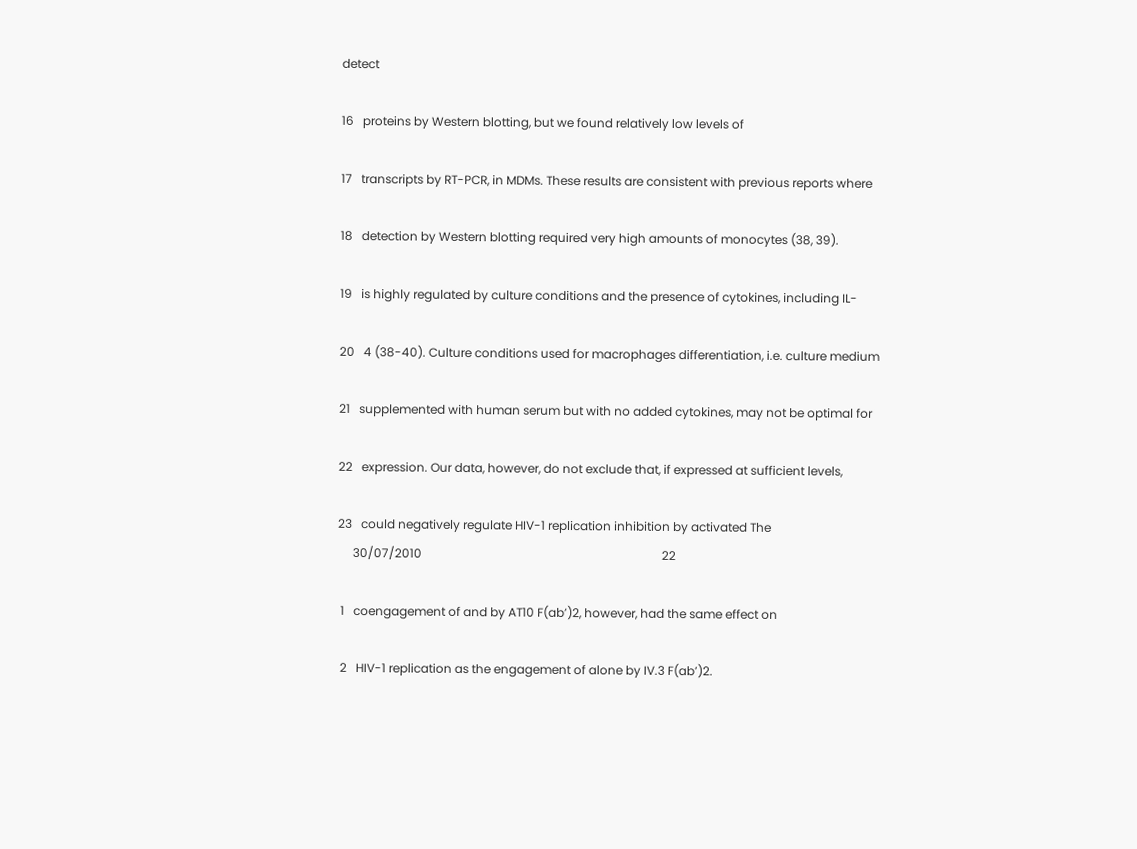detect

16   proteins by Western blotting, but we found relatively low levels of

17   transcripts by RT-PCR, in MDMs. These results are consistent with previous reports where

18   detection by Western blotting required very high amounts of monocytes (38, 39).

19   is highly regulated by culture conditions and the presence of cytokines, including IL-

20   4 (38-40). Culture conditions used for macrophages differentiation, i.e. culture medium

21   supplemented with human serum but with no added cytokines, may not be optimal for

22   expression. Our data, however, do not exclude that, if expressed at sufficient levels,

23   could negatively regulate HIV-1 replication inhibition by activated The
     30/07/2010                                                                                22

 1   coengagement of and by AT10 F(ab’)2, however, had the same effect on

 2   HIV-1 replication as the engagement of alone by IV.3 F(ab’)2.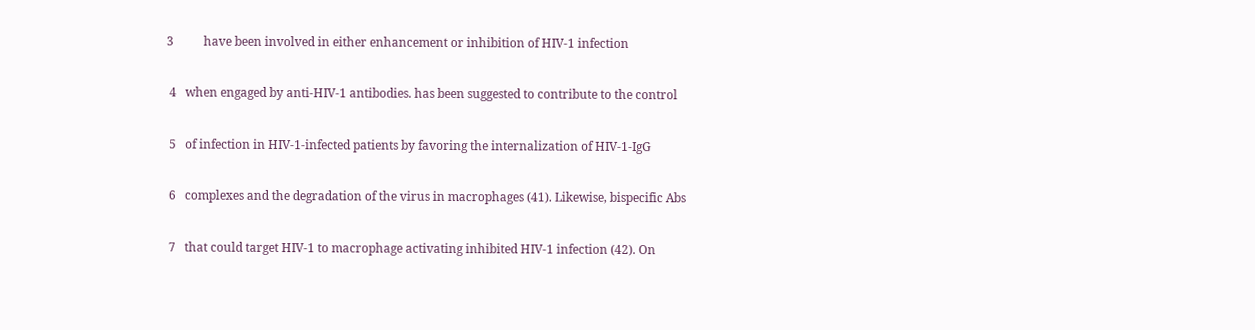3          have been involved in either enhancement or inhibition of HIV-1 infection

 4   when engaged by anti-HIV-1 antibodies. has been suggested to contribute to the control

 5   of infection in HIV-1-infected patients by favoring the internalization of HIV-1-IgG

 6   complexes and the degradation of the virus in macrophages (41). Likewise, bispecific Abs

 7   that could target HIV-1 to macrophage activating inhibited HIV-1 infection (42). On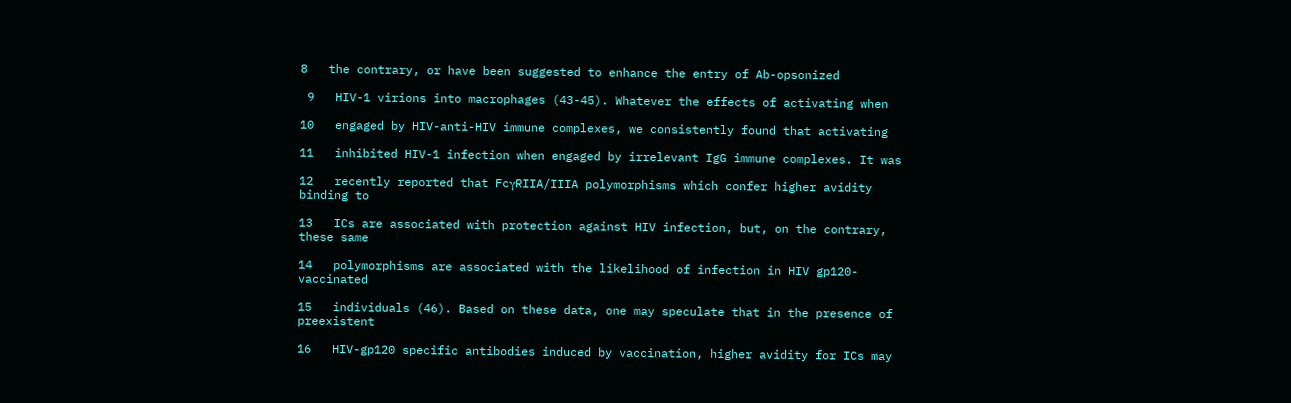8   the contrary, or have been suggested to enhance the entry of Ab-opsonized

 9   HIV-1 virions into macrophages (43-45). Whatever the effects of activating when

10   engaged by HIV-anti-HIV immune complexes, we consistently found that activating

11   inhibited HIV-1 infection when engaged by irrelevant IgG immune complexes. It was

12   recently reported that FcγRIIA/IIIA polymorphisms which confer higher avidity binding to

13   ICs are associated with protection against HIV infection, but, on the contrary, these same

14   polymorphisms are associated with the likelihood of infection in HIV gp120-vaccinated

15   individuals (46). Based on these data, one may speculate that in the presence of preexistent

16   HIV-gp120 specific antibodies induced by vaccination, higher avidity for ICs may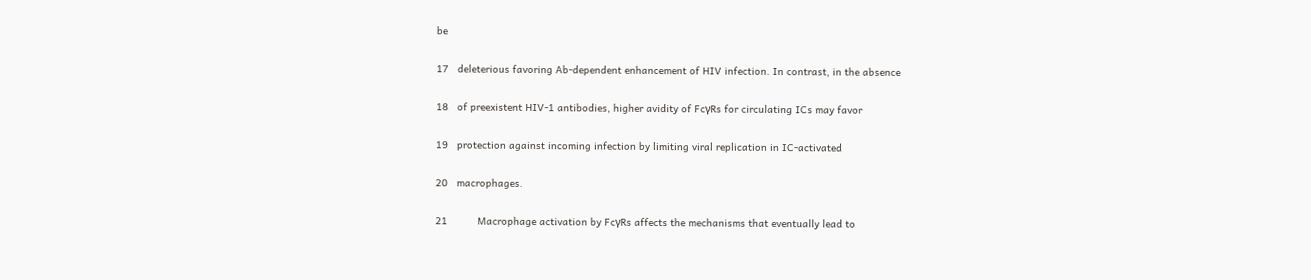be

17   deleterious favoring Ab-dependent enhancement of HIV infection. In contrast, in the absence

18   of preexistent HIV-1 antibodies, higher avidity of FcγRs for circulating ICs may favor

19   protection against incoming infection by limiting viral replication in IC-activated

20   macrophages.

21          Macrophage activation by FcγRs affects the mechanisms that eventually lead to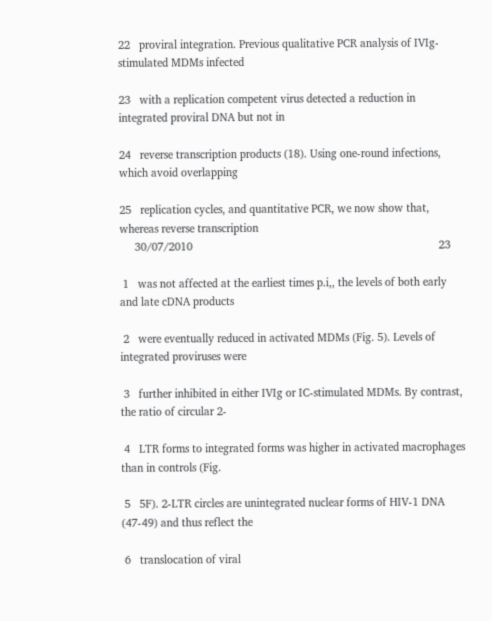22   proviral integration. Previous qualitative PCR analysis of IVIg-stimulated MDMs infected

23   with a replication competent virus detected a reduction in integrated proviral DNA but not in

24   reverse transcription products (18). Using one-round infections, which avoid overlapping

25   replication cycles, and quantitative PCR, we now show that, whereas reverse transcription
     30/07/2010                                                                                  23

 1   was not affected at the earliest times p.i,, the levels of both early and late cDNA products

 2   were eventually reduced in activated MDMs (Fig. 5). Levels of integrated proviruses were

 3   further inhibited in either IVIg or IC-stimulated MDMs. By contrast, the ratio of circular 2-

 4   LTR forms to integrated forms was higher in activated macrophages than in controls (Fig.

 5   5F). 2-LTR circles are unintegrated nuclear forms of HIV-1 DNA (47-49) and thus reflect the

 6   translocation of viral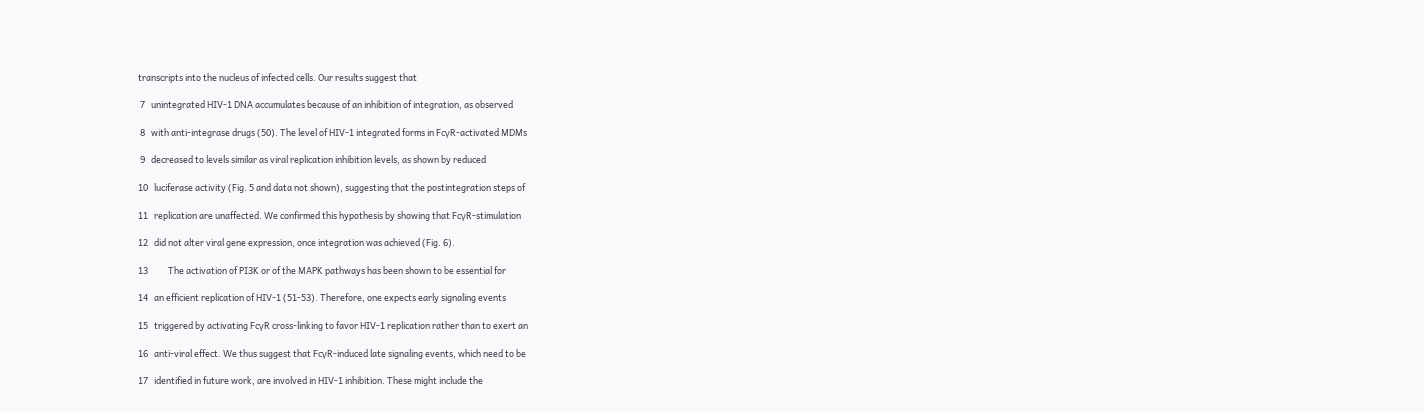transcripts into the nucleus of infected cells. Our results suggest that

 7   unintegrated HIV-1 DNA accumulates because of an inhibition of integration, as observed

 8   with anti-integrase drugs (50). The level of HIV-1 integrated forms in FcγR-activated MDMs

 9   decreased to levels similar as viral replication inhibition levels, as shown by reduced

10   luciferase activity (Fig. 5 and data not shown), suggesting that the postintegration steps of

11   replication are unaffected. We confirmed this hypothesis by showing that FcγR-stimulation

12   did not alter viral gene expression, once integration was achieved (Fig. 6).

13          The activation of PI3K or of the MAPK pathways has been shown to be essential for

14   an efficient replication of HIV-1 (51-53). Therefore, one expects early signaling events

15   triggered by activating FcγR cross-linking to favor HIV-1 replication rather than to exert an

16   anti-viral effect. We thus suggest that FcγR-induced late signaling events, which need to be

17   identified in future work, are involved in HIV-1 inhibition. These might include the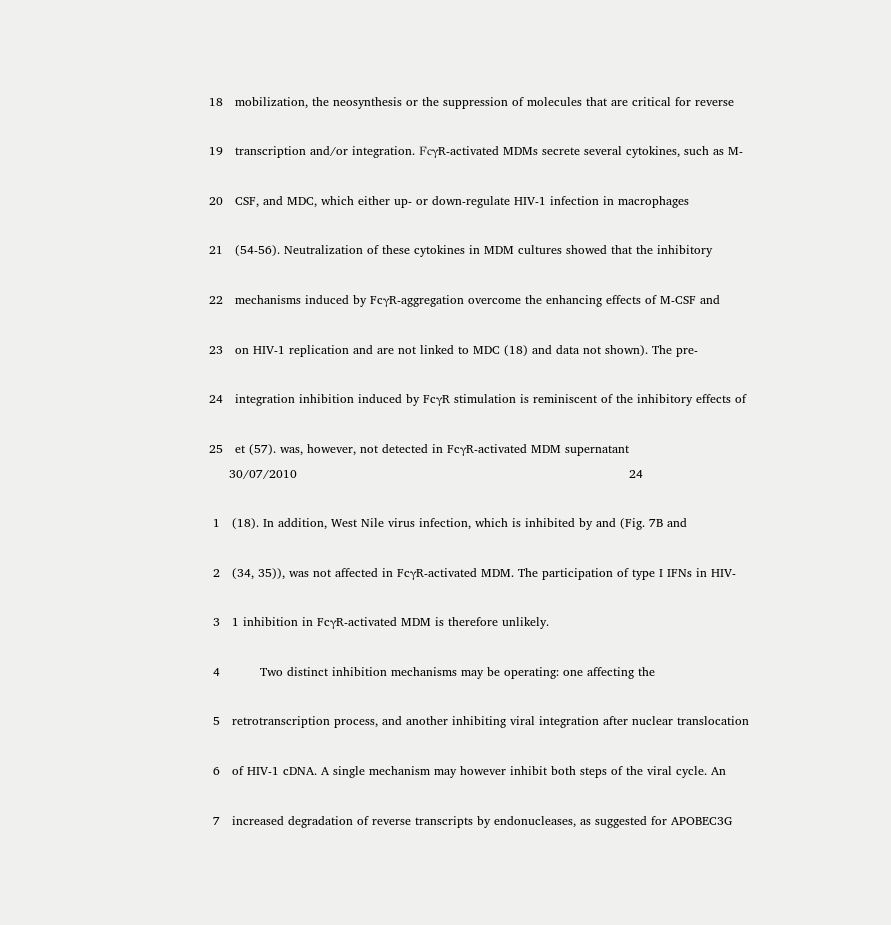18   mobilization, the neosynthesis or the suppression of molecules that are critical for reverse

19   transcription and/or integration. FcγR-activated MDMs secrete several cytokines, such as M-

20   CSF, and MDC, which either up- or down-regulate HIV-1 infection in macrophages

21   (54-56). Neutralization of these cytokines in MDM cultures showed that the inhibitory

22   mechanisms induced by FcγR-aggregation overcome the enhancing effects of M-CSF and

23   on HIV-1 replication and are not linked to MDC (18) and data not shown). The pre-

24   integration inhibition induced by FcγR stimulation is reminiscent of the inhibitory effects of

25   et (57). was, however, not detected in FcγR-activated MDM supernatant
     30/07/2010                                                                                   24

 1   (18). In addition, West Nile virus infection, which is inhibited by and (Fig. 7B and

 2   (34, 35)), was not affected in FcγR-activated MDM. The participation of type I IFNs in HIV-

 3   1 inhibition in FcγR-activated MDM is therefore unlikely.

 4          Two distinct inhibition mechanisms may be operating: one affecting the

 5   retrotranscription process, and another inhibiting viral integration after nuclear translocation

 6   of HIV-1 cDNA. A single mechanism may however inhibit both steps of the viral cycle. An

 7   increased degradation of reverse transcripts by endonucleases, as suggested for APOBEC3G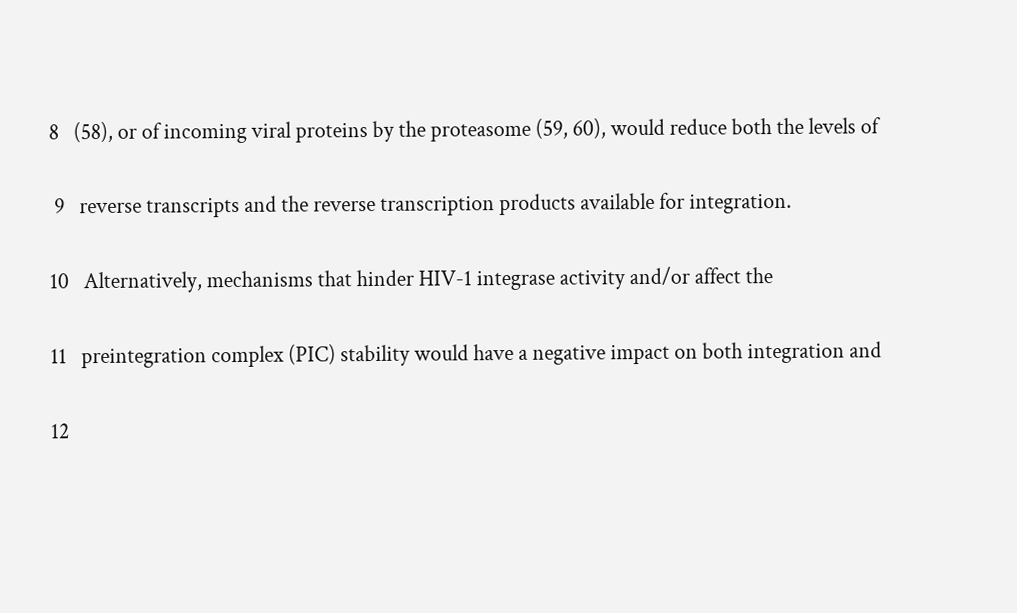8   (58), or of incoming viral proteins by the proteasome (59, 60), would reduce both the levels of

 9   reverse transcripts and the reverse transcription products available for integration.

10   Alternatively, mechanisms that hinder HIV-1 integrase activity and/or affect the

11   preintegration complex (PIC) stability would have a negative impact on both integration and

12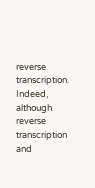reverse transcription. Indeed, although reverse transcription and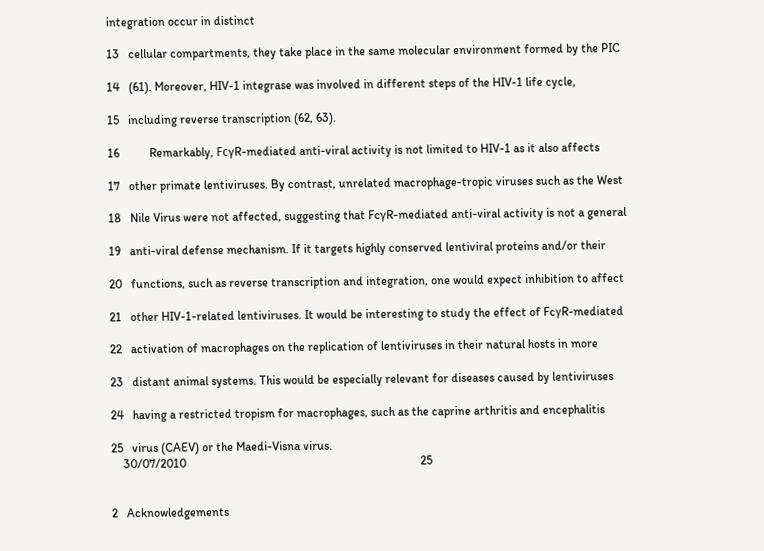integration occur in distinct

13   cellular compartments, they take place in the same molecular environment formed by the PIC

14   (61). Moreover, HIV-1 integrase was involved in different steps of the HIV-1 life cycle,

15   including reverse transcription (62, 63).

16          Remarkably, FcγR-mediated anti-viral activity is not limited to HIV-1 as it also affects

17   other primate lentiviruses. By contrast, unrelated macrophage-tropic viruses such as the West

18   Nile Virus were not affected, suggesting that FcγR-mediated anti-viral activity is not a general

19   anti-viral defense mechanism. If it targets highly conserved lentiviral proteins and/or their

20   functions, such as reverse transcription and integration, one would expect inhibition to affect

21   other HIV-1-related lentiviruses. It would be interesting to study the effect of FcγR-mediated

22   activation of macrophages on the replication of lentiviruses in their natural hosts in more

23   distant animal systems. This would be especially relevant for diseases caused by lentiviruses

24   having a restricted tropism for macrophages, such as the caprine arthritis and encephalitis

25   virus (CAEV) or the Maedi-Visna virus.
    30/07/2010                                                                              25


2   Acknowledgements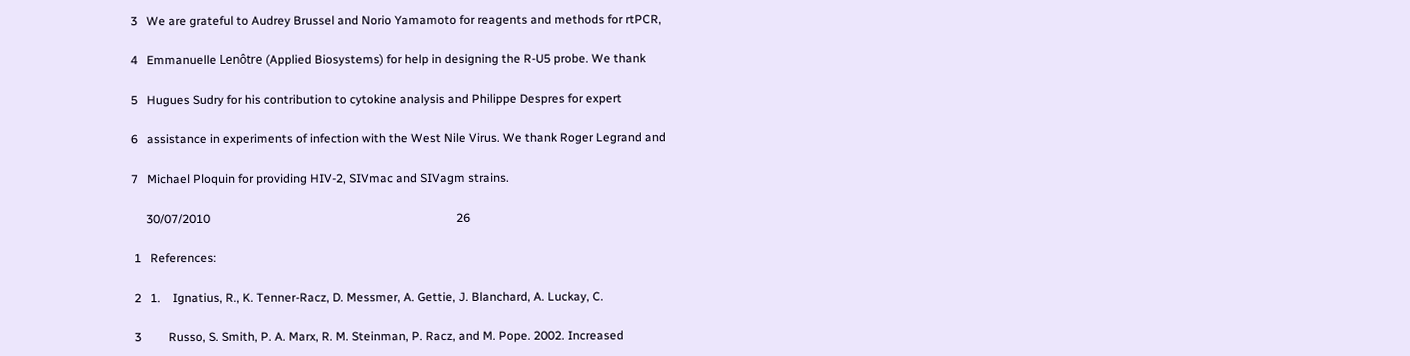3   We are grateful to Audrey Brussel and Norio Yamamoto for reagents and methods for rtPCR,

4   Emmanuelle Lenôtre (Applied Biosystems) for help in designing the R-U5 probe. We thank

5   Hugues Sudry for his contribution to cytokine analysis and Philippe Despres for expert

6   assistance in experiments of infection with the West Nile Virus. We thank Roger Legrand and

7   Michael Ploquin for providing HIV-2, SIVmac and SIVagm strains.

     30/07/2010                                                                                  26

 1   References:

 2   1.    Ignatius, R., K. Tenner-Racz, D. Messmer, A. Gettie, J. Blanchard, A. Luckay, C.

 3         Russo, S. Smith, P. A. Marx, R. M. Steinman, P. Racz, and M. Pope. 2002. Increased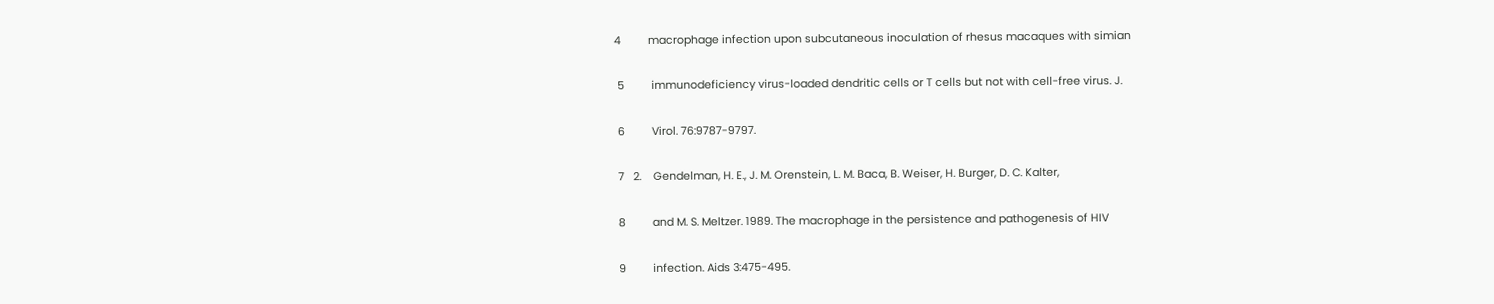4         macrophage infection upon subcutaneous inoculation of rhesus macaques with simian

 5         immunodeficiency virus-loaded dendritic cells or T cells but not with cell-free virus. J.

 6         Virol. 76:9787-9797.

 7   2.    Gendelman, H. E., J. M. Orenstein, L. M. Baca, B. Weiser, H. Burger, D. C. Kalter,

 8         and M. S. Meltzer. 1989. The macrophage in the persistence and pathogenesis of HIV

 9         infection. Aids 3:475-495.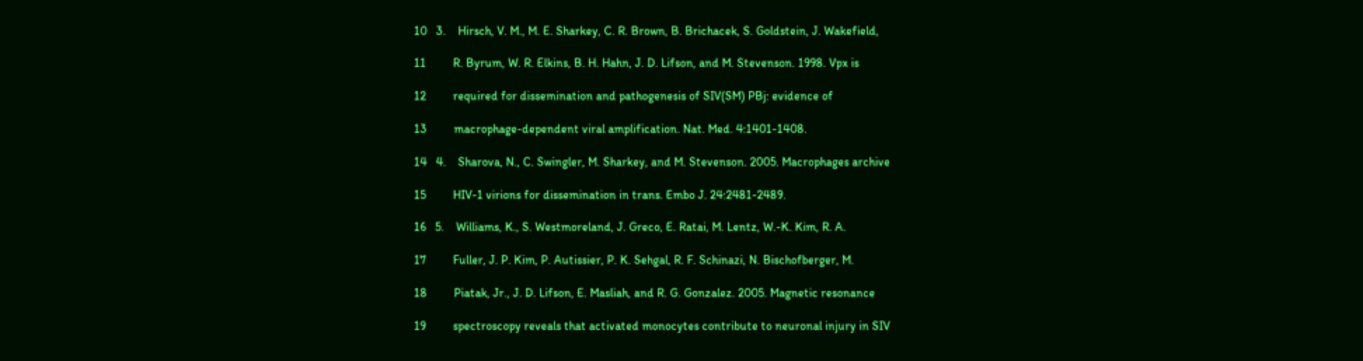10   3.    Hirsch, V. M., M. E. Sharkey, C. R. Brown, B. Brichacek, S. Goldstein, J. Wakefield,

11         R. Byrum, W. R. Elkins, B. H. Hahn, J. D. Lifson, and M. Stevenson. 1998. Vpx is

12         required for dissemination and pathogenesis of SIV(SM) PBj: evidence of

13         macrophage-dependent viral amplification. Nat. Med. 4:1401-1408.

14   4.    Sharova, N., C. Swingler, M. Sharkey, and M. Stevenson. 2005. Macrophages archive

15         HIV-1 virions for dissemination in trans. Embo J. 24:2481-2489.

16   5.    Williams, K., S. Westmoreland, J. Greco, E. Ratai, M. Lentz, W.-K. Kim, R. A.

17         Fuller, J. P. Kim, P. Autissier, P. K. Sehgal, R. F. Schinazi, N. Bischofberger, M.

18         Piatak, Jr., J. D. Lifson, E. Masliah, and R. G. Gonzalez. 2005. Magnetic resonance

19         spectroscopy reveals that activated monocytes contribute to neuronal injury in SIV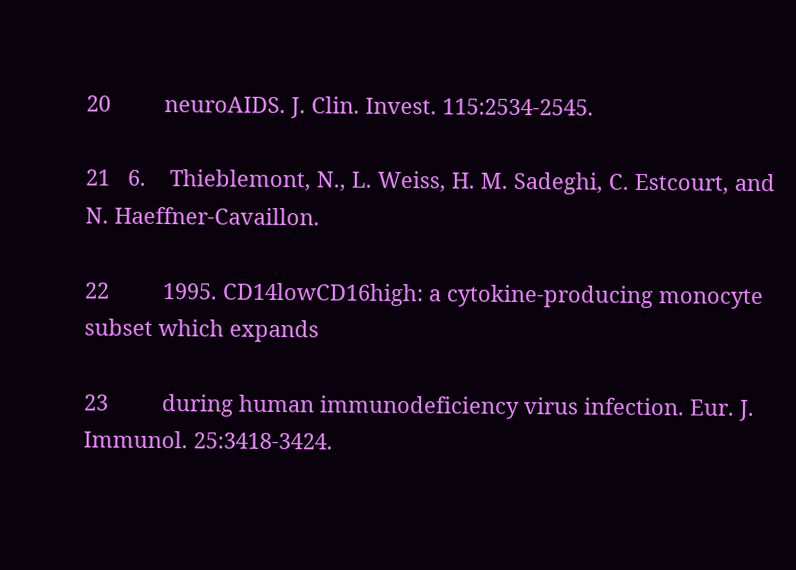20         neuroAIDS. J. Clin. Invest. 115:2534-2545.

21   6.    Thieblemont, N., L. Weiss, H. M. Sadeghi, C. Estcourt, and N. Haeffner-Cavaillon.

22         1995. CD14lowCD16high: a cytokine-producing monocyte subset which expands

23         during human immunodeficiency virus infection. Eur. J. Immunol. 25:3418-3424.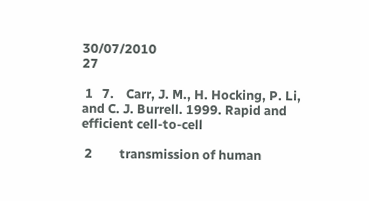30/07/2010                                                                                  27

 1   7.    Carr, J. M., H. Hocking, P. Li, and C. J. Burrell. 1999. Rapid and efficient cell-to-cell

 2         transmission of human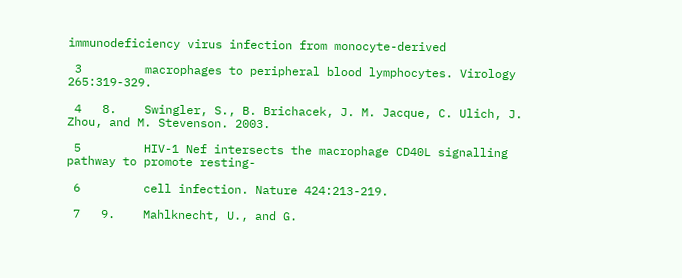immunodeficiency virus infection from monocyte-derived

 3         macrophages to peripheral blood lymphocytes. Virology 265:319-329.

 4   8.    Swingler, S., B. Brichacek, J. M. Jacque, C. Ulich, J. Zhou, and M. Stevenson. 2003.

 5         HIV-1 Nef intersects the macrophage CD40L signalling pathway to promote resting-

 6         cell infection. Nature 424:213-219.

 7   9.    Mahlknecht, U., and G.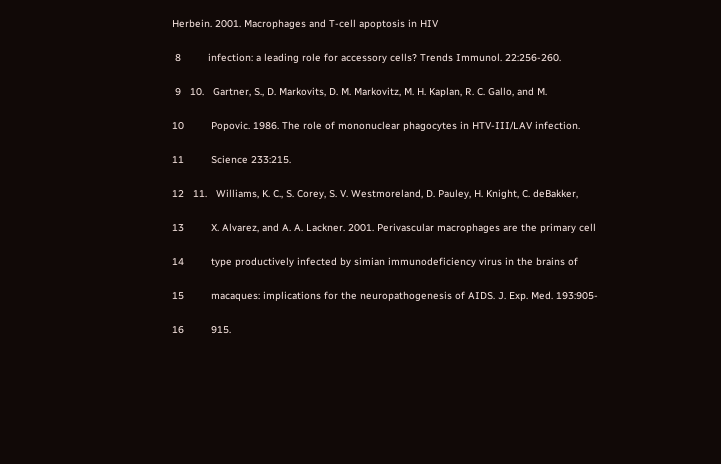Herbein. 2001. Macrophages and T-cell apoptosis in HIV

 8         infection: a leading role for accessory cells? Trends Immunol. 22:256-260.

 9   10.   Gartner, S., D. Markovits, D. M. Markovitz, M. H. Kaplan, R. C. Gallo, and M.

10         Popovic. 1986. The role of mononuclear phagocytes in HTV-III/LAV infection.

11         Science 233:215.

12   11.   Williams, K. C., S. Corey, S. V. Westmoreland, D. Pauley, H. Knight, C. deBakker,

13         X. Alvarez, and A. A. Lackner. 2001. Perivascular macrophages are the primary cell

14         type productively infected by simian immunodeficiency virus in the brains of

15         macaques: implications for the neuropathogenesis of AIDS. J. Exp. Med. 193:905-

16         915.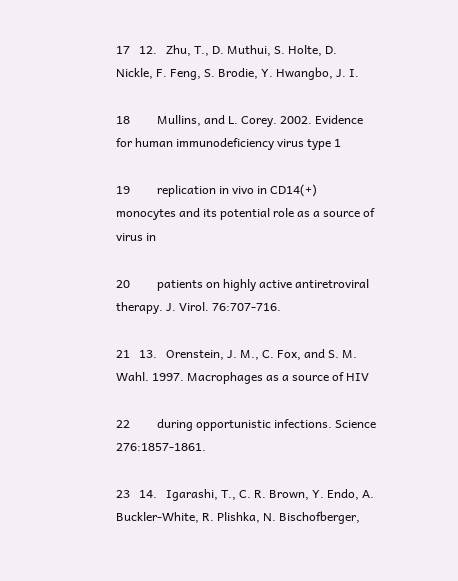17   12.   Zhu, T., D. Muthui, S. Holte, D. Nickle, F. Feng, S. Brodie, Y. Hwangbo, J. I.

18         Mullins, and L. Corey. 2002. Evidence for human immunodeficiency virus type 1

19         replication in vivo in CD14(+) monocytes and its potential role as a source of virus in

20         patients on highly active antiretroviral therapy. J. Virol. 76:707-716.

21   13.   Orenstein, J. M., C. Fox, and S. M. Wahl. 1997. Macrophages as a source of HIV

22         during opportunistic infections. Science 276:1857-1861.

23   14.   Igarashi, T., C. R. Brown, Y. Endo, A. Buckler-White, R. Plishka, N. Bischofberger,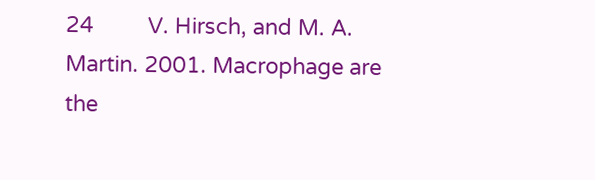24         V. Hirsch, and M. A. Martin. 2001. Macrophage are the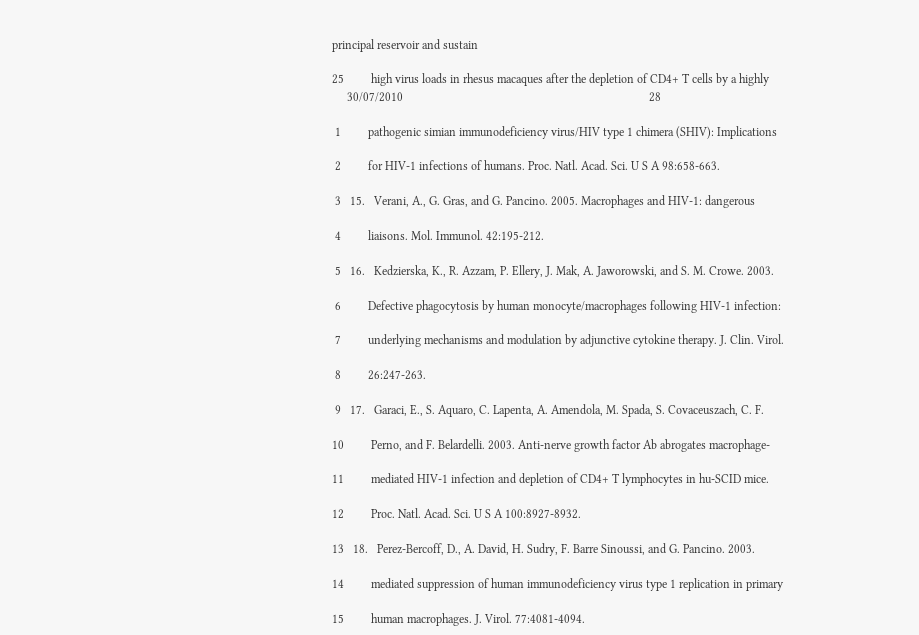principal reservoir and sustain

25         high virus loads in rhesus macaques after the depletion of CD4+ T cells by a highly
     30/07/2010                                                                                  28

 1         pathogenic simian immunodeficiency virus/HIV type 1 chimera (SHIV): Implications

 2         for HIV-1 infections of humans. Proc. Natl. Acad. Sci. U S A 98:658-663.

 3   15.   Verani, A., G. Gras, and G. Pancino. 2005. Macrophages and HIV-1: dangerous

 4         liaisons. Mol. Immunol. 42:195-212.

 5   16.   Kedzierska, K., R. Azzam, P. Ellery, J. Mak, A. Jaworowski, and S. M. Crowe. 2003.

 6         Defective phagocytosis by human monocyte/macrophages following HIV-1 infection:

 7         underlying mechanisms and modulation by adjunctive cytokine therapy. J. Clin. Virol.

 8         26:247-263.

 9   17.   Garaci, E., S. Aquaro, C. Lapenta, A. Amendola, M. Spada, S. Covaceuszach, C. F.

10         Perno, and F. Belardelli. 2003. Anti-nerve growth factor Ab abrogates macrophage-

11         mediated HIV-1 infection and depletion of CD4+ T lymphocytes in hu-SCID mice.

12         Proc. Natl. Acad. Sci. U S A 100:8927-8932.

13   18.   Perez-Bercoff, D., A. David, H. Sudry, F. Barre Sinoussi, and G. Pancino. 2003.

14         mediated suppression of human immunodeficiency virus type 1 replication in primary

15         human macrophages. J. Virol. 77:4081-4094.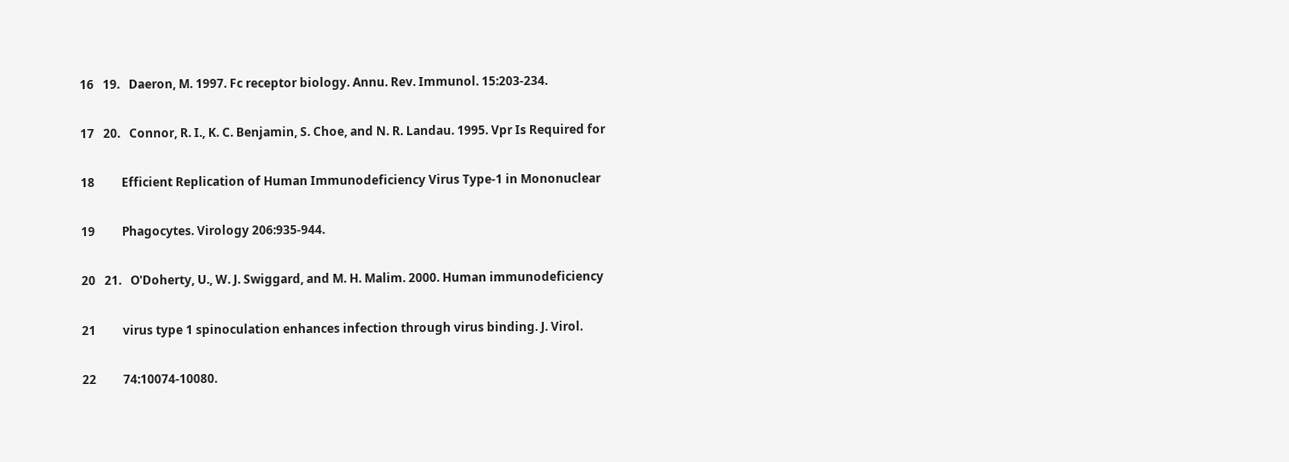16   19.   Daeron, M. 1997. Fc receptor biology. Annu. Rev. Immunol. 15:203-234.

17   20.   Connor, R. I., K. C. Benjamin, S. Choe, and N. R. Landau. 1995. Vpr Is Required for

18         Efficient Replication of Human Immunodeficiency Virus Type-1 in Mononuclear

19         Phagocytes. Virology 206:935-944.

20   21.   O'Doherty, U., W. J. Swiggard, and M. H. Malim. 2000. Human immunodeficiency

21         virus type 1 spinoculation enhances infection through virus binding. J. Virol.

22         74:10074-10080.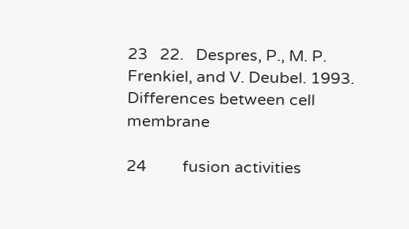23   22.   Despres, P., M. P. Frenkiel, and V. Deubel. 1993. Differences between cell membrane

24         fusion activities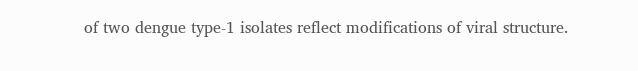of two dengue type-1 isolates reflect modifications of viral structure.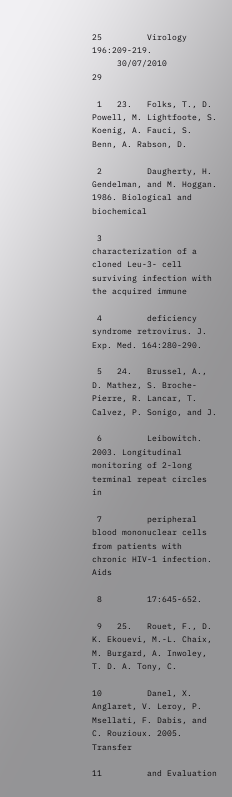25         Virology 196:209-219.
     30/07/2010                                                                              29

 1   23.   Folks, T., D. Powell, M. Lightfoote, S. Koenig, A. Fauci, S. Benn, A. Rabson, D.

 2         Daugherty, H. Gendelman, and M. Hoggan. 1986. Biological and biochemical

 3         characterization of a cloned Leu-3- cell surviving infection with the acquired immune

 4         deficiency syndrome retrovirus. J. Exp. Med. 164:280-290.

 5   24.   Brussel, A., D. Mathez, S. Broche-Pierre, R. Lancar, T. Calvez, P. Sonigo, and J.

 6         Leibowitch. 2003. Longitudinal monitoring of 2-long terminal repeat circles in

 7         peripheral blood mononuclear cells from patients with chronic HIV-1 infection. Aids

 8         17:645-652.

 9   25.   Rouet, F., D. K. Ekouevi, M.-L. Chaix, M. Burgard, A. Inwoley, T. D. A. Tony, C.

10         Danel, X. Anglaret, V. Leroy, P. Msellati, F. Dabis, and C. Rouzioux. 2005. Transfer

11         and Evaluation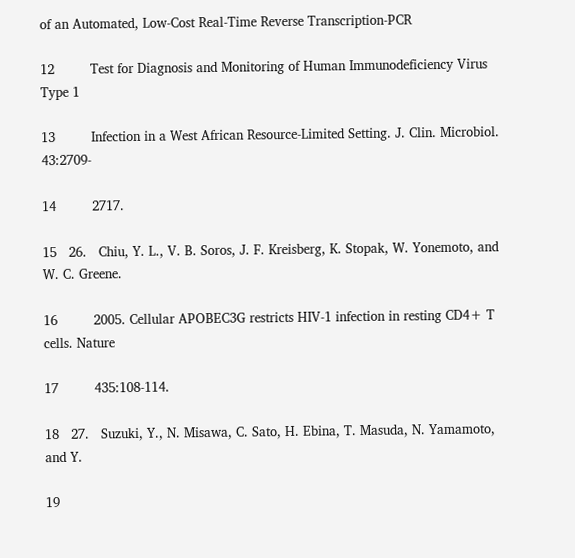of an Automated, Low-Cost Real-Time Reverse Transcription-PCR

12         Test for Diagnosis and Monitoring of Human Immunodeficiency Virus Type 1

13         Infection in a West African Resource-Limited Setting. J. Clin. Microbiol. 43:2709-

14         2717.

15   26.   Chiu, Y. L., V. B. Soros, J. F. Kreisberg, K. Stopak, W. Yonemoto, and W. C. Greene.

16         2005. Cellular APOBEC3G restricts HIV-1 infection in resting CD4+ T cells. Nature

17         435:108-114.

18   27.   Suzuki, Y., N. Misawa, C. Sato, H. Ebina, T. Masuda, N. Yamamoto, and Y.

19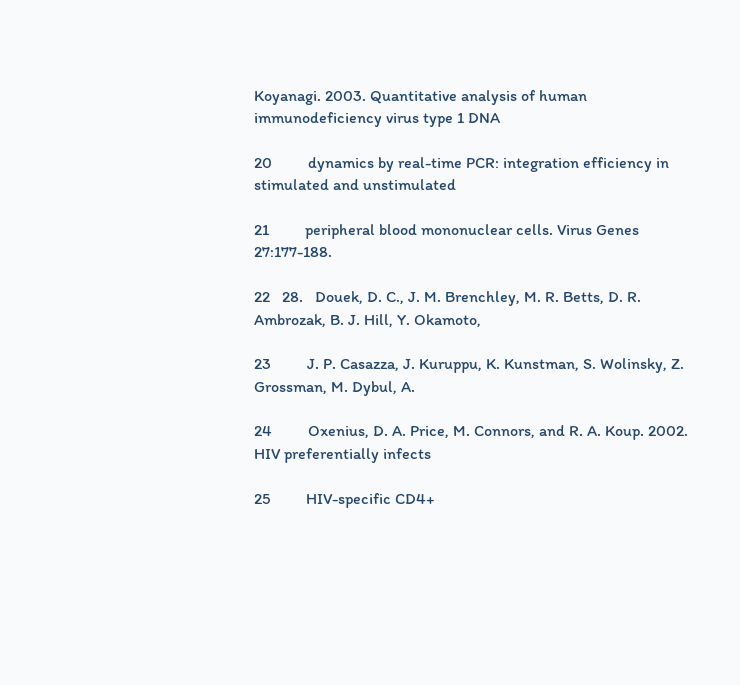Koyanagi. 2003. Quantitative analysis of human immunodeficiency virus type 1 DNA

20         dynamics by real-time PCR: integration efficiency in stimulated and unstimulated

21         peripheral blood mononuclear cells. Virus Genes 27:177-188.

22   28.   Douek, D. C., J. M. Brenchley, M. R. Betts, D. R. Ambrozak, B. J. Hill, Y. Okamoto,

23         J. P. Casazza, J. Kuruppu, K. Kunstman, S. Wolinsky, Z. Grossman, M. Dybul, A.

24         Oxenius, D. A. Price, M. Connors, and R. A. Koup. 2002. HIV preferentially infects

25         HIV-specific CD4+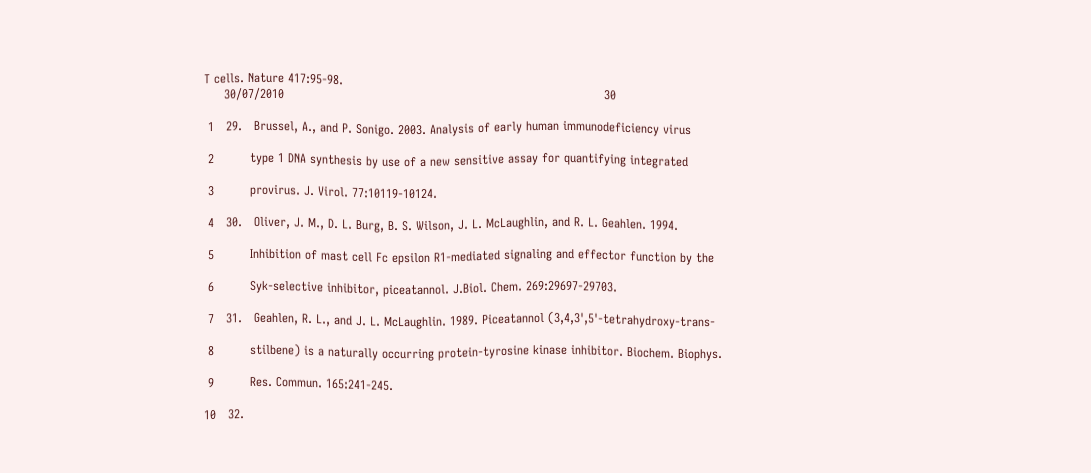T cells. Nature 417:95-98.
     30/07/2010                                                                                30

 1   29.   Brussel, A., and P. Sonigo. 2003. Analysis of early human immunodeficiency virus

 2         type 1 DNA synthesis by use of a new sensitive assay for quantifying integrated

 3         provirus. J. Virol. 77:10119-10124.

 4   30.   Oliver, J. M., D. L. Burg, B. S. Wilson, J. L. McLaughlin, and R. L. Geahlen. 1994.

 5         Inhibition of mast cell Fc epsilon R1-mediated signaling and effector function by the

 6         Syk-selective inhibitor, piceatannol. J.Biol. Chem. 269:29697-29703.

 7   31.   Geahlen, R. L., and J. L. McLaughlin. 1989. Piceatannol (3,4,3',5'-tetrahydroxy-trans-

 8         stilbene) is a naturally occurring protein-tyrosine kinase inhibitor. Biochem. Biophys.

 9         Res. Commun. 165:241-245.

10   32.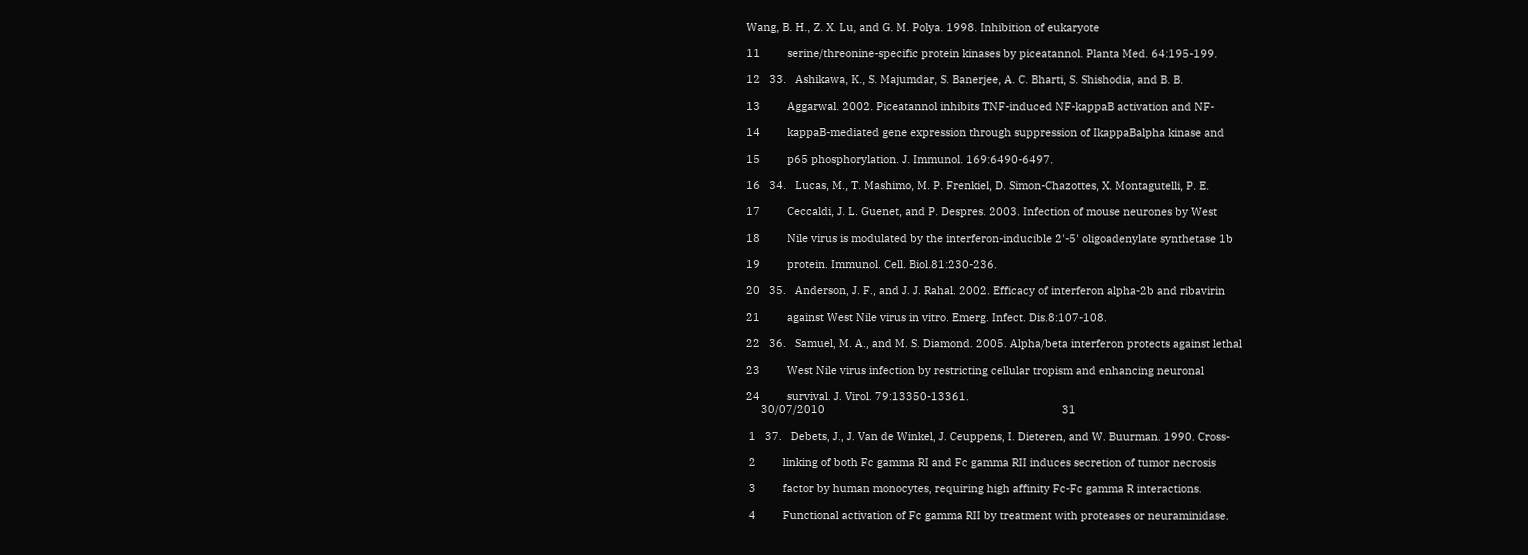Wang, B. H., Z. X. Lu, and G. M. Polya. 1998. Inhibition of eukaryote

11         serine/threonine-specific protein kinases by piceatannol. Planta Med. 64:195-199.

12   33.   Ashikawa, K., S. Majumdar, S. Banerjee, A. C. Bharti, S. Shishodia, and B. B.

13         Aggarwal. 2002. Piceatannol inhibits TNF-induced NF-kappaB activation and NF-

14         kappaB-mediated gene expression through suppression of IkappaBalpha kinase and

15         p65 phosphorylation. J. Immunol. 169:6490-6497.

16   34.   Lucas, M., T. Mashimo, M. P. Frenkiel, D. Simon-Chazottes, X. Montagutelli, P. E.

17         Ceccaldi, J. L. Guenet, and P. Despres. 2003. Infection of mouse neurones by West

18         Nile virus is modulated by the interferon-inducible 2'-5' oligoadenylate synthetase 1b

19         protein. Immunol. Cell. Biol.81:230-236.

20   35.   Anderson, J. F., and J. J. Rahal. 2002. Efficacy of interferon alpha-2b and ribavirin

21         against West Nile virus in vitro. Emerg. Infect. Dis.8:107-108.

22   36.   Samuel, M. A., and M. S. Diamond. 2005. Alpha/beta interferon protects against lethal

23         West Nile virus infection by restricting cellular tropism and enhancing neuronal

24         survival. J. Virol. 79:13350-13361.
     30/07/2010                                                                               31

 1   37.   Debets, J., J. Van de Winkel, J. Ceuppens, I. Dieteren, and W. Buurman. 1990. Cross-

 2         linking of both Fc gamma RI and Fc gamma RII induces secretion of tumor necrosis

 3         factor by human monocytes, requiring high affinity Fc-Fc gamma R interactions.

 4         Functional activation of Fc gamma RII by treatment with proteases or neuraminidase.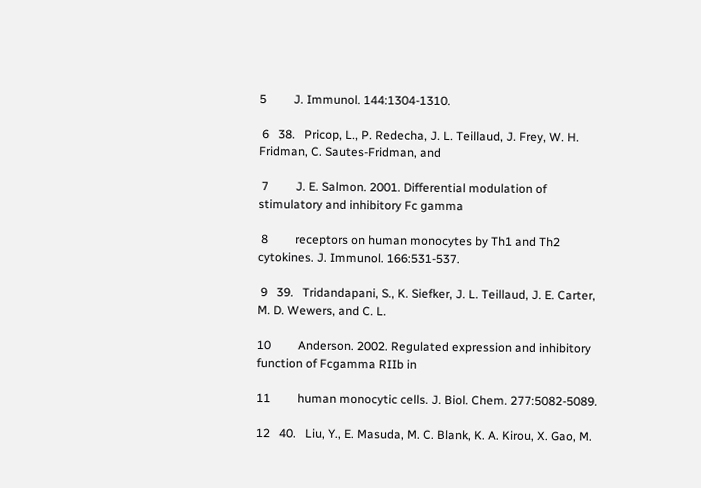5         J. Immunol. 144:1304-1310.

 6   38.   Pricop, L., P. Redecha, J. L. Teillaud, J. Frey, W. H. Fridman, C. Sautes-Fridman, and

 7         J. E. Salmon. 2001. Differential modulation of stimulatory and inhibitory Fc gamma

 8         receptors on human monocytes by Th1 and Th2 cytokines. J. Immunol. 166:531-537.

 9   39.   Tridandapani, S., K. Siefker, J. L. Teillaud, J. E. Carter, M. D. Wewers, and C. L.

10         Anderson. 2002. Regulated expression and inhibitory function of Fcgamma RIIb in

11         human monocytic cells. J. Biol. Chem. 277:5082-5089.

12   40.   Liu, Y., E. Masuda, M. C. Blank, K. A. Kirou, X. Gao, M.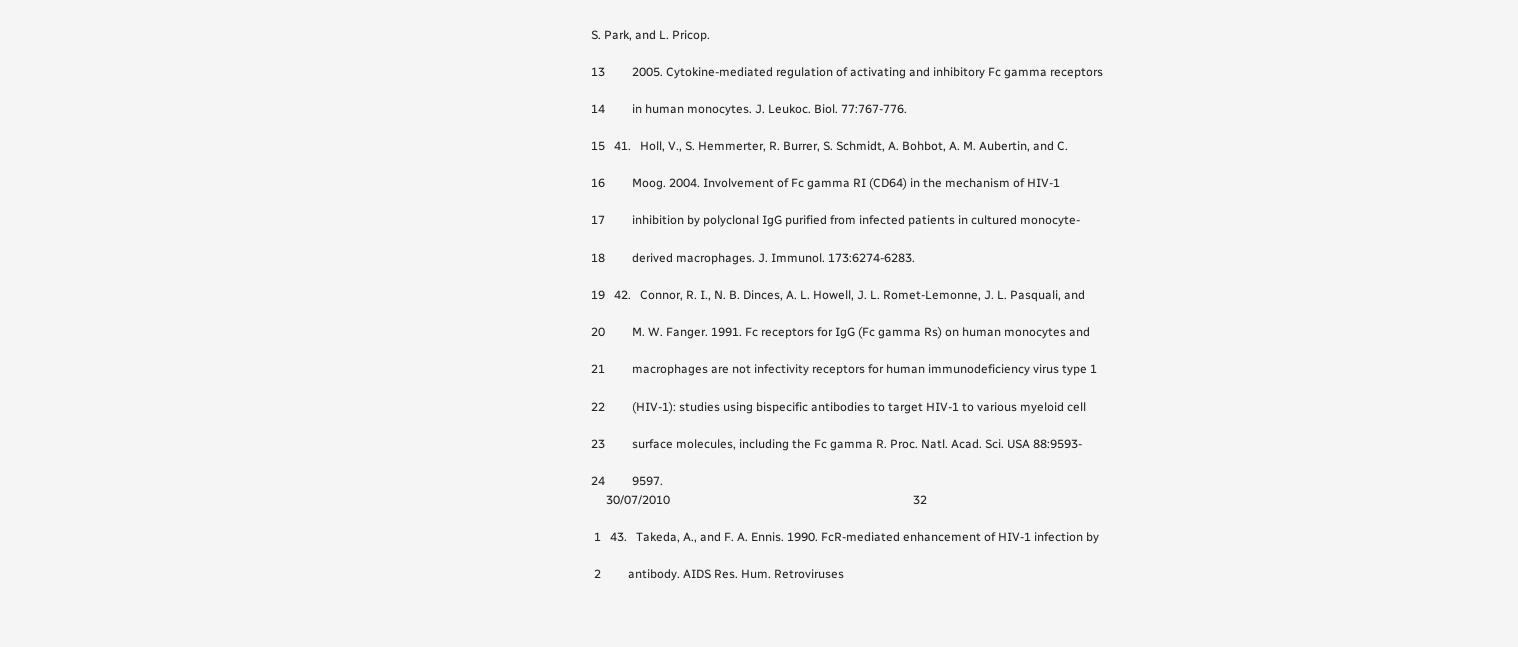S. Park, and L. Pricop.

13         2005. Cytokine-mediated regulation of activating and inhibitory Fc gamma receptors

14         in human monocytes. J. Leukoc. Biol. 77:767-776.

15   41.   Holl, V., S. Hemmerter, R. Burrer, S. Schmidt, A. Bohbot, A. M. Aubertin, and C.

16         Moog. 2004. Involvement of Fc gamma RI (CD64) in the mechanism of HIV-1

17         inhibition by polyclonal IgG purified from infected patients in cultured monocyte-

18         derived macrophages. J. Immunol. 173:6274-6283.

19   42.   Connor, R. I., N. B. Dinces, A. L. Howell, J. L. Romet-Lemonne, J. L. Pasquali, and

20         M. W. Fanger. 1991. Fc receptors for IgG (Fc gamma Rs) on human monocytes and

21         macrophages are not infectivity receptors for human immunodeficiency virus type 1

22         (HIV-1): studies using bispecific antibodies to target HIV-1 to various myeloid cell

23         surface molecules, including the Fc gamma R. Proc. Natl. Acad. Sci. USA 88:9593-

24         9597.
     30/07/2010                                                                                 32

 1   43.   Takeda, A., and F. A. Ennis. 1990. FcR-mediated enhancement of HIV-1 infection by

 2         antibody. AIDS Res. Hum. Retroviruses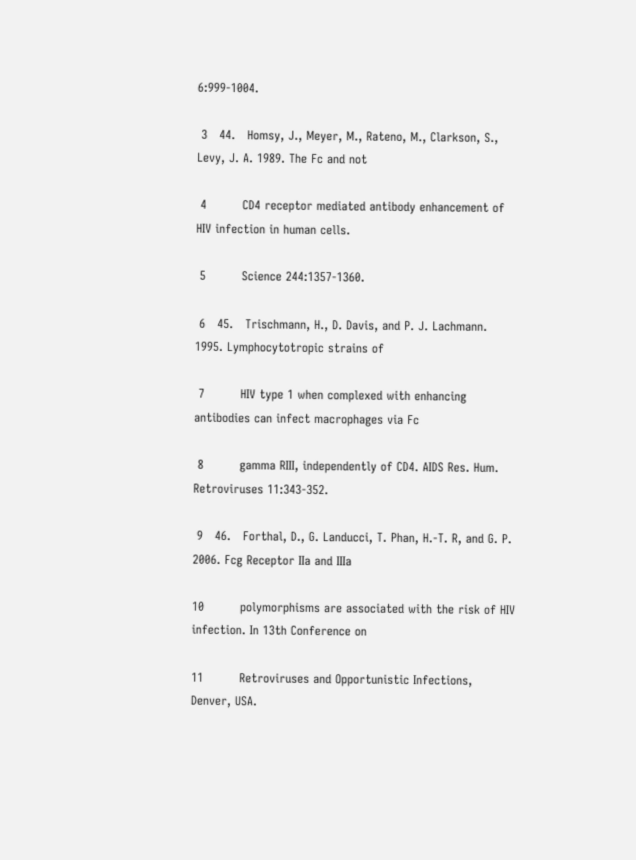6:999-1004.

 3   44.   Homsy, J., Meyer, M., Rateno, M., Clarkson, S., Levy, J. A. 1989. The Fc and not

 4         CD4 receptor mediated antibody enhancement of HIV infection in human cells.

 5         Science 244:1357-1360.

 6   45.   Trischmann, H., D. Davis, and P. J. Lachmann. 1995. Lymphocytotropic strains of

 7         HIV type 1 when complexed with enhancing antibodies can infect macrophages via Fc

 8         gamma RIII, independently of CD4. AIDS Res. Hum. Retroviruses 11:343-352.

 9   46.   Forthal, D., G. Landucci, T. Phan, H.-T. R, and G. P. 2006. Fcg Receptor IIa and IIIa

10         polymorphisms are associated with the risk of HIV infection. In 13th Conference on

11         Retroviruses and Opportunistic Infections, Denver, USA.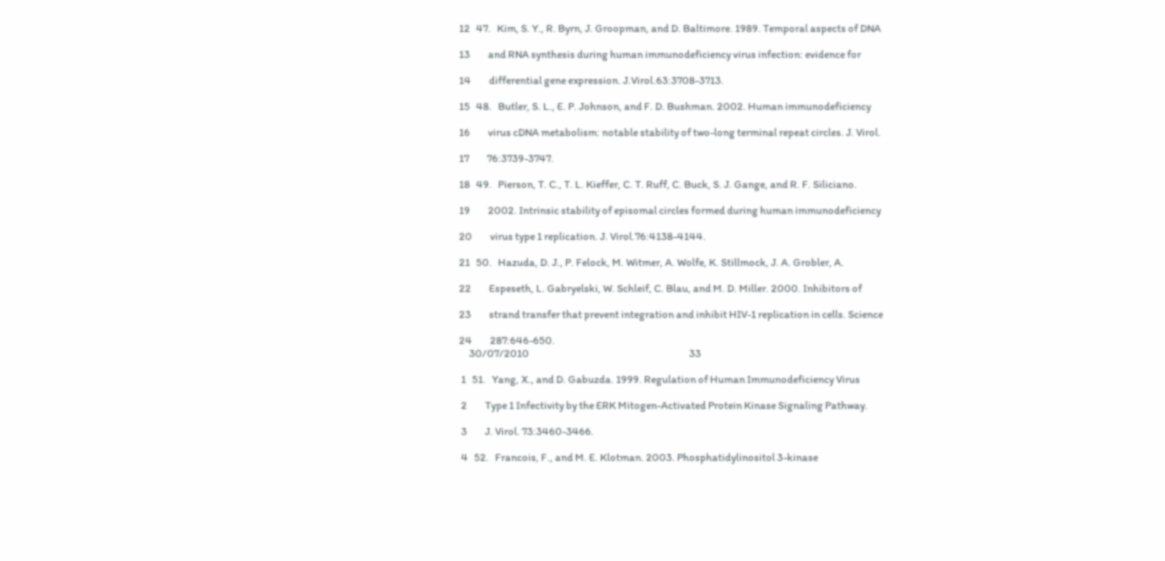12   47.   Kim, S. Y., R. Byrn, J. Groopman, and D. Baltimore. 1989. Temporal aspects of DNA

13         and RNA synthesis during human immunodeficiency virus infection: evidence for

14         differential gene expression. J.Virol.63:3708-3713.

15   48.   Butler, S. L., E. P. Johnson, and F. D. Bushman. 2002. Human immunodeficiency

16         virus cDNA metabolism: notable stability of two-long terminal repeat circles. J. Virol.

17         76:3739-3747.

18   49.   Pierson, T. C., T. L. Kieffer, C. T. Ruff, C. Buck, S. J. Gange, and R. F. Siliciano.

19         2002. Intrinsic stability of episomal circles formed during human immunodeficiency

20         virus type 1 replication. J. Virol.76:4138-4144.

21   50.   Hazuda, D. J., P. Felock, M. Witmer, A. Wolfe, K. Stillmock, J. A. Grobler, A.

22         Espeseth, L. Gabryelski, W. Schleif, C. Blau, and M. D. Miller. 2000. Inhibitors of

23         strand transfer that prevent integration and inhibit HIV-1 replication in cells. Science

24         287:646-650.
     30/07/2010                                                                                33

 1   51.   Yang, X., and D. Gabuzda. 1999. Regulation of Human Immunodeficiency Virus

 2         Type 1 Infectivity by the ERK Mitogen-Activated Protein Kinase Signaling Pathway.

 3         J. Virol. 73:3460-3466.

 4   52.   Francois, F., and M. E. Klotman. 2003. Phosphatidylinositol 3-kinase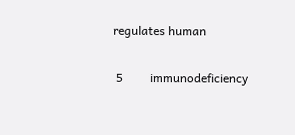regulates human

 5         immunodeficiency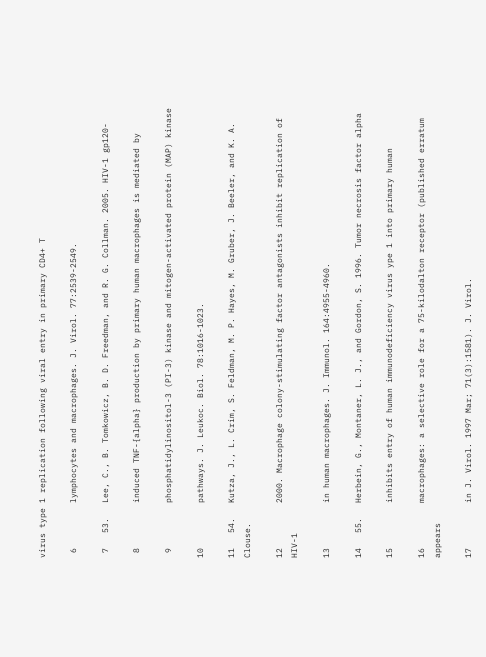virus type 1 replication following viral entry in primary CD4+ T

 6         lymphocytes and macrophages. J. Virol. 77:2539-2549.

 7   53.   Lee, C., B. Tomkowicz, B. D. Freedman, and R. G. Collman. 2005. HIV-1 gp120-

 8         induced TNF-{alpha} production by primary human macrophages is mediated by

 9         phosphatidylinositol-3 (PI-3) kinase and mitogen-activated protein (MAP) kinase

10         pathways. J. Leukoc. Biol. 78:1016-1023.

11   54.   Kutza, J., L. Crim, S. Feldman, M. P. Hayes, M. Gruber, J. Beeler, and K. A. Clouse.

12         2000. Macrophage colony-stimulating factor antagonists inhibit replication of HIV-1

13         in human macrophages. J. Immunol. 164:4955-4960.

14   55.   Herbein, G., Montaner, L. J., and Gordon, S. 1996. Tumor necrosis factor alpha

15         inhibits entry of human immunodeficiency virus ype 1 into primary human

16         macrophages: a selective role for a 75-kilodalton receptor (published erratum appears

17         in J. Virol. 1997 Mar; 71(3):1581). J. Virol.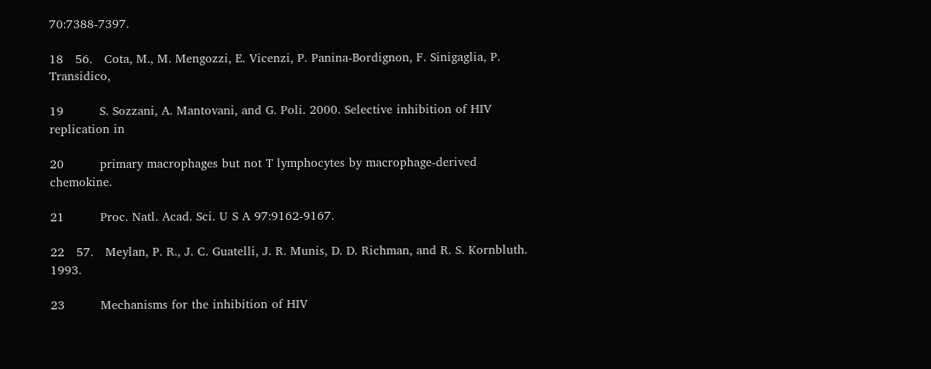70:7388-7397.

18   56.   Cota, M., M. Mengozzi, E. Vicenzi, P. Panina-Bordignon, F. Sinigaglia, P. Transidico,

19         S. Sozzani, A. Mantovani, and G. Poli. 2000. Selective inhibition of HIV replication in

20         primary macrophages but not T lymphocytes by macrophage-derived chemokine.

21         Proc. Natl. Acad. Sci. U S A 97:9162-9167.

22   57.   Meylan, P. R., J. C. Guatelli, J. R. Munis, D. D. Richman, and R. S. Kornbluth. 1993.

23         Mechanisms for the inhibition of HIV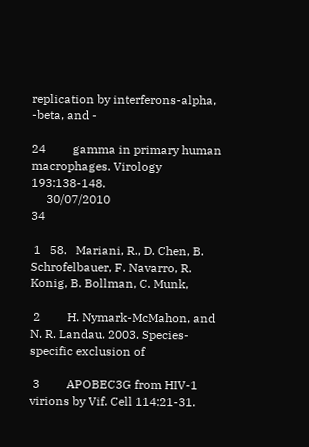replication by interferons-alpha, -beta, and -

24         gamma in primary human macrophages. Virology 193:138-148.
     30/07/2010                                                                                  34

 1   58.   Mariani, R., D. Chen, B. Schrofelbauer, F. Navarro, R. Konig, B. Bollman, C. Munk,

 2         H. Nymark-McMahon, and N. R. Landau. 2003. Species-specific exclusion of

 3         APOBEC3G from HIV-1 virions by Vif. Cell 114:21-31.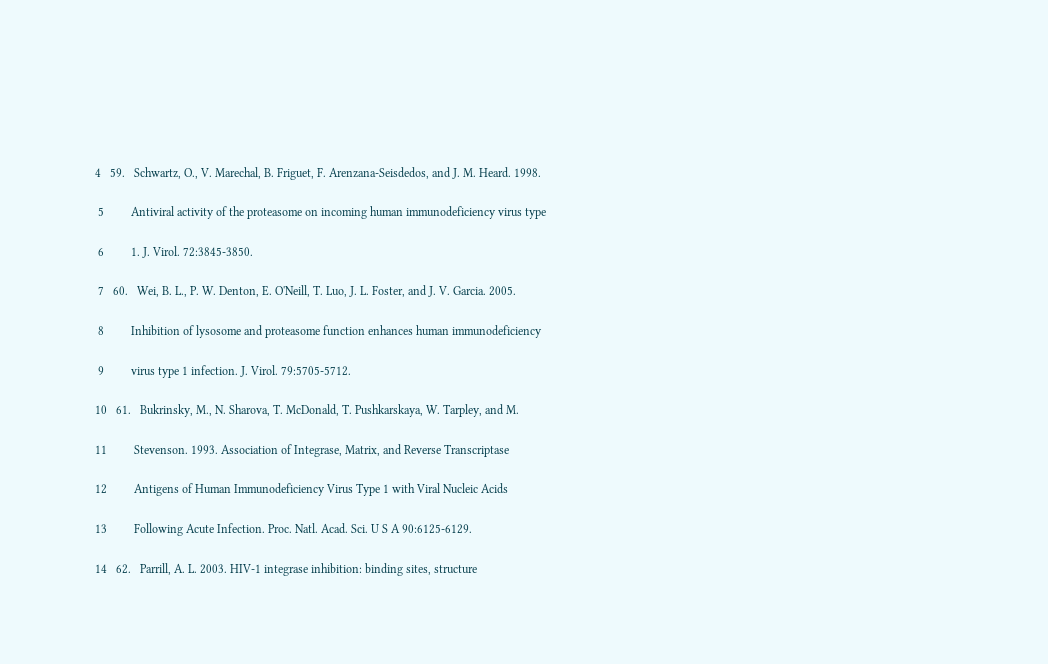4   59.   Schwartz, O., V. Marechal, B. Friguet, F. Arenzana-Seisdedos, and J. M. Heard. 1998.

 5         Antiviral activity of the proteasome on incoming human immunodeficiency virus type

 6         1. J. Virol. 72:3845-3850.

 7   60.   Wei, B. L., P. W. Denton, E. O'Neill, T. Luo, J. L. Foster, and J. V. Garcia. 2005.

 8         Inhibition of lysosome and proteasome function enhances human immunodeficiency

 9         virus type 1 infection. J. Virol. 79:5705-5712.

10   61.   Bukrinsky, M., N. Sharova, T. McDonald, T. Pushkarskaya, W. Tarpley, and M.

11         Stevenson. 1993. Association of Integrase, Matrix, and Reverse Transcriptase

12         Antigens of Human Immunodeficiency Virus Type 1 with Viral Nucleic Acids

13         Following Acute Infection. Proc. Natl. Acad. Sci. U S A 90:6125-6129.

14   62.   Parrill, A. L. 2003. HIV-1 integrase inhibition: binding sites, structure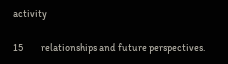activity

15         relationships and future perspectives.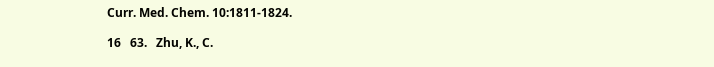Curr. Med. Chem. 10:1811-1824.

16   63.   Zhu, K., C.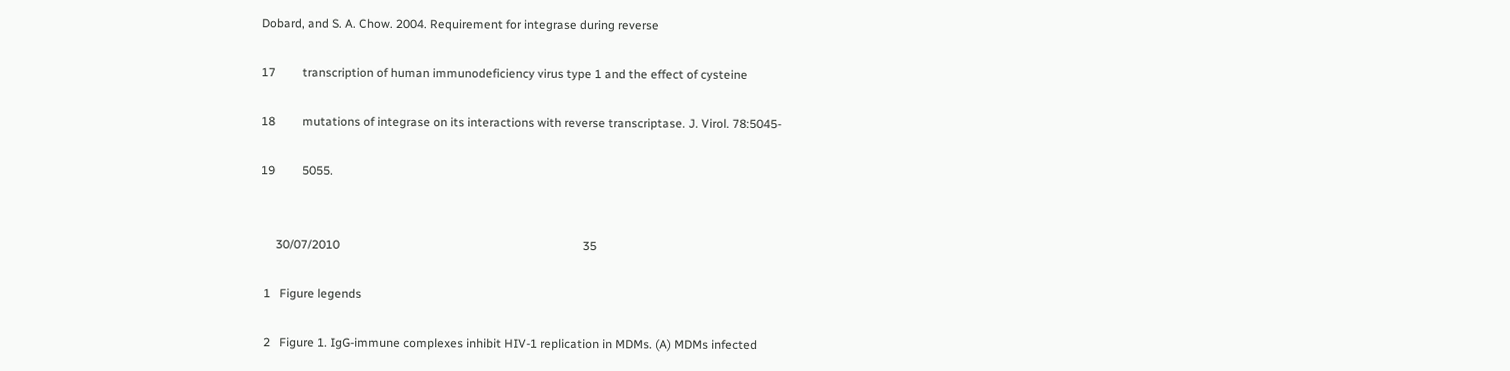Dobard, and S. A. Chow. 2004. Requirement for integrase during reverse

17         transcription of human immunodeficiency virus type 1 and the effect of cysteine

18         mutations of integrase on its interactions with reverse transcriptase. J. Virol. 78:5045-

19         5055.


     30/07/2010                                                                                 35

 1   Figure legends

 2   Figure 1. IgG-immune complexes inhibit HIV-1 replication in MDMs. (A) MDMs infected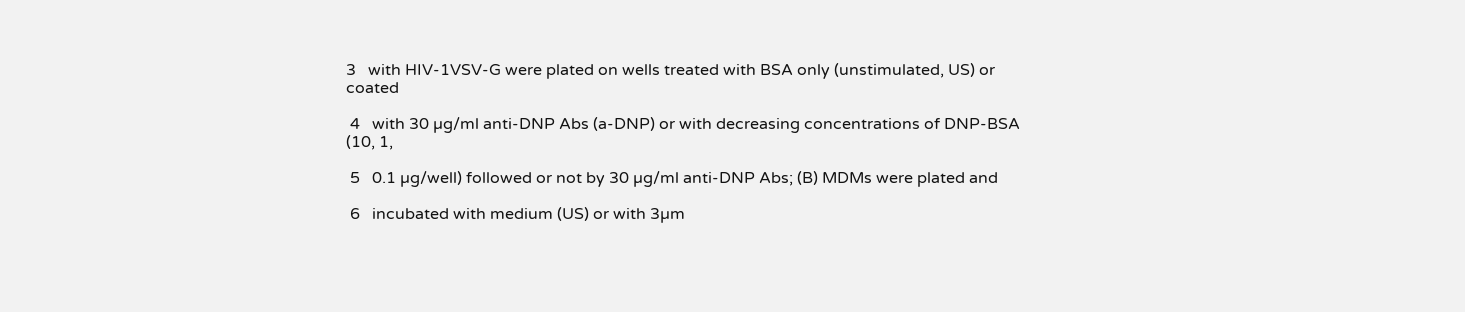3   with HIV-1VSV-G were plated on wells treated with BSA only (unstimulated, US) or coated

 4   with 30 µg/ml anti-DNP Abs (a-DNP) or with decreasing concentrations of DNP-BSA (10, 1,

 5   0.1 µg/well) followed or not by 30 µg/ml anti-DNP Abs; (B) MDMs were plated and

 6   incubated with medium (US) or with 3µm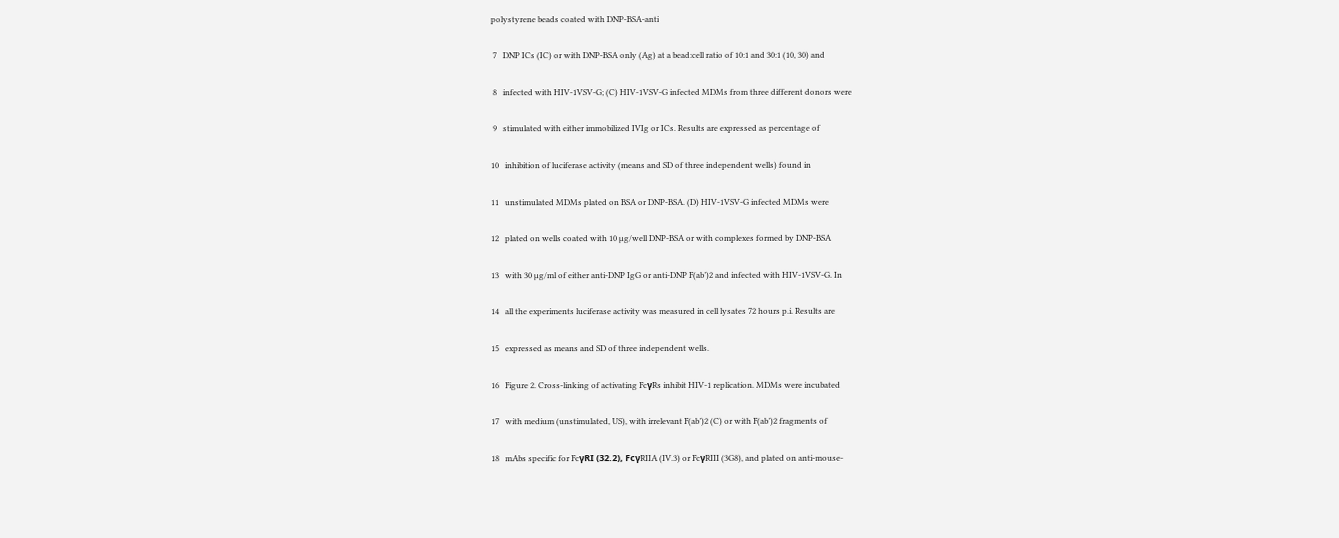polystyrene beads coated with DNP-BSA-anti

 7   DNP ICs (IC) or with DNP-BSA only (Ag) at a bead:cell ratio of 10:1 and 30:1 (10, 30) and

 8   infected with HIV-1VSV-G; (C) HIV-1VSV-G infected MDMs from three different donors were

 9   stimulated with either immobilized IVIg or ICs. Results are expressed as percentage of

10   inhibition of luciferase activity (means and SD of three independent wells) found in

11   unstimulated MDMs plated on BSA or DNP-BSA. (D) HIV-1VSV-G infected MDMs were

12   plated on wells coated with 10 µg/well DNP-BSA or with complexes formed by DNP-BSA

13   with 30 µg/ml of either anti-DNP IgG or anti-DNP F(ab’)2 and infected with HIV-1VSV-G. In

14   all the experiments luciferase activity was measured in cell lysates 72 hours p.i. Results are

15   expressed as means and SD of three independent wells.

16   Figure 2. Cross-linking of activating FcγRs inhibit HIV-1 replication. MDMs were incubated

17   with medium (unstimulated, US), with irrelevant F(ab’)2 (C) or with F(ab’)2 fragments of

18   mAbs specific for FcγRI (32.2), FcγRIIA (IV.3) or FcγRIII (3G8), and plated on anti-mouse-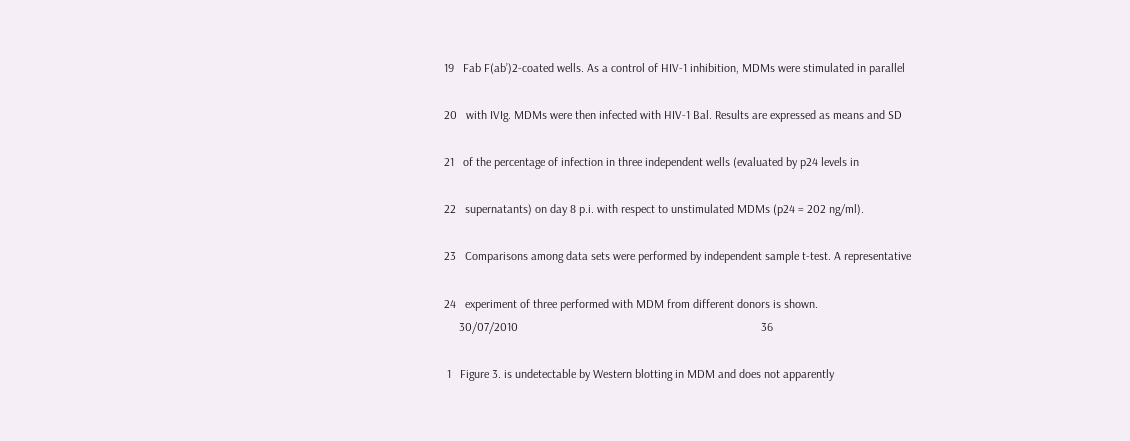19   Fab F(ab’)2-coated wells. As a control of HIV-1 inhibition, MDMs were stimulated in parallel

20   with IVIg. MDMs were then infected with HIV-1 Bal. Results are expressed as means and SD

21   of the percentage of infection in three independent wells (evaluated by p24 levels in

22   supernatants) on day 8 p.i. with respect to unstimulated MDMs (p24 = 202 ng/ml).

23   Comparisons among data sets were performed by independent sample t-test. A representative

24   experiment of three performed with MDM from different donors is shown.
     30/07/2010                                                                                 36

 1   Figure 3. is undetectable by Western blotting in MDM and does not apparently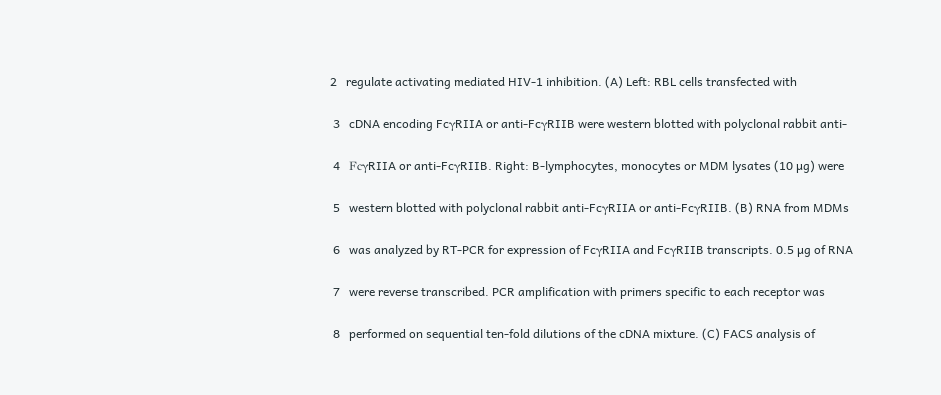2   regulate activating mediated HIV-1 inhibition. (A) Left: RBL cells transfected with

 3   cDNA encoding FcγRIIA or anti-FcγRIIB were western blotted with polyclonal rabbit anti-

 4   FcγRIIA or anti-FcγRIIB. Right: B-lymphocytes, monocytes or MDM lysates (10 µg) were

 5   western blotted with polyclonal rabbit anti-FcγRIIA or anti-FcγRIIB. (B) RNA from MDMs

 6   was analyzed by RT-PCR for expression of FcγRIIA and FcγRIIB transcripts. 0.5 µg of RNA

 7   were reverse transcribed. PCR amplification with primers specific to each receptor was

 8   performed on sequential ten-fold dilutions of the cDNA mixture. (C) FACS analysis of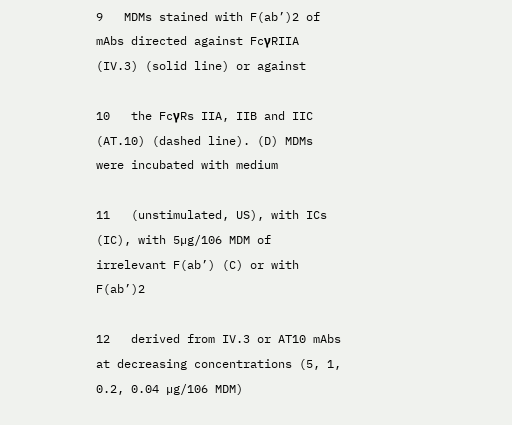9   MDMs stained with F(ab’)2 of mAbs directed against FcγRIIA (IV.3) (solid line) or against

10   the FcγRs IIA, IIB and IIC (AT.10) (dashed line). (D) MDMs were incubated with medium

11   (unstimulated, US), with ICs (IC), with 5µg/106 MDM of irrelevant F(ab’) (C) or with F(ab’)2

12   derived from IV.3 or AT10 mAbs at decreasing concentrations (5, 1, 0.2, 0.04 µg/106 MDM)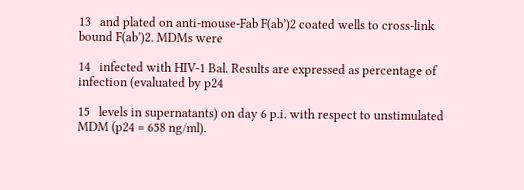13   and plated on anti-mouse-Fab F(ab’)2 coated wells to cross-link bound F(ab’)2. MDMs were

14   infected with HIV-1 Bal. Results are expressed as percentage of infection (evaluated by p24

15   levels in supernatants) on day 6 p.i. with respect to unstimulated MDM (p24 = 658 ng/ml).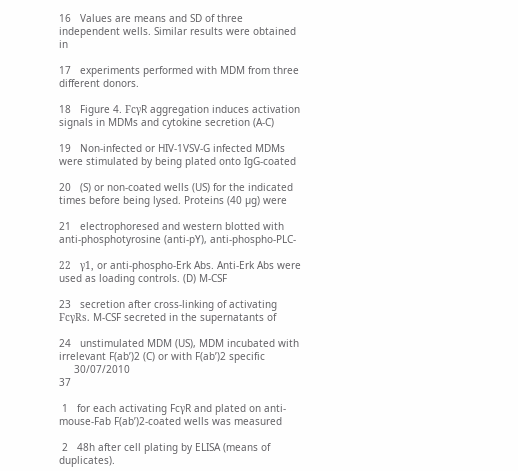16   Values are means and SD of three independent wells. Similar results were obtained in

17   experiments performed with MDM from three different donors.

18   Figure 4. FcγR aggregation induces activation signals in MDMs and cytokine secretion (A-C)

19   Non-infected or HIV-1VSV-G infected MDMs were stimulated by being plated onto IgG-coated

20   (S) or non-coated wells (US) for the indicated times before being lysed. Proteins (40 µg) were

21   electrophoresed and western blotted with anti-phosphotyrosine (anti-pY), anti-phospho-PLC-

22   γ1, or anti-phospho-Erk Abs. Anti-Erk Abs were used as loading controls. (D) M-CSF

23   secretion after cross-linking of activating FcγRs. M-CSF secreted in the supernatants of

24   unstimulated MDM (US), MDM incubated with irrelevant F(ab’)2 (C) or with F(ab’)2 specific
     30/07/2010                                                                               37

 1   for each activating FcγR and plated on anti-mouse-Fab F(ab’)2-coated wells was measured

 2   48h after cell plating by ELISA (means of duplicates).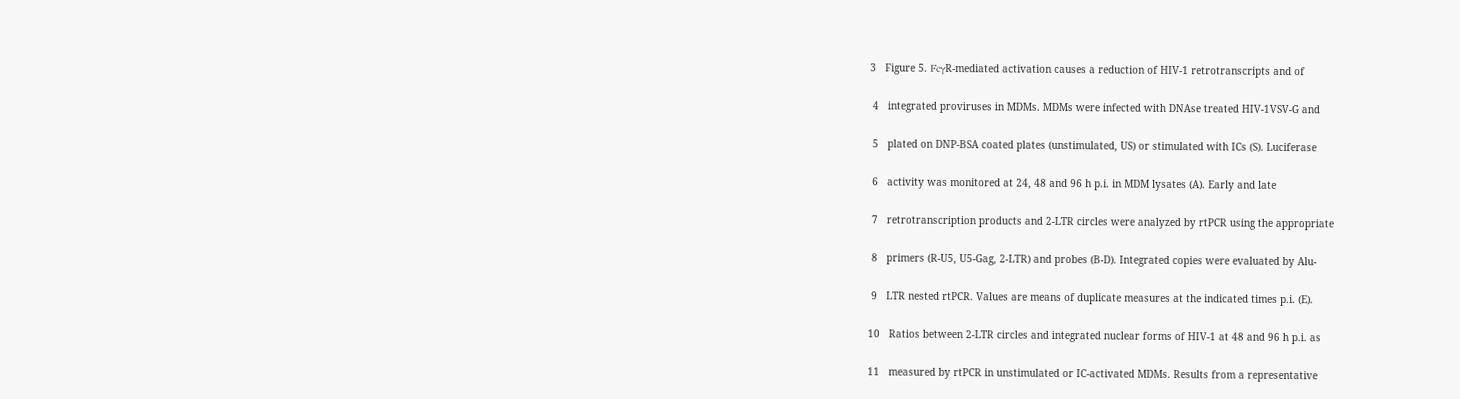3   Figure 5. FcγR-mediated activation causes a reduction of HIV-1 retrotranscripts and of

 4   integrated proviruses in MDMs. MDMs were infected with DNAse treated HIV-1VSV-G and

 5   plated on DNP-BSA coated plates (unstimulated, US) or stimulated with ICs (S). Luciferase

 6   activity was monitored at 24, 48 and 96 h p.i. in MDM lysates (A). Early and late

 7   retrotranscription products and 2-LTR circles were analyzed by rtPCR using the appropriate

 8   primers (R-U5, U5-Gag, 2-LTR) and probes (B-D). Integrated copies were evaluated by Alu-

 9   LTR nested rtPCR. Values are means of duplicate measures at the indicated times p.i. (E).

10   Ratios between 2-LTR circles and integrated nuclear forms of HIV-1 at 48 and 96 h p.i. as

11   measured by rtPCR in unstimulated or IC-activated MDMs. Results from a representative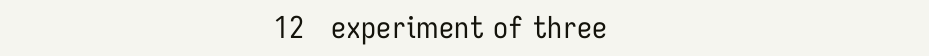12   experiment of three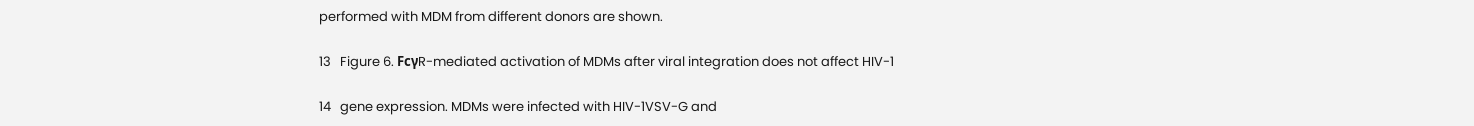performed with MDM from different donors are shown.

13   Figure 6. FcγR-mediated activation of MDMs after viral integration does not affect HIV-1

14   gene expression. MDMs were infected with HIV-1VSV-G and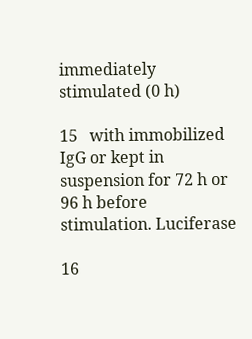immediately stimulated (0 h)

15   with immobilized IgG or kept in suspension for 72 h or 96 h before stimulation. Luciferase

16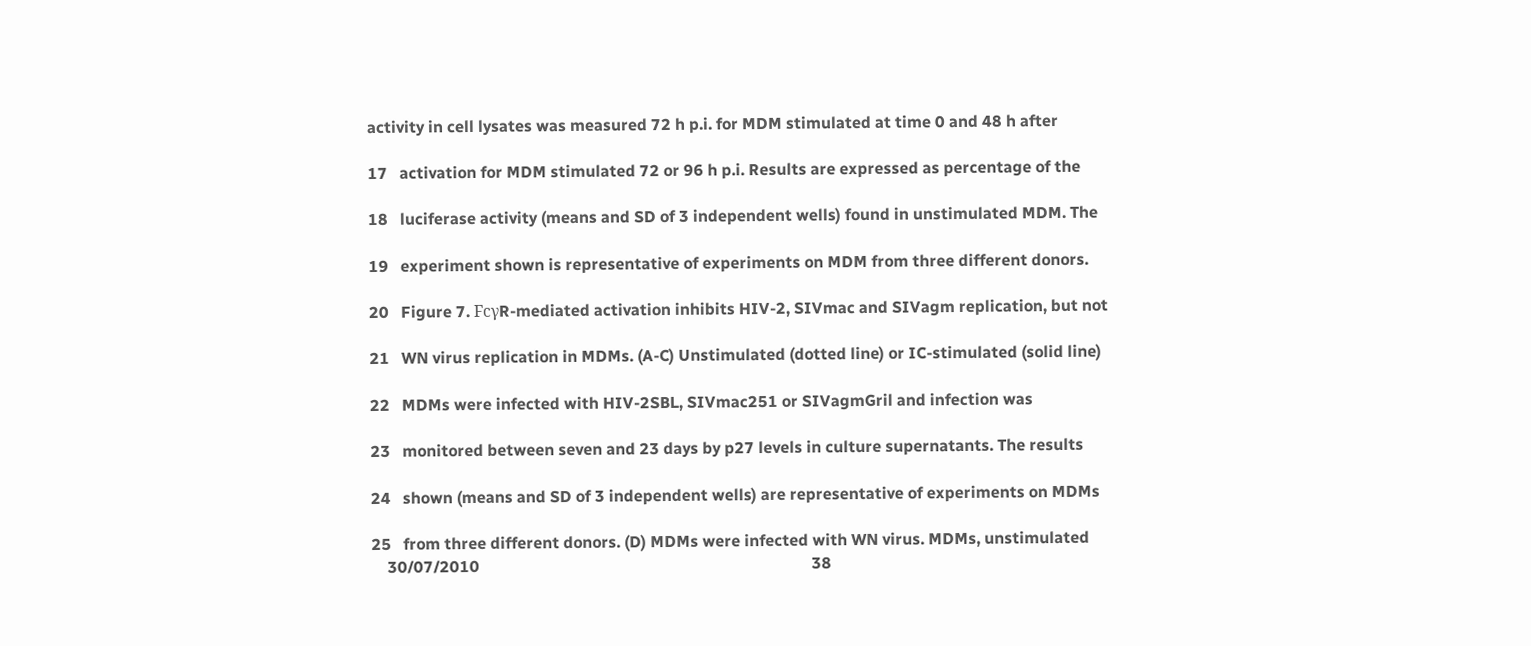activity in cell lysates was measured 72 h p.i. for MDM stimulated at time 0 and 48 h after

17   activation for MDM stimulated 72 or 96 h p.i. Results are expressed as percentage of the

18   luciferase activity (means and SD of 3 independent wells) found in unstimulated MDM. The

19   experiment shown is representative of experiments on MDM from three different donors.

20   Figure 7. FcγR-mediated activation inhibits HIV-2, SIVmac and SIVagm replication, but not

21   WN virus replication in MDMs. (A-C) Unstimulated (dotted line) or IC-stimulated (solid line)

22   MDMs were infected with HIV-2SBL, SIVmac251 or SIVagmGril and infection was

23   monitored between seven and 23 days by p27 levels in culture supernatants. The results

24   shown (means and SD of 3 independent wells) are representative of experiments on MDMs

25   from three different donors. (D) MDMs were infected with WN virus. MDMs, unstimulated
    30/07/2010                                                                                   38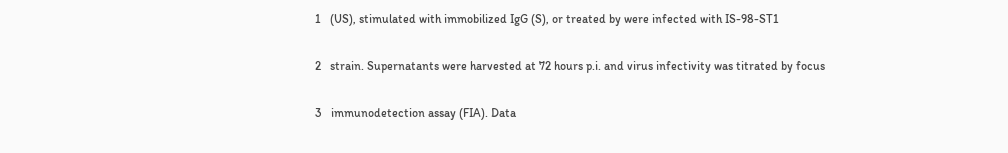1   (US), stimulated with immobilized IgG (S), or treated by were infected with IS-98-ST1

2   strain. Supernatants were harvested at 72 hours p.i. and virus infectivity was titrated by focus

3   immunodetection assay (FIA). Data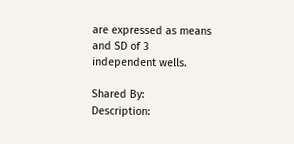are expressed as means and SD of 3 independent wells.

Shared By:
Description: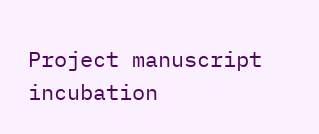Project manuscript incubation